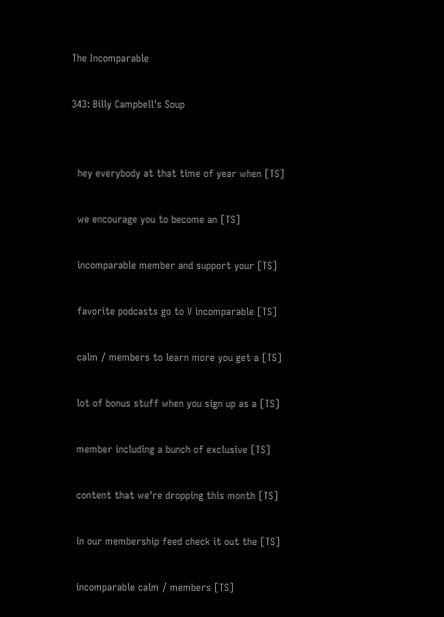The Incomparable

343: Billy Campbell's Soup


  hey everybody at that time of year when [TS]

  we encourage you to become an [TS]

  incomparable member and support your [TS]

  favorite podcasts go to V incomparable [TS]

  calm / members to learn more you get a [TS]

  lot of bonus stuff when you sign up as a [TS]

  member including a bunch of exclusive [TS]

  content that we're dropping this month [TS]

  in our membership feed check it out the [TS]

  incomparable calm / members [TS]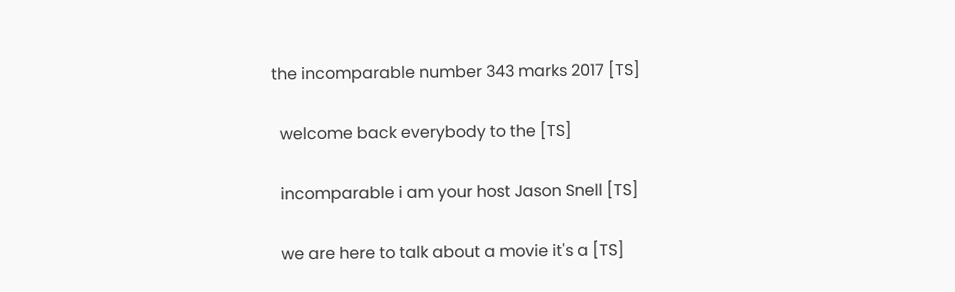the incomparable number 343 marks 2017 [TS]

  welcome back everybody to the [TS]

  incomparable i am your host Jason Snell [TS]

  we are here to talk about a movie it's a [TS]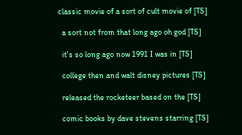classic movie of a sort of cult movie of [TS]

  a sort not from that long ago oh god [TS]

  it's so long ago now 1991 I was in [TS]

  college then and walt disney pictures [TS]

  released the rocketeer based on the [TS]

  comic books by dave stevens starring [TS]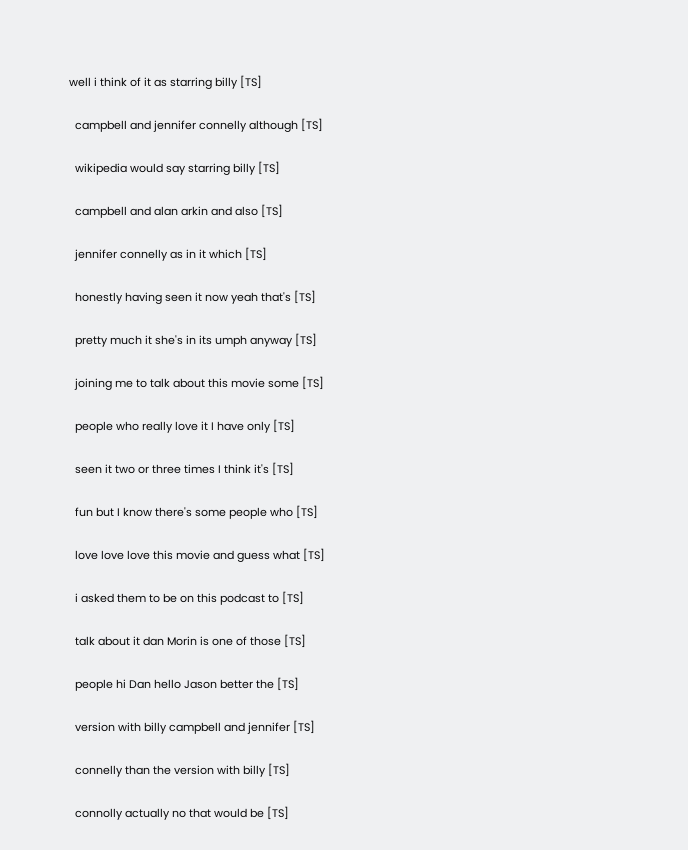well i think of it as starring billy [TS]

  campbell and jennifer connelly although [TS]

  wikipedia would say starring billy [TS]

  campbell and alan arkin and also [TS]

  jennifer connelly as in it which [TS]

  honestly having seen it now yeah that's [TS]

  pretty much it she's in its umph anyway [TS]

  joining me to talk about this movie some [TS]

  people who really love it I have only [TS]

  seen it two or three times I think it's [TS]

  fun but I know there's some people who [TS]

  love love love this movie and guess what [TS]

  i asked them to be on this podcast to [TS]

  talk about it dan Morin is one of those [TS]

  people hi Dan hello Jason better the [TS]

  version with billy campbell and jennifer [TS]

  connelly than the version with billy [TS]

  connolly actually no that would be [TS]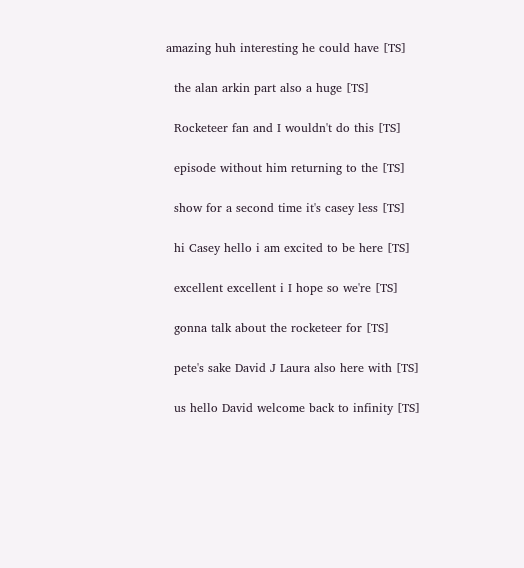amazing huh interesting he could have [TS]

  the alan arkin part also a huge [TS]

  Rocketeer fan and I wouldn't do this [TS]

  episode without him returning to the [TS]

  show for a second time it's casey less [TS]

  hi Casey hello i am excited to be here [TS]

  excellent excellent i I hope so we're [TS]

  gonna talk about the rocketeer for [TS]

  pete's sake David J Laura also here with [TS]

  us hello David welcome back to infinity [TS]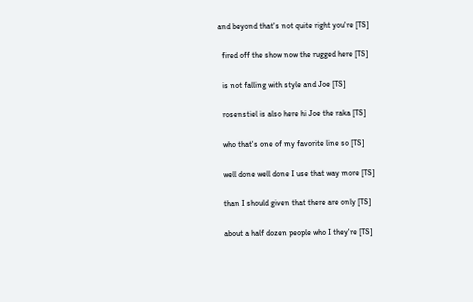and beyond that's not quite right you're [TS]

  fired off the show now the rugged here [TS]

  is not falling with style and Joe [TS]

  rosenstiel is also here hi Joe the raka [TS]

  who that's one of my favorite line so [TS]

  well done well done I use that way more [TS]

  than I should given that there are only [TS]

  about a half dozen people who I they're [TS]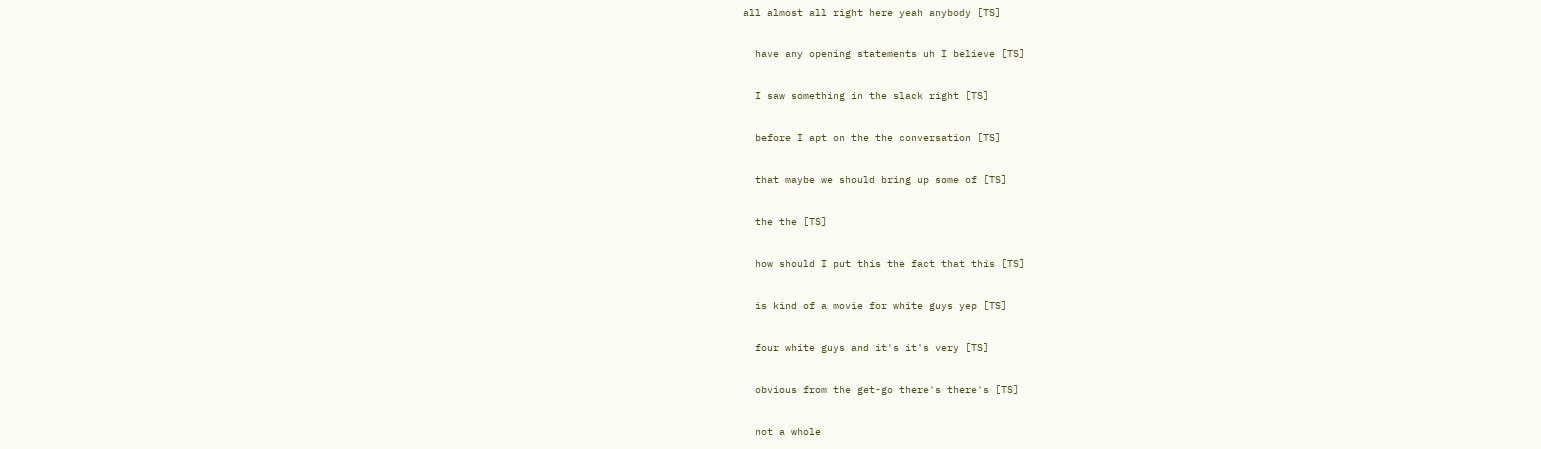all almost all right here yeah anybody [TS]

  have any opening statements uh I believe [TS]

  I saw something in the slack right [TS]

  before I apt on the the conversation [TS]

  that maybe we should bring up some of [TS]

  the the [TS]

  how should I put this the fact that this [TS]

  is kind of a movie for white guys yep [TS]

  four white guys and it's it's very [TS]

  obvious from the get-go there's there's [TS]

  not a whole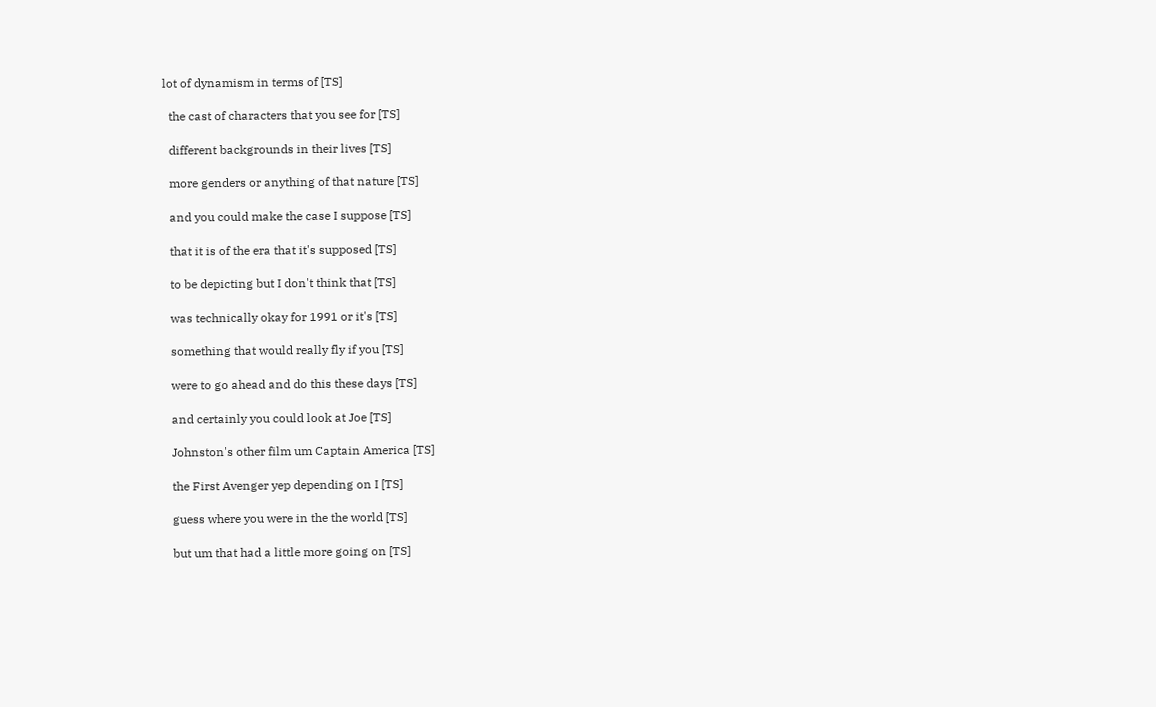lot of dynamism in terms of [TS]

  the cast of characters that you see for [TS]

  different backgrounds in their lives [TS]

  more genders or anything of that nature [TS]

  and you could make the case I suppose [TS]

  that it is of the era that it's supposed [TS]

  to be depicting but I don't think that [TS]

  was technically okay for 1991 or it's [TS]

  something that would really fly if you [TS]

  were to go ahead and do this these days [TS]

  and certainly you could look at Joe [TS]

  Johnston's other film um Captain America [TS]

  the First Avenger yep depending on I [TS]

  guess where you were in the the world [TS]

  but um that had a little more going on [TS]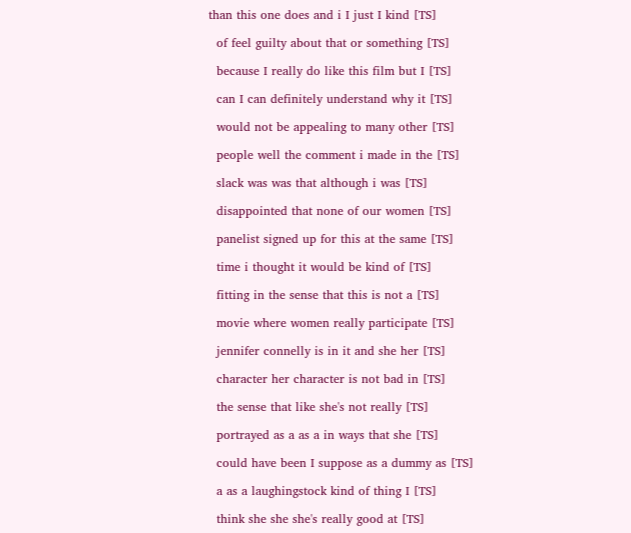than this one does and i I just I kind [TS]

  of feel guilty about that or something [TS]

  because I really do like this film but I [TS]

  can I can definitely understand why it [TS]

  would not be appealing to many other [TS]

  people well the comment i made in the [TS]

  slack was was that although i was [TS]

  disappointed that none of our women [TS]

  panelist signed up for this at the same [TS]

  time i thought it would be kind of [TS]

  fitting in the sense that this is not a [TS]

  movie where women really participate [TS]

  jennifer connelly is in it and she her [TS]

  character her character is not bad in [TS]

  the sense that like she's not really [TS]

  portrayed as a as a in ways that she [TS]

  could have been I suppose as a dummy as [TS]

  a as a laughingstock kind of thing I [TS]

  think she she she's really good at [TS]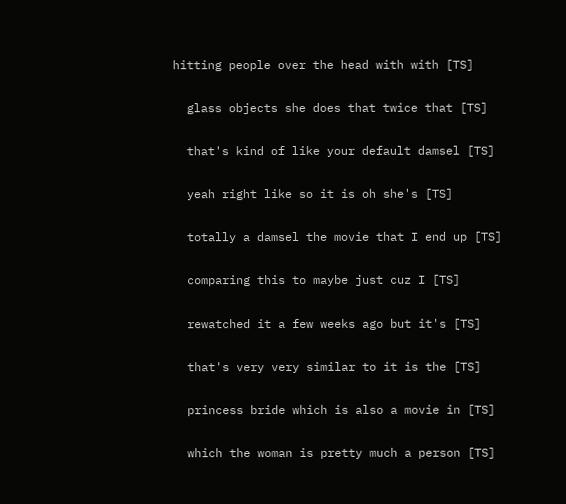hitting people over the head with with [TS]

  glass objects she does that twice that [TS]

  that's kind of like your default damsel [TS]

  yeah right like so it is oh she's [TS]

  totally a damsel the movie that I end up [TS]

  comparing this to maybe just cuz I [TS]

  rewatched it a few weeks ago but it's [TS]

  that's very very similar to it is the [TS]

  princess bride which is also a movie in [TS]

  which the woman is pretty much a person [TS]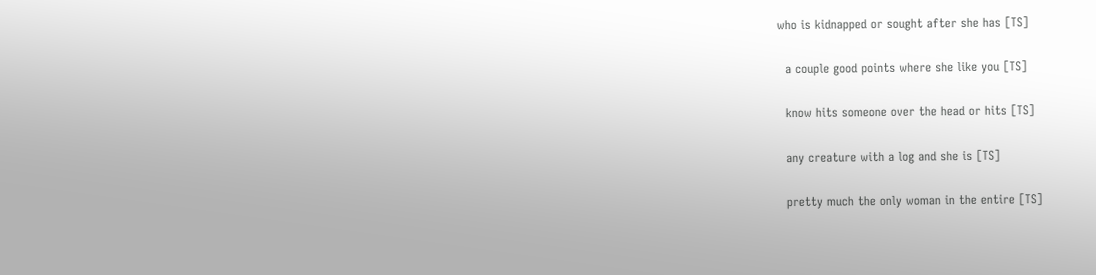who is kidnapped or sought after she has [TS]

  a couple good points where she like you [TS]

  know hits someone over the head or hits [TS]

  any creature with a log and she is [TS]

  pretty much the only woman in the entire [TS]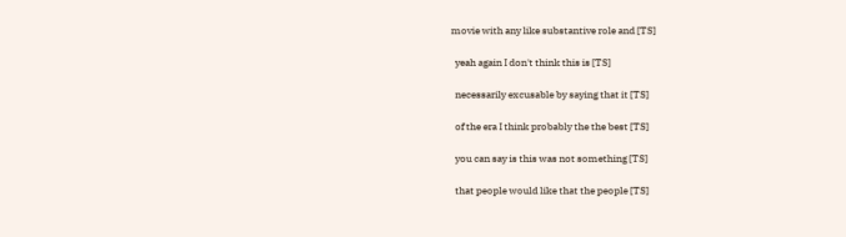movie with any like substantive role and [TS]

  yeah again I don't think this is [TS]

  necessarily excusable by saying that it [TS]

  of the era I think probably the the best [TS]

  you can say is this was not something [TS]

  that people would like that the people [TS]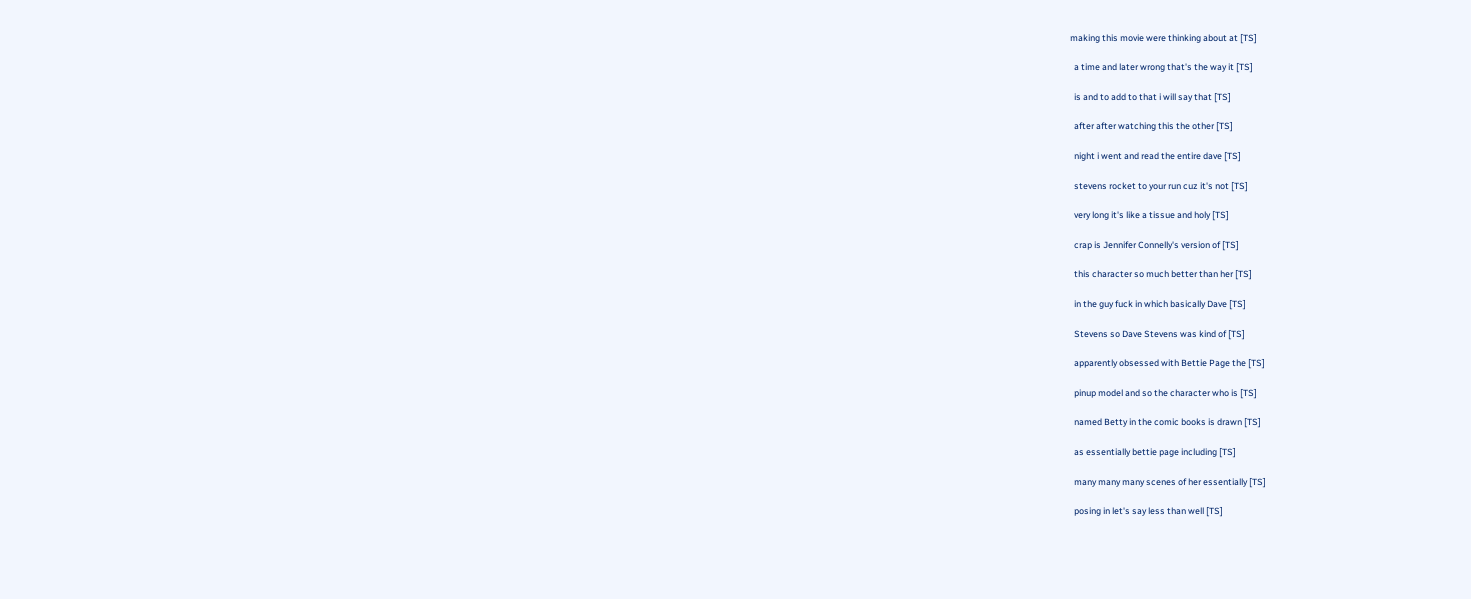making this movie were thinking about at [TS]

  a time and later wrong that's the way it [TS]

  is and to add to that i will say that [TS]

  after after watching this the other [TS]

  night i went and read the entire dave [TS]

  stevens rocket to your run cuz it's not [TS]

  very long it's like a tissue and holy [TS]

  crap is Jennifer Connelly's version of [TS]

  this character so much better than her [TS]

  in the guy fuck in which basically Dave [TS]

  Stevens so Dave Stevens was kind of [TS]

  apparently obsessed with Bettie Page the [TS]

  pinup model and so the character who is [TS]

  named Betty in the comic books is drawn [TS]

  as essentially bettie page including [TS]

  many many many scenes of her essentially [TS]

  posing in let's say less than well [TS]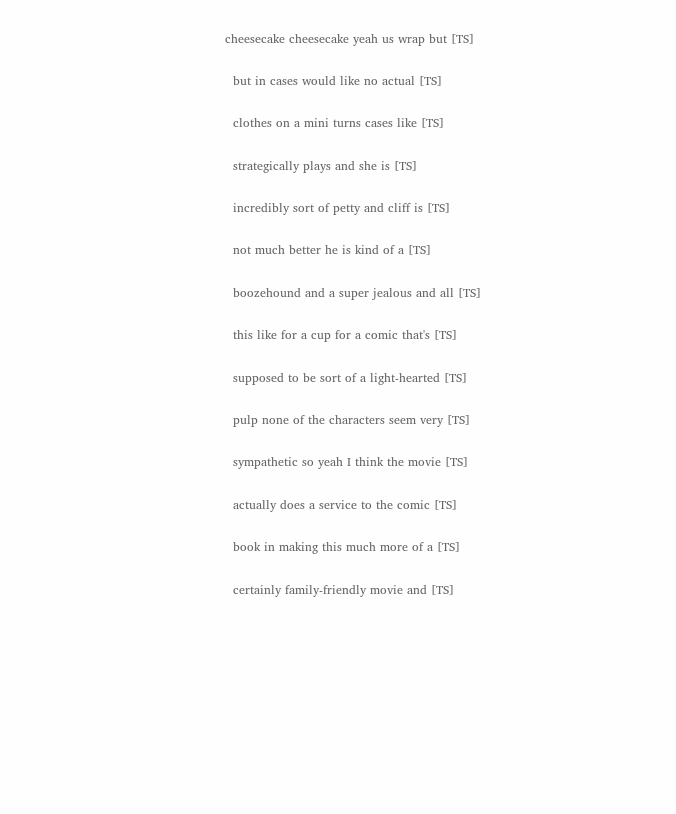cheesecake cheesecake yeah us wrap but [TS]

  but in cases would like no actual [TS]

  clothes on a mini turns cases like [TS]

  strategically plays and she is [TS]

  incredibly sort of petty and cliff is [TS]

  not much better he is kind of a [TS]

  boozehound and a super jealous and all [TS]

  this like for a cup for a comic that's [TS]

  supposed to be sort of a light-hearted [TS]

  pulp none of the characters seem very [TS]

  sympathetic so yeah I think the movie [TS]

  actually does a service to the comic [TS]

  book in making this much more of a [TS]

  certainly family-friendly movie and [TS]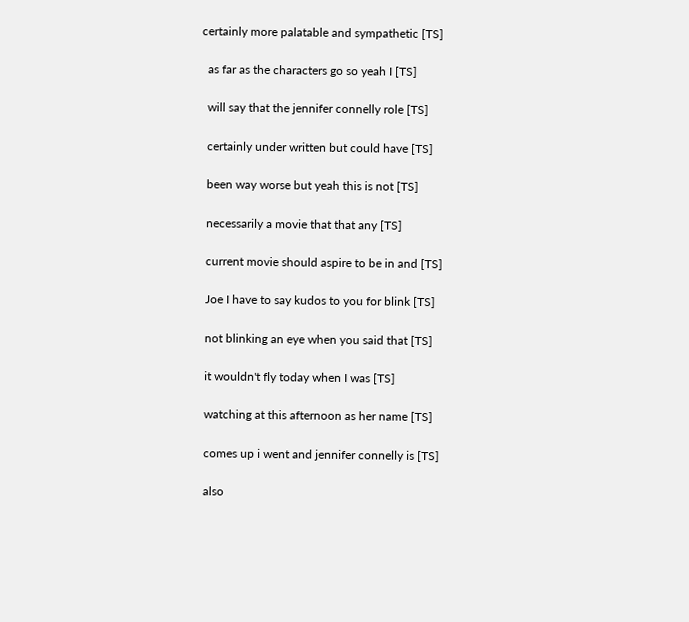certainly more palatable and sympathetic [TS]

  as far as the characters go so yeah I [TS]

  will say that the jennifer connelly role [TS]

  certainly under written but could have [TS]

  been way worse but yeah this is not [TS]

  necessarily a movie that that any [TS]

  current movie should aspire to be in and [TS]

  Joe I have to say kudos to you for blink [TS]

  not blinking an eye when you said that [TS]

  it wouldn't fly today when I was [TS]

  watching at this afternoon as her name [TS]

  comes up i went and jennifer connelly is [TS]

  also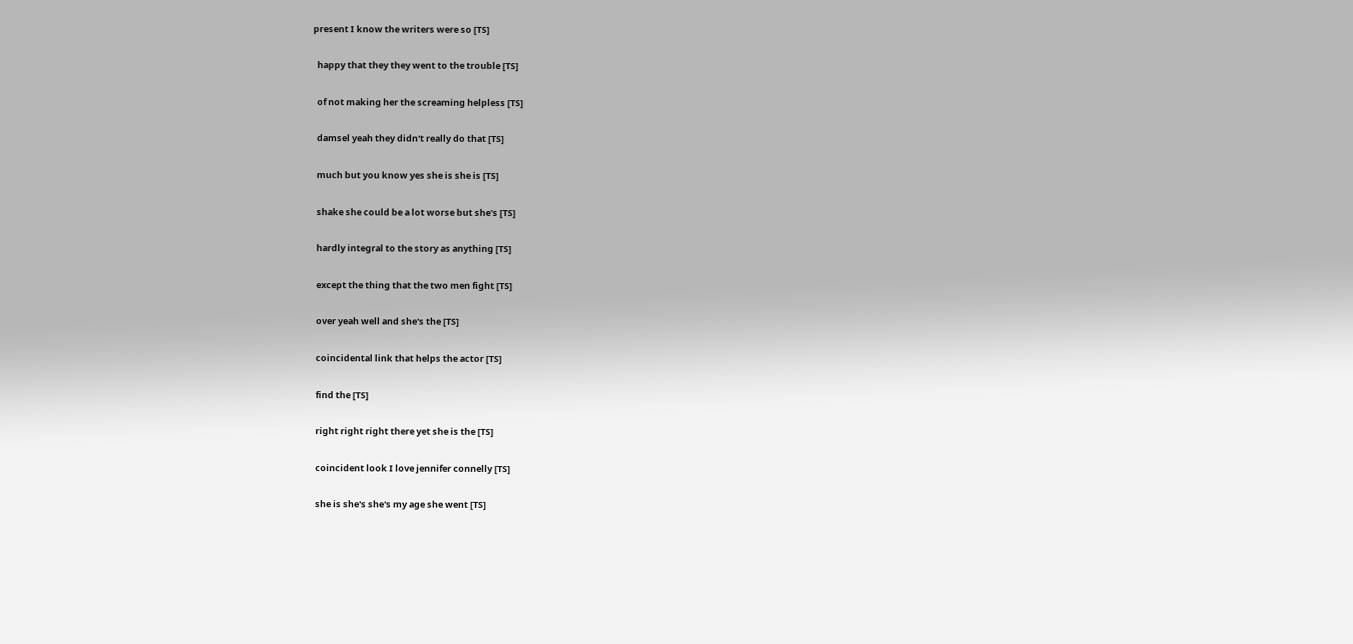present I know the writers were so [TS]

  happy that they they went to the trouble [TS]

  of not making her the screaming helpless [TS]

  damsel yeah they didn't really do that [TS]

  much but you know yes she is she is [TS]

  shake she could be a lot worse but she's [TS]

  hardly integral to the story as anything [TS]

  except the thing that the two men fight [TS]

  over yeah well and she's the [TS]

  coincidental link that helps the actor [TS]

  find the [TS]

  right right right there yet she is the [TS]

  coincident look I love jennifer connelly [TS]

  she is she's she's my age she went [TS]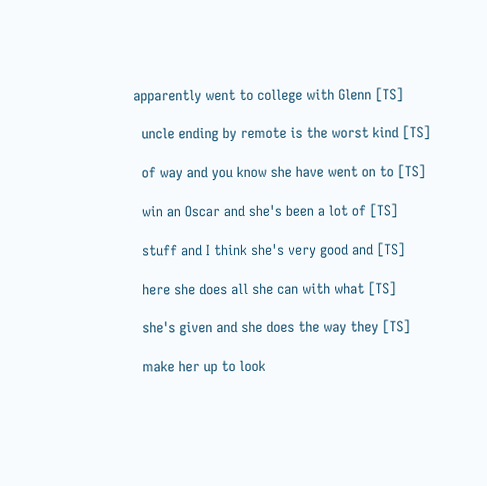apparently went to college with Glenn [TS]

  uncle ending by remote is the worst kind [TS]

  of way and you know she have went on to [TS]

  win an Oscar and she's been a lot of [TS]

  stuff and I think she's very good and [TS]

  here she does all she can with what [TS]

  she's given and she does the way they [TS]

  make her up to look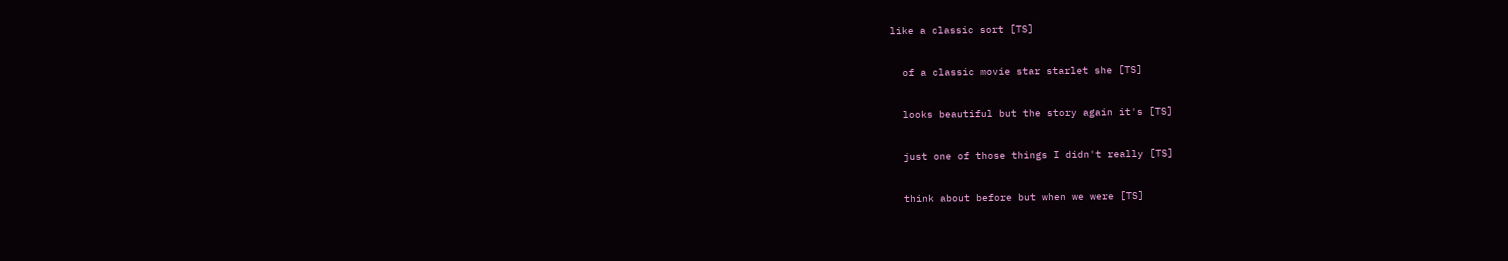like a classic sort [TS]

  of a classic movie star starlet she [TS]

  looks beautiful but the story again it's [TS]

  just one of those things I didn't really [TS]

  think about before but when we were [TS]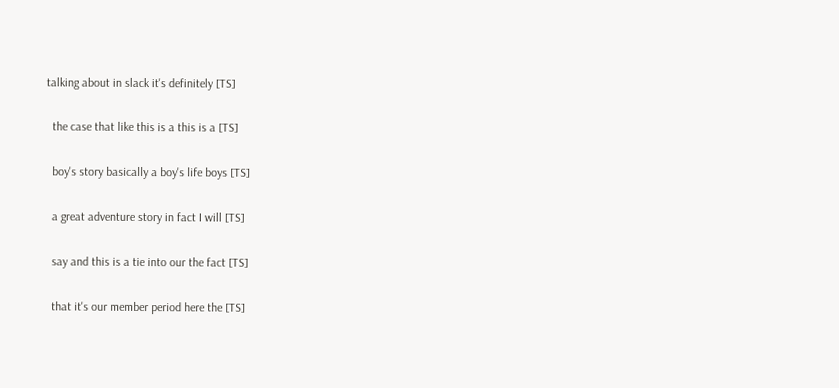talking about in slack it's definitely [TS]

  the case that like this is a this is a [TS]

  boy's story basically a boy's life boys [TS]

  a great adventure story in fact I will [TS]

  say and this is a tie into our the fact [TS]

  that it's our member period here the [TS]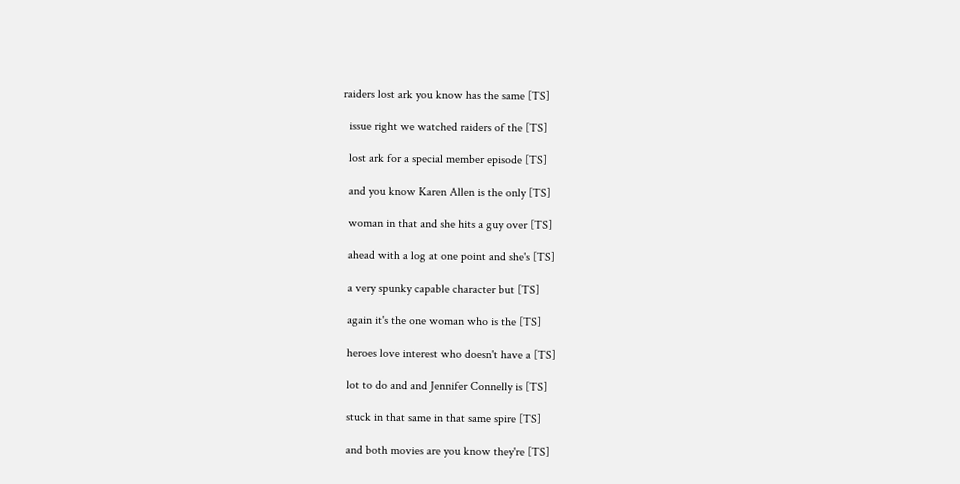raiders lost ark you know has the same [TS]

  issue right we watched raiders of the [TS]

  lost ark for a special member episode [TS]

  and you know Karen Allen is the only [TS]

  woman in that and she hits a guy over [TS]

  ahead with a log at one point and she's [TS]

  a very spunky capable character but [TS]

  again it's the one woman who is the [TS]

  heroes love interest who doesn't have a [TS]

  lot to do and and Jennifer Connelly is [TS]

  stuck in that same in that same spire [TS]

  and both movies are you know they're [TS]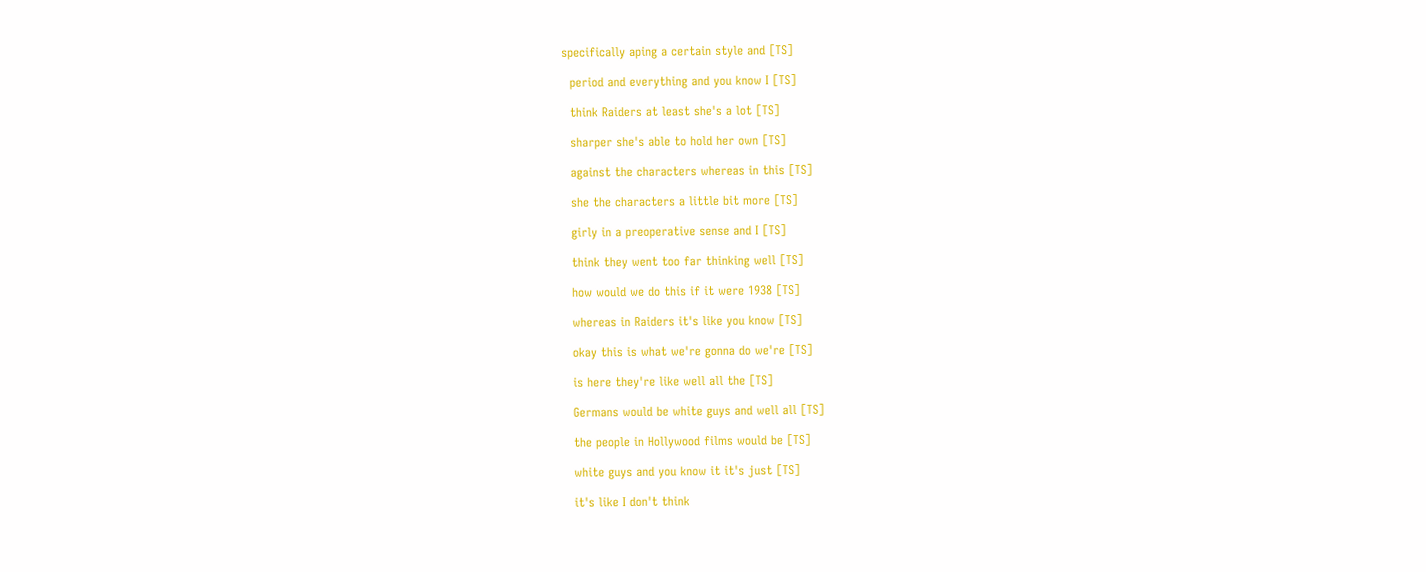specifically aping a certain style and [TS]

  period and everything and you know I [TS]

  think Raiders at least she's a lot [TS]

  sharper she's able to hold her own [TS]

  against the characters whereas in this [TS]

  she the characters a little bit more [TS]

  girly in a preoperative sense and I [TS]

  think they went too far thinking well [TS]

  how would we do this if it were 1938 [TS]

  whereas in Raiders it's like you know [TS]

  okay this is what we're gonna do we're [TS]

  is here they're like well all the [TS]

  Germans would be white guys and well all [TS]

  the people in Hollywood films would be [TS]

  white guys and you know it it's just [TS]

  it's like I don't think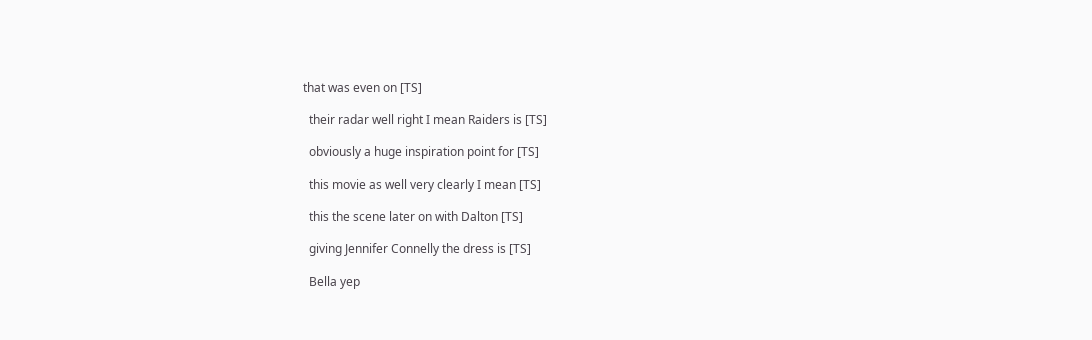that was even on [TS]

  their radar well right I mean Raiders is [TS]

  obviously a huge inspiration point for [TS]

  this movie as well very clearly I mean [TS]

  this the scene later on with Dalton [TS]

  giving Jennifer Connelly the dress is [TS]

  Bella yep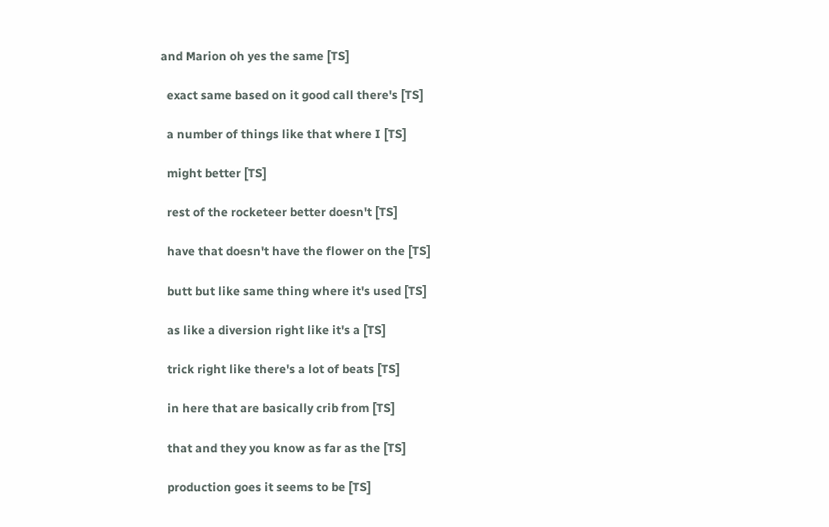and Marion oh yes the same [TS]

  exact same based on it good call there's [TS]

  a number of things like that where I [TS]

  might better [TS]

  rest of the rocketeer better doesn't [TS]

  have that doesn't have the flower on the [TS]

  butt but like same thing where it's used [TS]

  as like a diversion right like it's a [TS]

  trick right like there's a lot of beats [TS]

  in here that are basically crib from [TS]

  that and they you know as far as the [TS]

  production goes it seems to be [TS]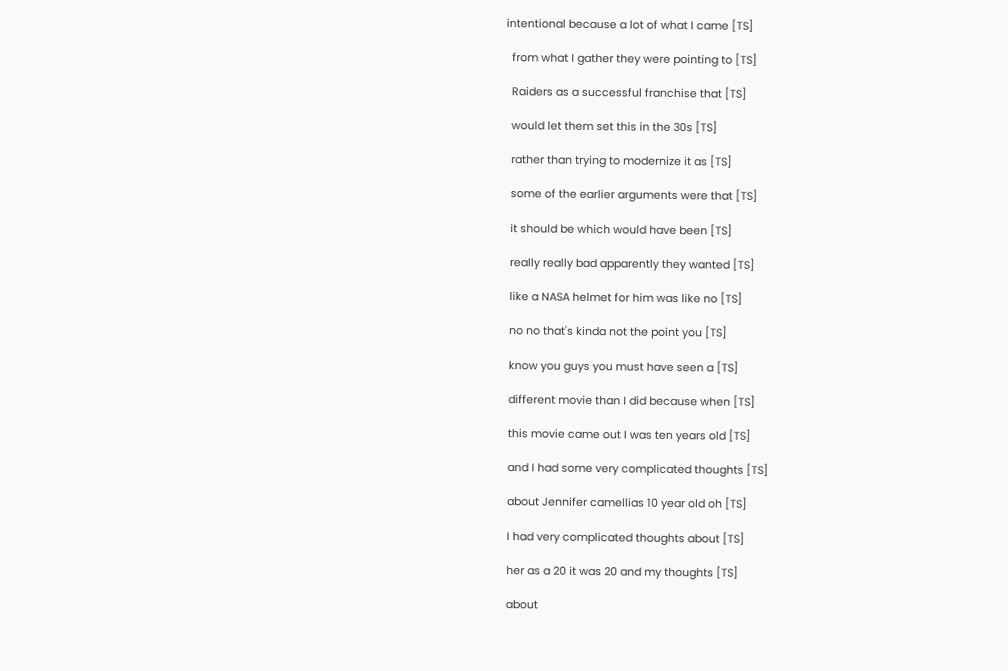intentional because a lot of what I came [TS]

  from what I gather they were pointing to [TS]

  Raiders as a successful franchise that [TS]

  would let them set this in the 30s [TS]

  rather than trying to modernize it as [TS]

  some of the earlier arguments were that [TS]

  it should be which would have been [TS]

  really really bad apparently they wanted [TS]

  like a NASA helmet for him was like no [TS]

  no no that's kinda not the point you [TS]

  know you guys you must have seen a [TS]

  different movie than I did because when [TS]

  this movie came out I was ten years old [TS]

  and I had some very complicated thoughts [TS]

  about Jennifer camellias 10 year old oh [TS]

  I had very complicated thoughts about [TS]

  her as a 20 it was 20 and my thoughts [TS]

  about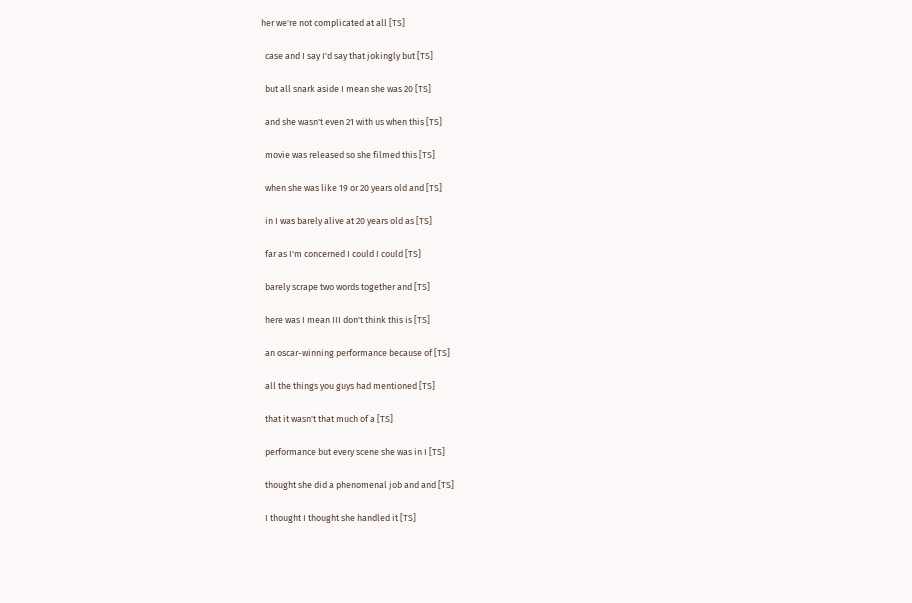her we're not complicated at all [TS]

  case and I say I'd say that jokingly but [TS]

  but all snark aside I mean she was 20 [TS]

  and she wasn't even 21 with us when this [TS]

  movie was released so she filmed this [TS]

  when she was like 19 or 20 years old and [TS]

  in I was barely alive at 20 years old as [TS]

  far as I'm concerned I could I could [TS]

  barely scrape two words together and [TS]

  here was I mean III don't think this is [TS]

  an oscar-winning performance because of [TS]

  all the things you guys had mentioned [TS]

  that it wasn't that much of a [TS]

  performance but every scene she was in I [TS]

  thought she did a phenomenal job and and [TS]

  I thought I thought she handled it [TS]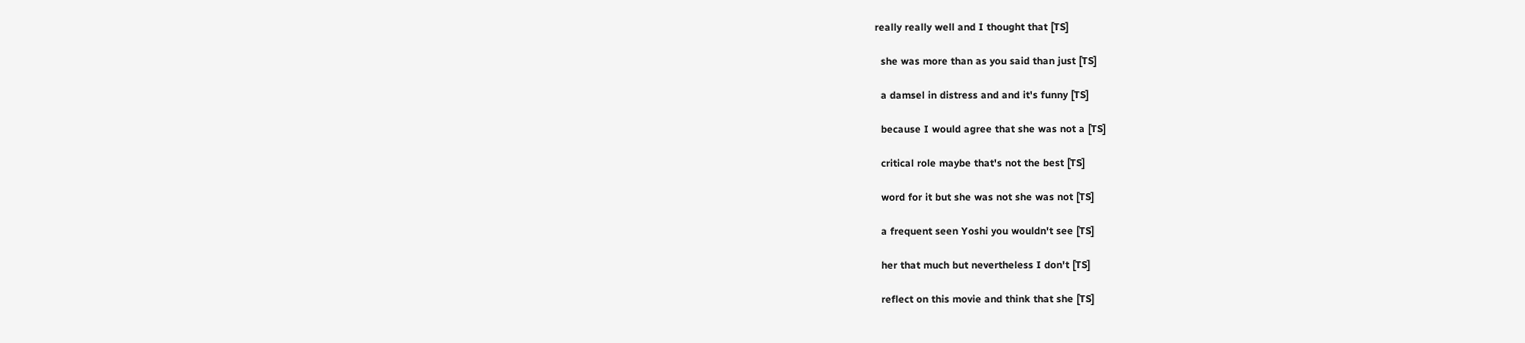really really well and I thought that [TS]

  she was more than as you said than just [TS]

  a damsel in distress and and it's funny [TS]

  because I would agree that she was not a [TS]

  critical role maybe that's not the best [TS]

  word for it but she was not she was not [TS]

  a frequent seen Yoshi you wouldn't see [TS]

  her that much but nevertheless I don't [TS]

  reflect on this movie and think that she [TS]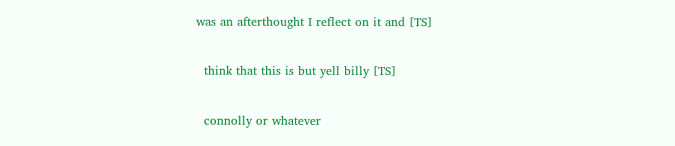was an afterthought I reflect on it and [TS]

  think that this is but yell billy [TS]

  connolly or whatever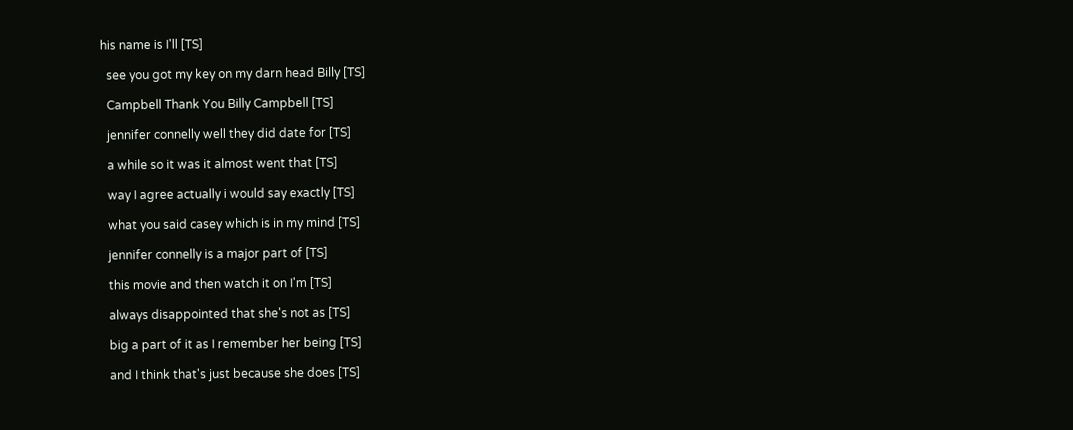his name is I'll [TS]

  see you got my key on my darn head Billy [TS]

  Campbell Thank You Billy Campbell [TS]

  jennifer connelly well they did date for [TS]

  a while so it was it almost went that [TS]

  way I agree actually i would say exactly [TS]

  what you said casey which is in my mind [TS]

  jennifer connelly is a major part of [TS]

  this movie and then watch it on I'm [TS]

  always disappointed that she's not as [TS]

  big a part of it as I remember her being [TS]

  and I think that's just because she does [TS]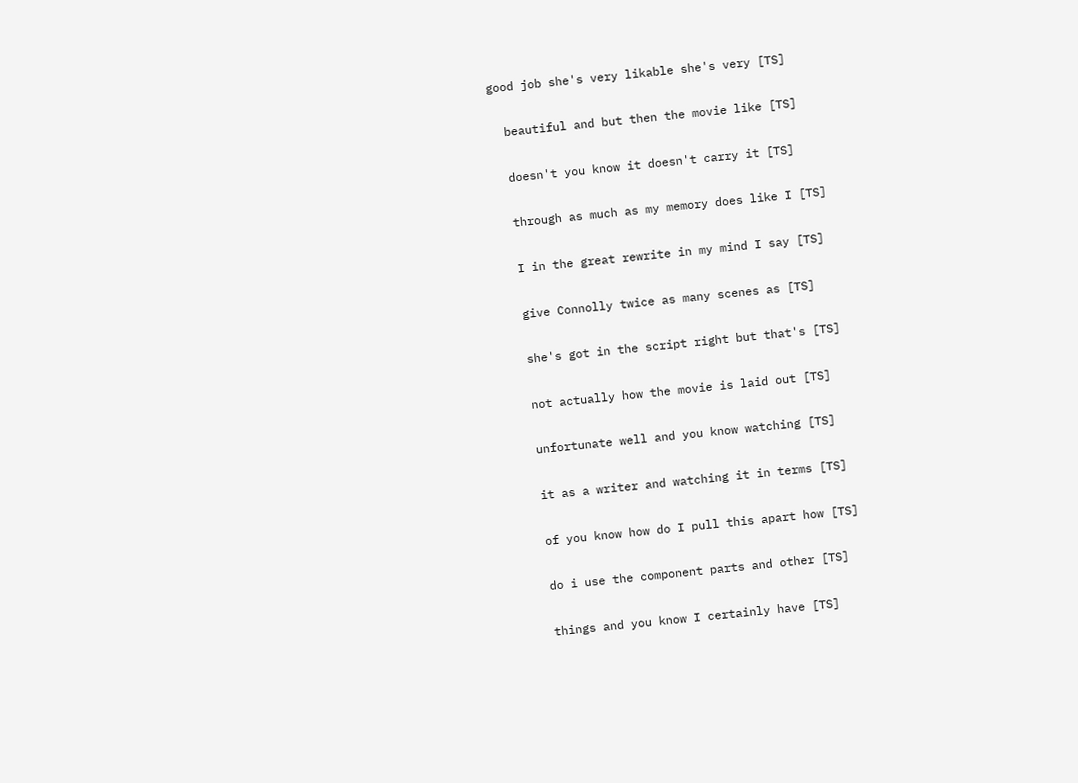good job she's very likable she's very [TS]

  beautiful and but then the movie like [TS]

  doesn't you know it doesn't carry it [TS]

  through as much as my memory does like I [TS]

  I in the great rewrite in my mind I say [TS]

  give Connolly twice as many scenes as [TS]

  she's got in the script right but that's [TS]

  not actually how the movie is laid out [TS]

  unfortunate well and you know watching [TS]

  it as a writer and watching it in terms [TS]

  of you know how do I pull this apart how [TS]

  do i use the component parts and other [TS]

  things and you know I certainly have [TS]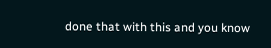done that with this and you know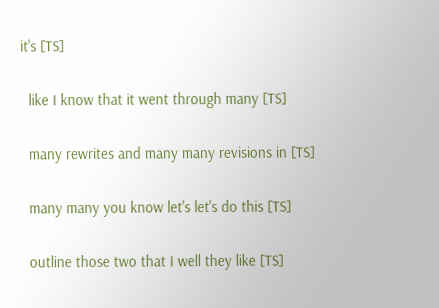it's [TS]

  like I know that it went through many [TS]

  many rewrites and many many revisions in [TS]

  many many you know let's let's do this [TS]

  outline those two that I well they like [TS]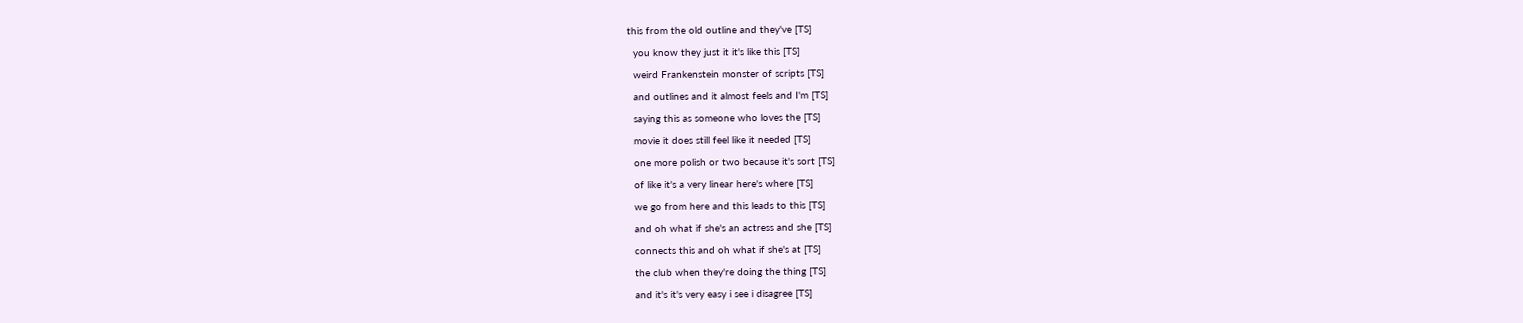this from the old outline and they've [TS]

  you know they just it it's like this [TS]

  weird Frankenstein monster of scripts [TS]

  and outlines and it almost feels and I'm [TS]

  saying this as someone who loves the [TS]

  movie it does still feel like it needed [TS]

  one more polish or two because it's sort [TS]

  of like it's a very linear here's where [TS]

  we go from here and this leads to this [TS]

  and oh what if she's an actress and she [TS]

  connects this and oh what if she's at [TS]

  the club when they're doing the thing [TS]

  and it's it's very easy i see i disagree [TS]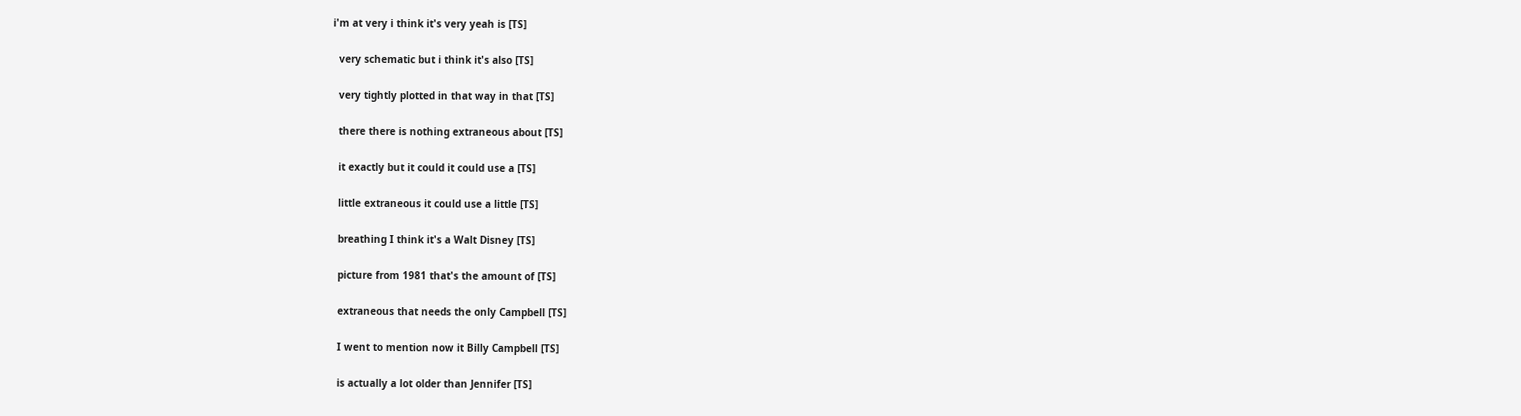i'm at very i think it's very yeah is [TS]

  very schematic but i think it's also [TS]

  very tightly plotted in that way in that [TS]

  there there is nothing extraneous about [TS]

  it exactly but it could it could use a [TS]

  little extraneous it could use a little [TS]

  breathing I think it's a Walt Disney [TS]

  picture from 1981 that's the amount of [TS]

  extraneous that needs the only Campbell [TS]

  I went to mention now it Billy Campbell [TS]

  is actually a lot older than Jennifer [TS]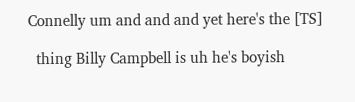Connelly um and and and yet here's the [TS]

  thing Billy Campbell is uh he's boyish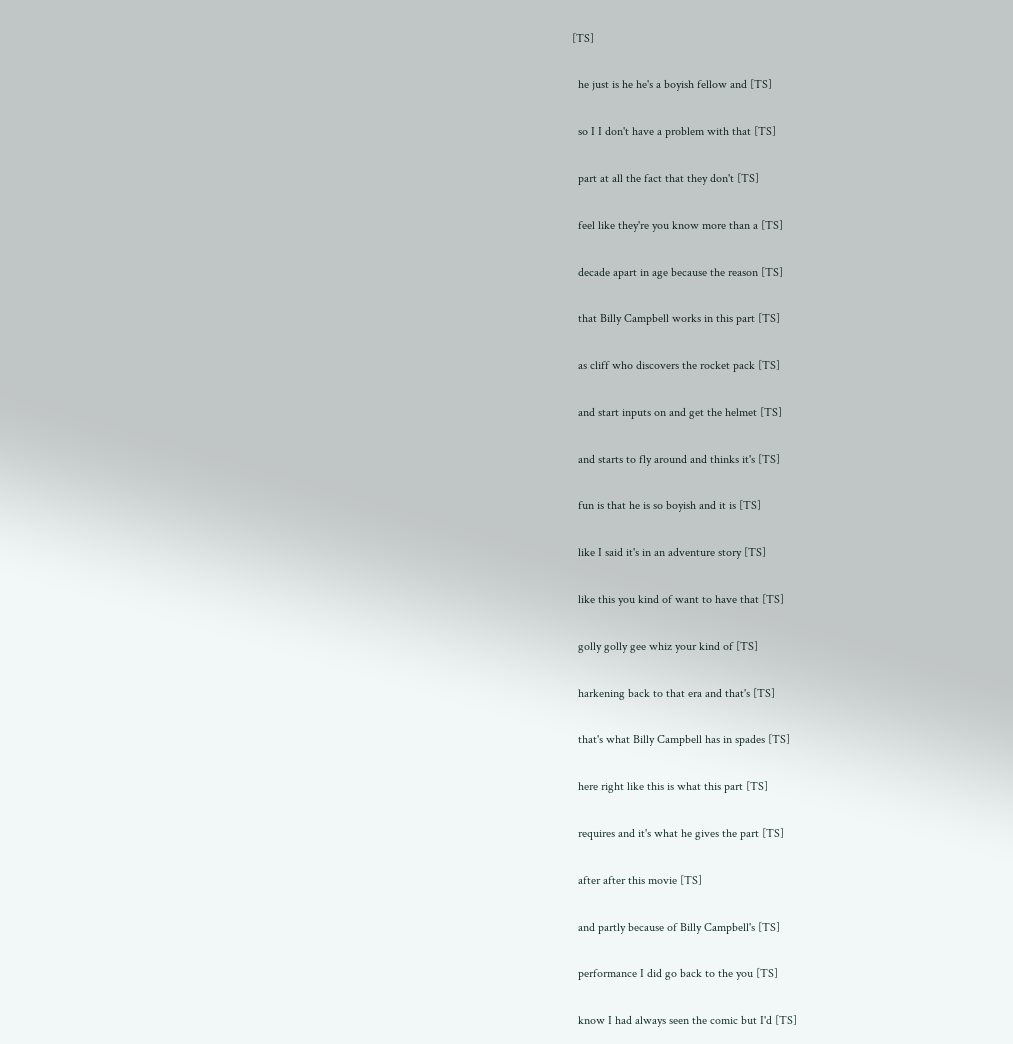[TS]

  he just is he he's a boyish fellow and [TS]

  so I I don't have a problem with that [TS]

  part at all the fact that they don't [TS]

  feel like they're you know more than a [TS]

  decade apart in age because the reason [TS]

  that Billy Campbell works in this part [TS]

  as cliff who discovers the rocket pack [TS]

  and start inputs on and get the helmet [TS]

  and starts to fly around and thinks it's [TS]

  fun is that he is so boyish and it is [TS]

  like I said it's in an adventure story [TS]

  like this you kind of want to have that [TS]

  golly golly gee whiz your kind of [TS]

  harkening back to that era and that's [TS]

  that's what Billy Campbell has in spades [TS]

  here right like this is what this part [TS]

  requires and it's what he gives the part [TS]

  after after this movie [TS]

  and partly because of Billy Campbell's [TS]

  performance I did go back to the you [TS]

  know I had always seen the comic but I'd [TS]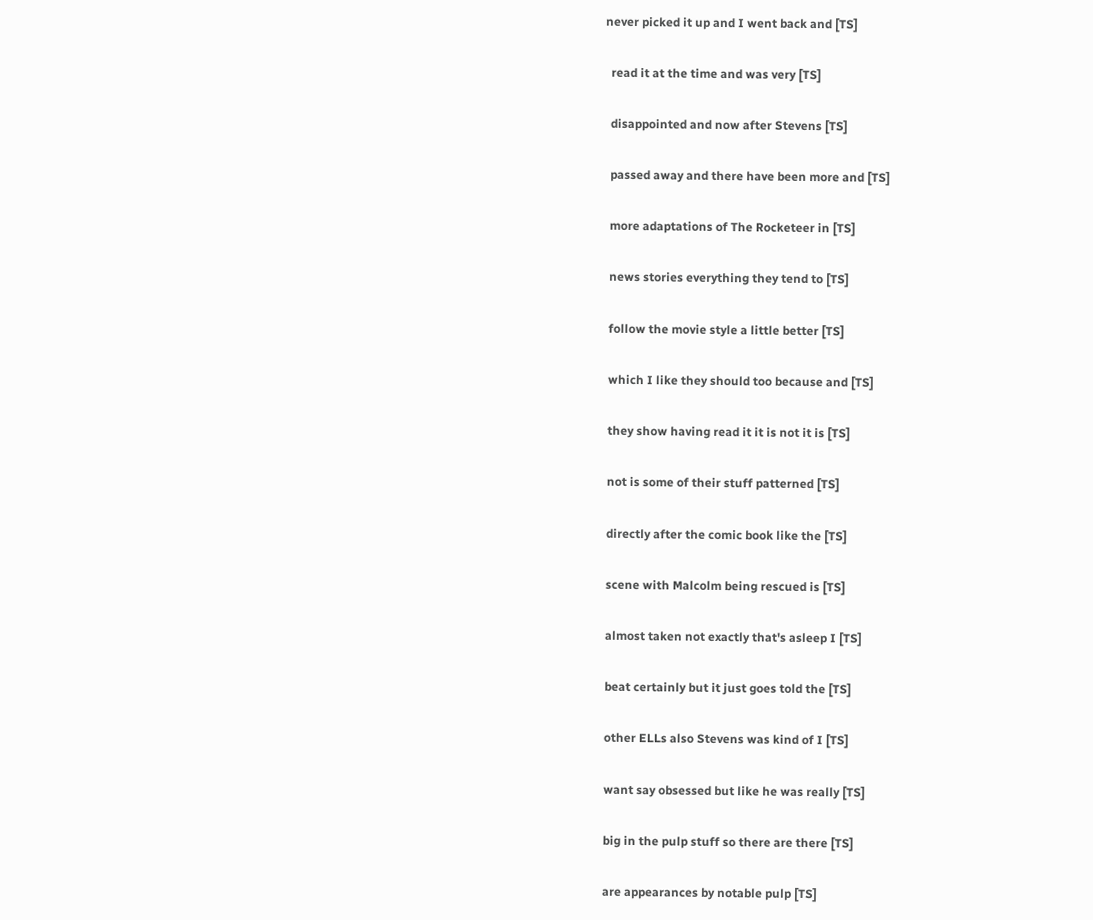never picked it up and I went back and [TS]

  read it at the time and was very [TS]

  disappointed and now after Stevens [TS]

  passed away and there have been more and [TS]

  more adaptations of The Rocketeer in [TS]

  news stories everything they tend to [TS]

  follow the movie style a little better [TS]

  which I like they should too because and [TS]

  they show having read it it is not it is [TS]

  not is some of their stuff patterned [TS]

  directly after the comic book like the [TS]

  scene with Malcolm being rescued is [TS]

  almost taken not exactly that's asleep I [TS]

  beat certainly but it just goes told the [TS]

  other ELLs also Stevens was kind of I [TS]

  want say obsessed but like he was really [TS]

  big in the pulp stuff so there are there [TS]

  are appearances by notable pulp [TS]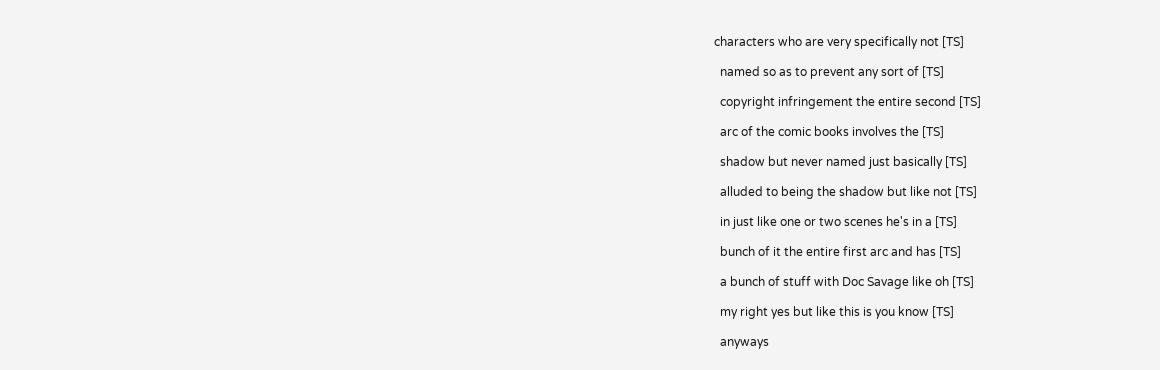characters who are very specifically not [TS]

  named so as to prevent any sort of [TS]

  copyright infringement the entire second [TS]

  arc of the comic books involves the [TS]

  shadow but never named just basically [TS]

  alluded to being the shadow but like not [TS]

  in just like one or two scenes he's in a [TS]

  bunch of it the entire first arc and has [TS]

  a bunch of stuff with Doc Savage like oh [TS]

  my right yes but like this is you know [TS]

  anyways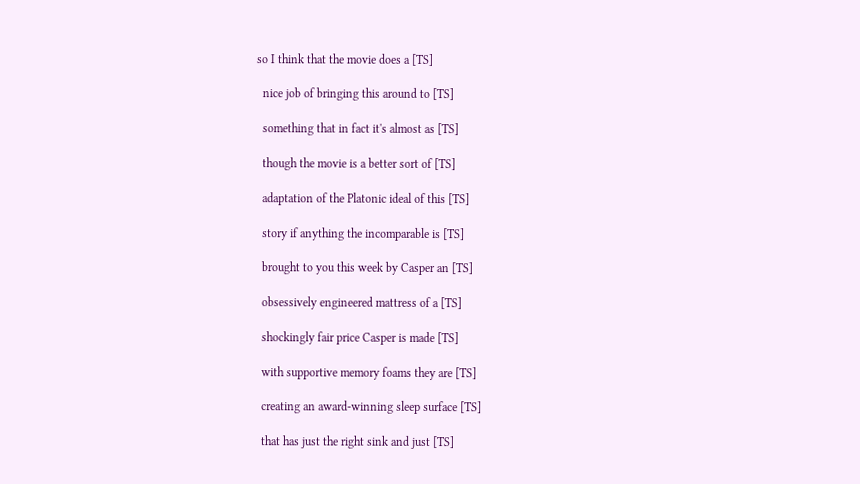so I think that the movie does a [TS]

  nice job of bringing this around to [TS]

  something that in fact it's almost as [TS]

  though the movie is a better sort of [TS]

  adaptation of the Platonic ideal of this [TS]

  story if anything the incomparable is [TS]

  brought to you this week by Casper an [TS]

  obsessively engineered mattress of a [TS]

  shockingly fair price Casper is made [TS]

  with supportive memory foams they are [TS]

  creating an award-winning sleep surface [TS]

  that has just the right sink and just [TS]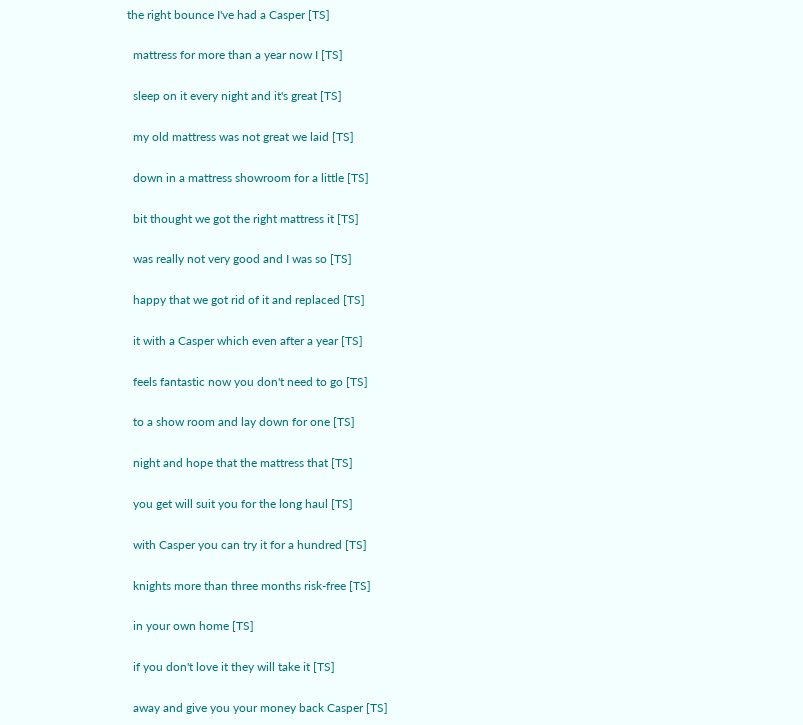the right bounce I've had a Casper [TS]

  mattress for more than a year now I [TS]

  sleep on it every night and it's great [TS]

  my old mattress was not great we laid [TS]

  down in a mattress showroom for a little [TS]

  bit thought we got the right mattress it [TS]

  was really not very good and I was so [TS]

  happy that we got rid of it and replaced [TS]

  it with a Casper which even after a year [TS]

  feels fantastic now you don't need to go [TS]

  to a show room and lay down for one [TS]

  night and hope that the mattress that [TS]

  you get will suit you for the long haul [TS]

  with Casper you can try it for a hundred [TS]

  knights more than three months risk-free [TS]

  in your own home [TS]

  if you don't love it they will take it [TS]

  away and give you your money back Casper [TS]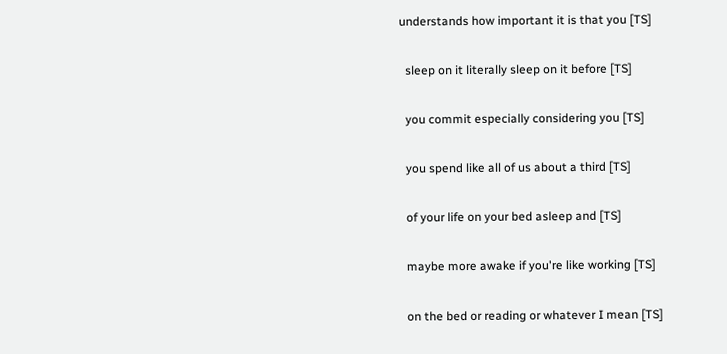understands how important it is that you [TS]

  sleep on it literally sleep on it before [TS]

  you commit especially considering you [TS]

  you spend like all of us about a third [TS]

  of your life on your bed asleep and [TS]

  maybe more awake if you're like working [TS]

  on the bed or reading or whatever I mean [TS]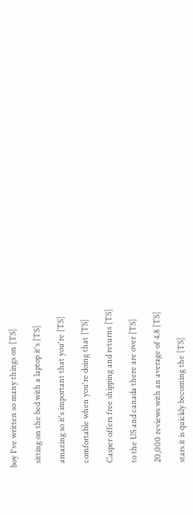boy I've written so many things on [TS]

  sitting on the bed with a laptop it's [TS]

  amazing so it's important that you're [TS]

  comfortable when you're doing that [TS]

  Casper offers free shipping and returns [TS]

  to the US and canada there are over [TS]

  20,000 reviews with an average of 4.8 [TS]

  stars it is quickly becoming the [TS]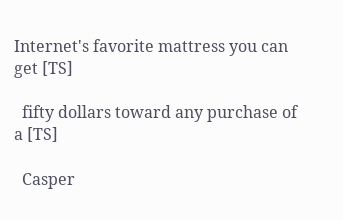Internet's favorite mattress you can get [TS]

  fifty dollars toward any purchase of a [TS]

  Casper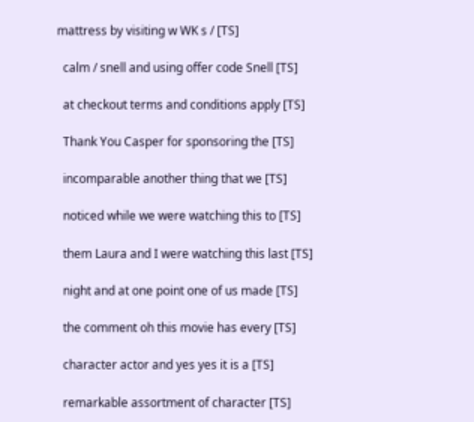mattress by visiting w WK s / [TS]

  calm / snell and using offer code Snell [TS]

  at checkout terms and conditions apply [TS]

  Thank You Casper for sponsoring the [TS]

  incomparable another thing that we [TS]

  noticed while we were watching this to [TS]

  them Laura and I were watching this last [TS]

  night and at one point one of us made [TS]

  the comment oh this movie has every [TS]

  character actor and yes yes it is a [TS]

  remarkable assortment of character [TS]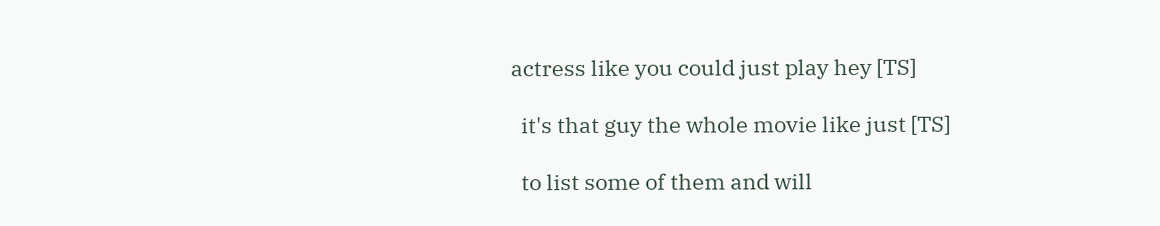actress like you could just play hey [TS]

  it's that guy the whole movie like just [TS]

  to list some of them and will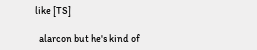like [TS]

  alarcon but he's kind of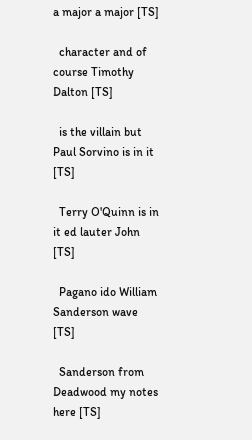a major a major [TS]

  character and of course Timothy Dalton [TS]

  is the villain but Paul Sorvino is in it [TS]

  Terry O'Quinn is in it ed lauter John [TS]

  Pagano ido William Sanderson wave [TS]

  Sanderson from Deadwood my notes here [TS]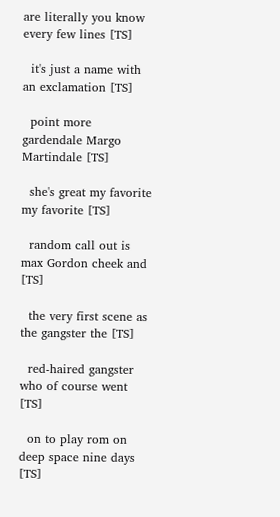are literally you know every few lines [TS]

  it's just a name with an exclamation [TS]

  point more gardendale Margo Martindale [TS]

  she's great my favorite my favorite [TS]

  random call out is max Gordon cheek and [TS]

  the very first scene as the gangster the [TS]

  red-haired gangster who of course went [TS]

  on to play rom on deep space nine days [TS]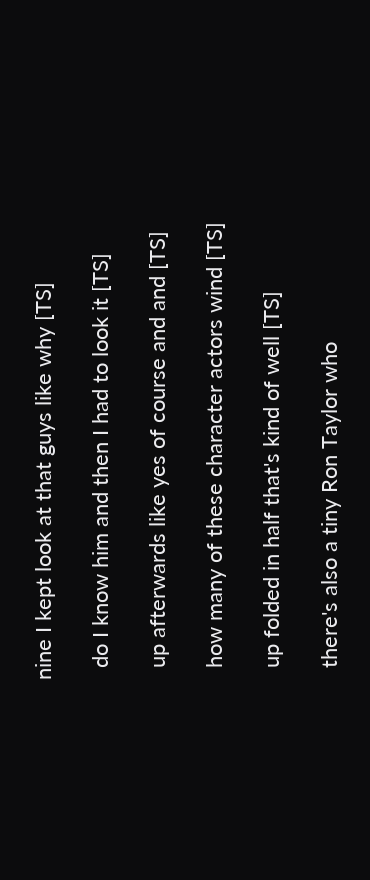nine I kept look at that guys like why [TS]

  do I know him and then I had to look it [TS]

  up afterwards like yes of course and and [TS]

  how many of these character actors wind [TS]

  up folded in half that's kind of well [TS]

  there's also a tiny Ron Taylor who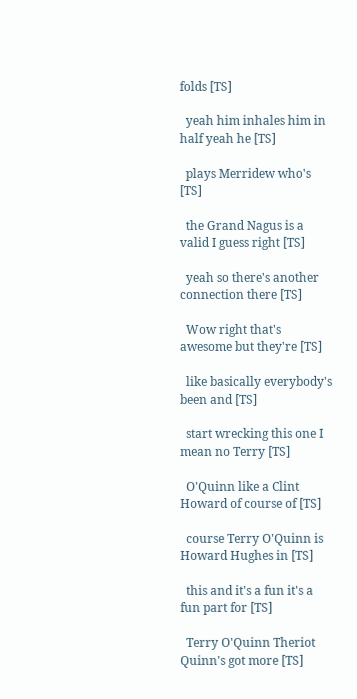folds [TS]

  yeah him inhales him in half yeah he [TS]

  plays Merridew who's [TS]

  the Grand Nagus is a valid I guess right [TS]

  yeah so there's another connection there [TS]

  Wow right that's awesome but they're [TS]

  like basically everybody's been and [TS]

  start wrecking this one I mean no Terry [TS]

  O'Quinn like a Clint Howard of course of [TS]

  course Terry O'Quinn is Howard Hughes in [TS]

  this and it's a fun it's a fun part for [TS]

  Terry O'Quinn Theriot Quinn's got more [TS]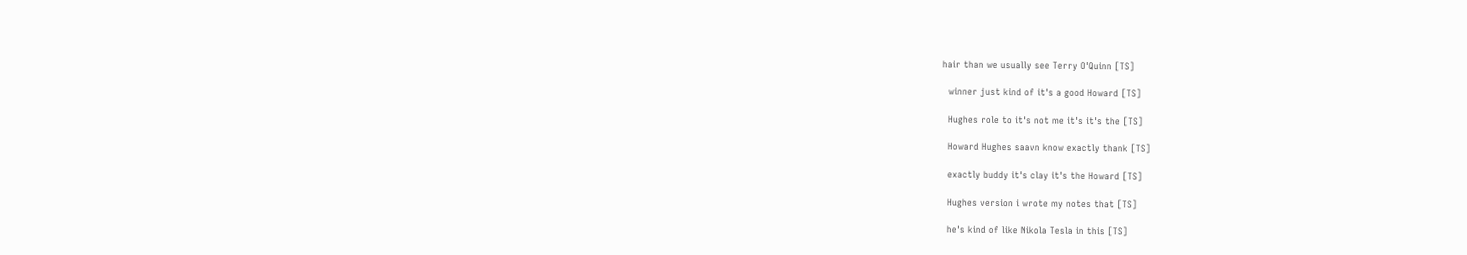hair than we usually see Terry O'Quinn [TS]

  winner just kind of it's a good Howard [TS]

  Hughes role to it's not me it's it's the [TS]

  Howard Hughes saavn know exactly thank [TS]

  exactly buddy it's clay it's the Howard [TS]

  Hughes version i wrote my notes that [TS]

  he's kind of like Nikola Tesla in this [TS]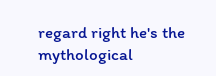regard right he's the mythological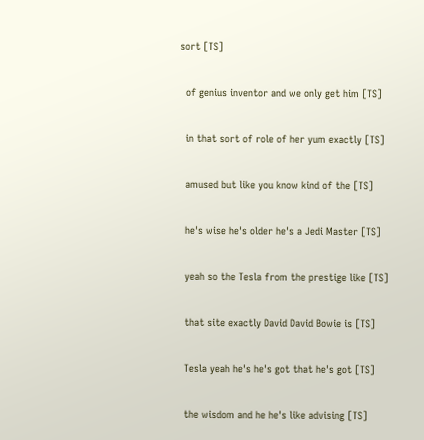sort [TS]

  of genius inventor and we only get him [TS]

  in that sort of role of her yum exactly [TS]

  amused but like you know kind of the [TS]

  he's wise he's older he's a Jedi Master [TS]

  yeah so the Tesla from the prestige like [TS]

  that site exactly David David Bowie is [TS]

  Tesla yeah he's he's got that he's got [TS]

  the wisdom and he he's like advising [TS]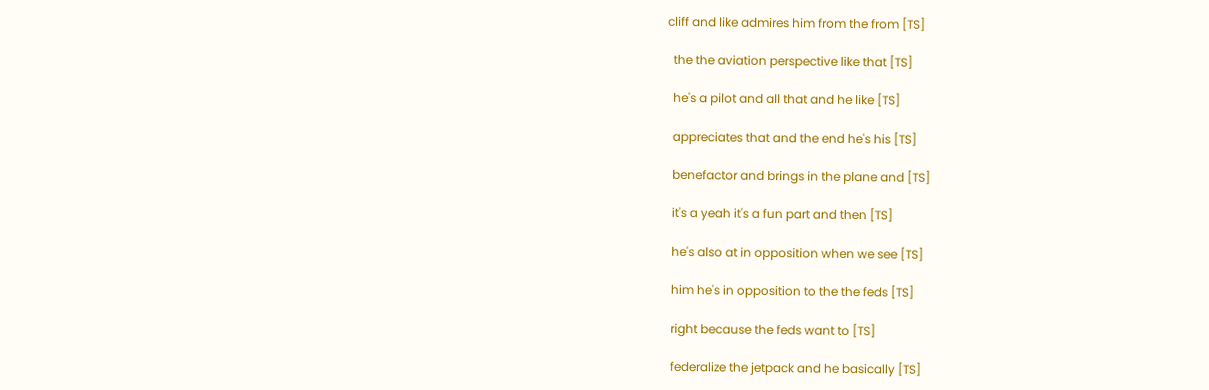cliff and like admires him from the from [TS]

  the the aviation perspective like that [TS]

  he's a pilot and all that and he like [TS]

  appreciates that and the end he's his [TS]

  benefactor and brings in the plane and [TS]

  it's a yeah it's a fun part and then [TS]

  he's also at in opposition when we see [TS]

  him he's in opposition to the the feds [TS]

  right because the feds want to [TS]

  federalize the jetpack and he basically [TS]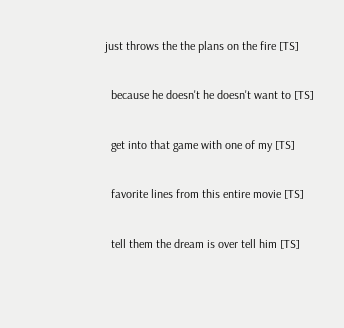just throws the the plans on the fire [TS]

  because he doesn't he doesn't want to [TS]

  get into that game with one of my [TS]

  favorite lines from this entire movie [TS]

  tell them the dream is over tell him [TS]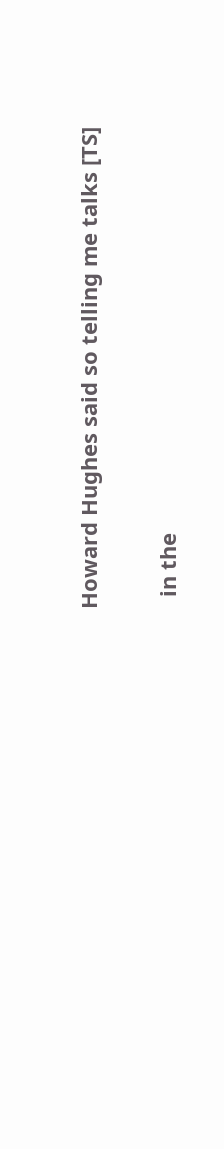Howard Hughes said so telling me talks [TS]

  in the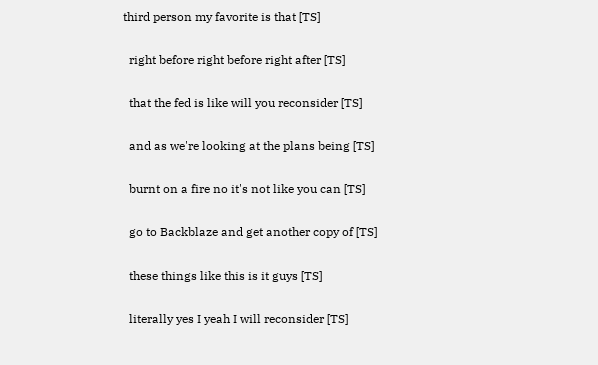third person my favorite is that [TS]

  right before right before right after [TS]

  that the fed is like will you reconsider [TS]

  and as we're looking at the plans being [TS]

  burnt on a fire no it's not like you can [TS]

  go to Backblaze and get another copy of [TS]

  these things like this is it guys [TS]

  literally yes I yeah I will reconsider [TS]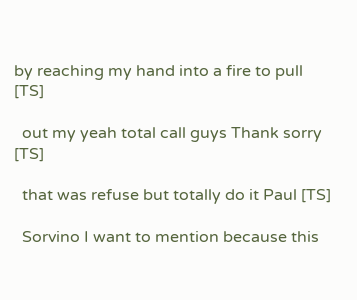by reaching my hand into a fire to pull [TS]

  out my yeah total call guys Thank sorry [TS]

  that was refuse but totally do it Paul [TS]

  Sorvino I want to mention because this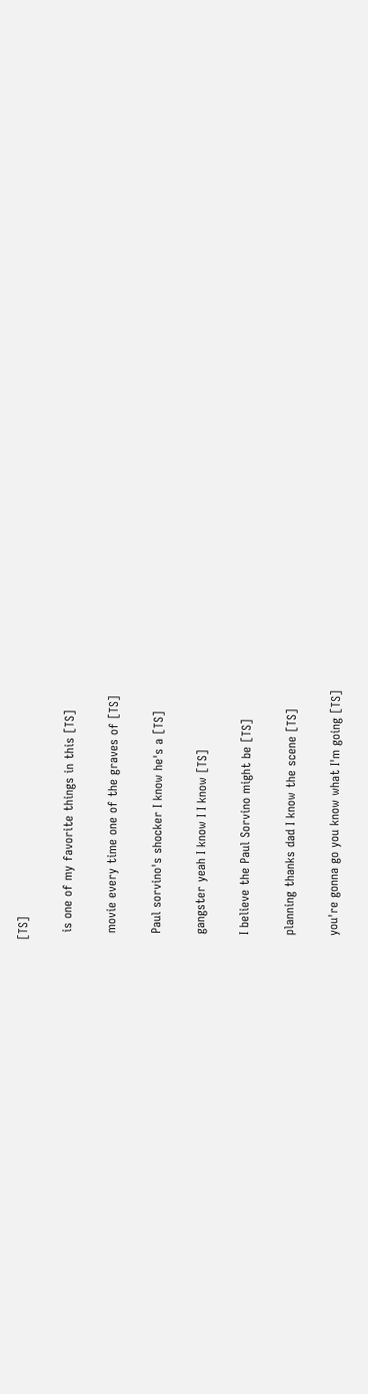[TS]

  is one of my favorite things in this [TS]

  movie every time one of the graves of [TS]

  Paul sorvino's shocker I know he's a [TS]

  gangster yeah I know I I know [TS]

  I believe the Paul Sorvino might be [TS]

  planning thanks dad I know the scene [TS]

  you're gonna go you know what I'm going [TS]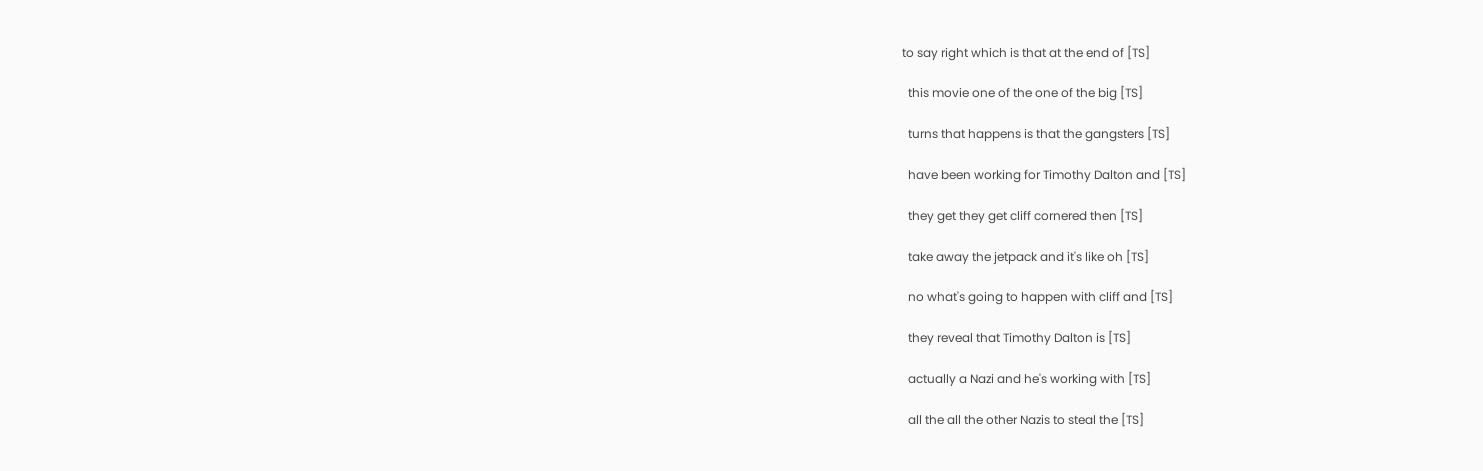to say right which is that at the end of [TS]

  this movie one of the one of the big [TS]

  turns that happens is that the gangsters [TS]

  have been working for Timothy Dalton and [TS]

  they get they get cliff cornered then [TS]

  take away the jetpack and it's like oh [TS]

  no what's going to happen with cliff and [TS]

  they reveal that Timothy Dalton is [TS]

  actually a Nazi and he's working with [TS]

  all the all the other Nazis to steal the [TS]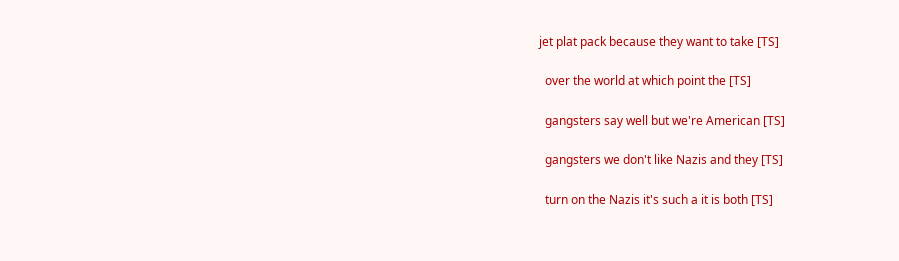jet plat pack because they want to take [TS]

  over the world at which point the [TS]

  gangsters say well but we're American [TS]

  gangsters we don't like Nazis and they [TS]

  turn on the Nazis it's such a it is both [TS]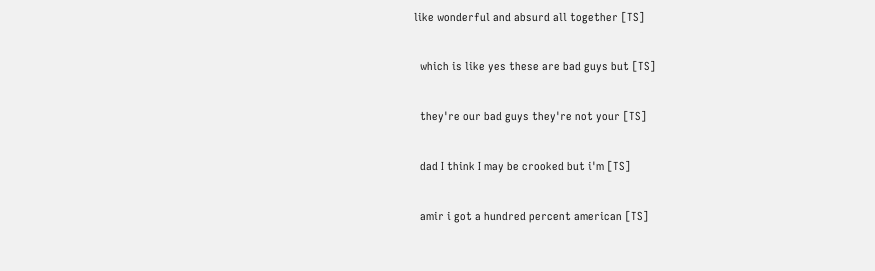like wonderful and absurd all together [TS]

  which is like yes these are bad guys but [TS]

  they're our bad guys they're not your [TS]

  dad I think I may be crooked but i'm [TS]

  amir i got a hundred percent american [TS]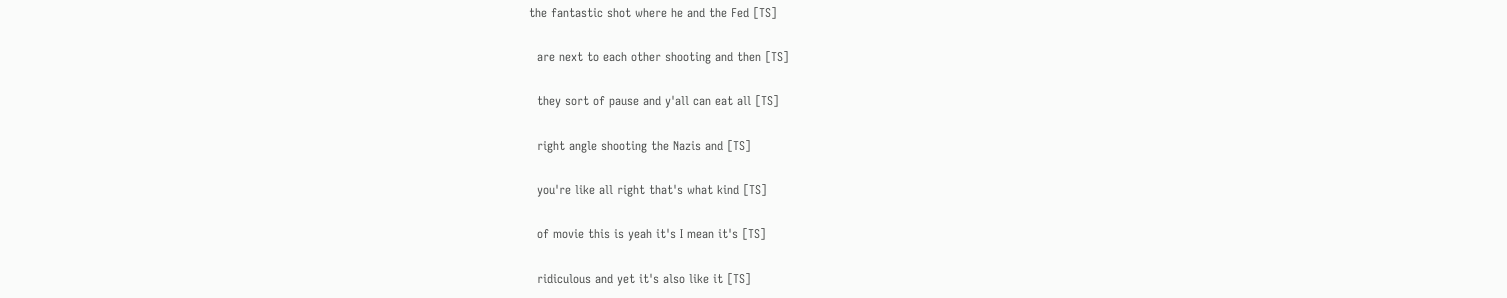the fantastic shot where he and the Fed [TS]

  are next to each other shooting and then [TS]

  they sort of pause and y'all can eat all [TS]

  right angle shooting the Nazis and [TS]

  you're like all right that's what kind [TS]

  of movie this is yeah it's I mean it's [TS]

  ridiculous and yet it's also like it [TS]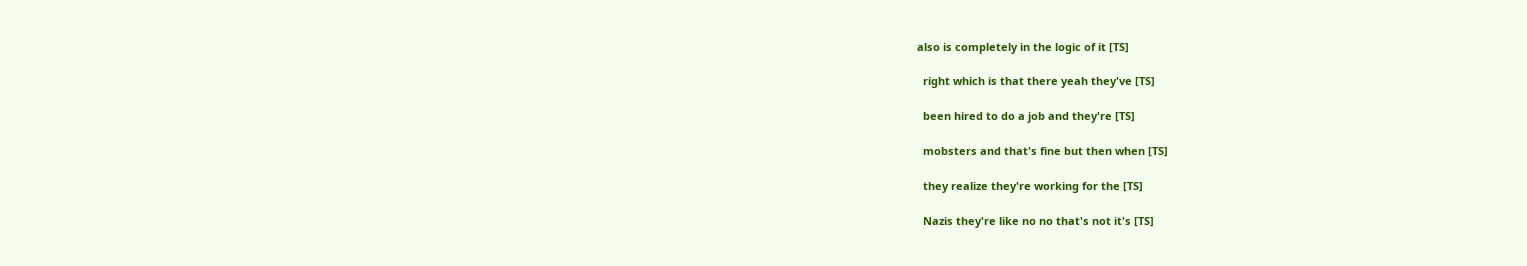also is completely in the logic of it [TS]

  right which is that there yeah they've [TS]

  been hired to do a job and they're [TS]

  mobsters and that's fine but then when [TS]

  they realize they're working for the [TS]

  Nazis they're like no no that's not it's [TS]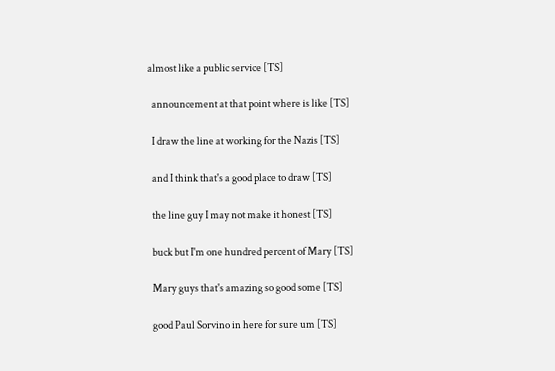almost like a public service [TS]

  announcement at that point where is like [TS]

  I draw the line at working for the Nazis [TS]

  and I think that's a good place to draw [TS]

  the line guy I may not make it honest [TS]

  buck but I'm one hundred percent of Mary [TS]

  Mary guys that's amazing so good some [TS]

  good Paul Sorvino in here for sure um [TS]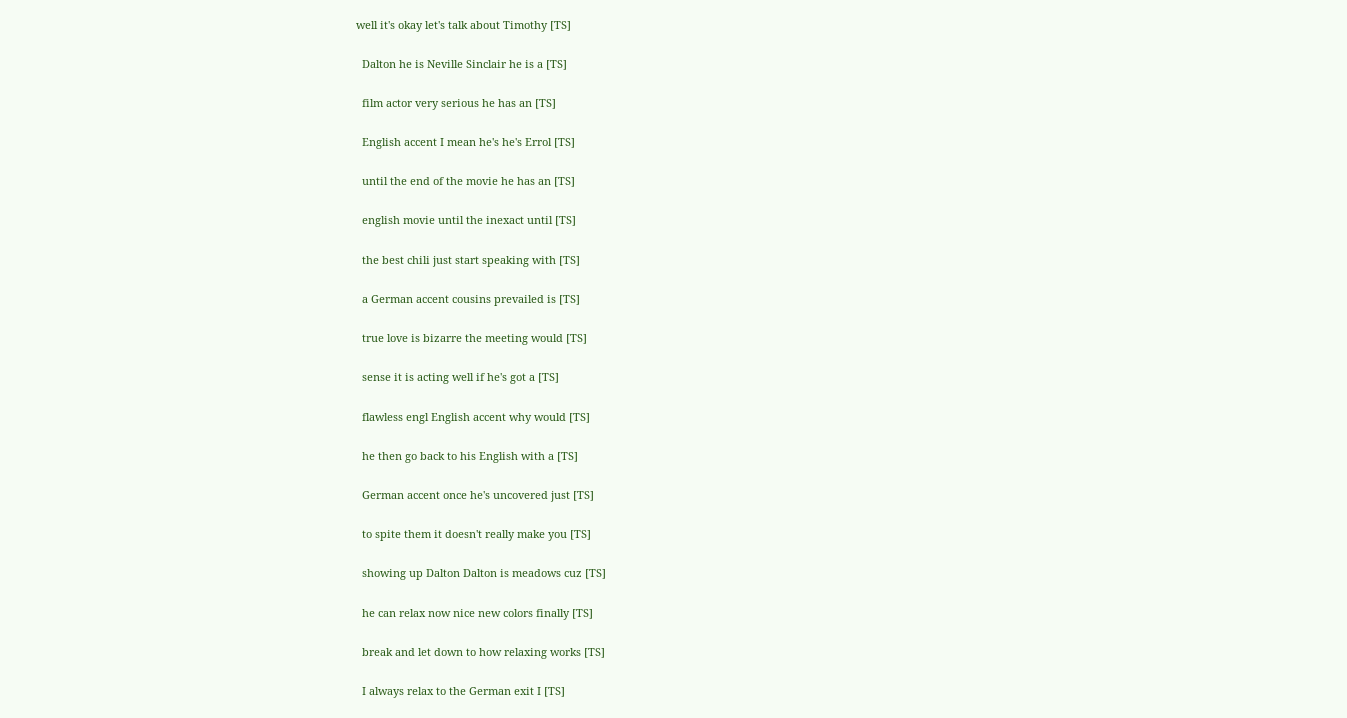well it's okay let's talk about Timothy [TS]

  Dalton he is Neville Sinclair he is a [TS]

  film actor very serious he has an [TS]

  English accent I mean he's he's Errol [TS]

  until the end of the movie he has an [TS]

  english movie until the inexact until [TS]

  the best chili just start speaking with [TS]

  a German accent cousins prevailed is [TS]

  true love is bizarre the meeting would [TS]

  sense it is acting well if he's got a [TS]

  flawless engl English accent why would [TS]

  he then go back to his English with a [TS]

  German accent once he's uncovered just [TS]

  to spite them it doesn't really make you [TS]

  showing up Dalton Dalton is meadows cuz [TS]

  he can relax now nice new colors finally [TS]

  break and let down to how relaxing works [TS]

  I always relax to the German exit I [TS]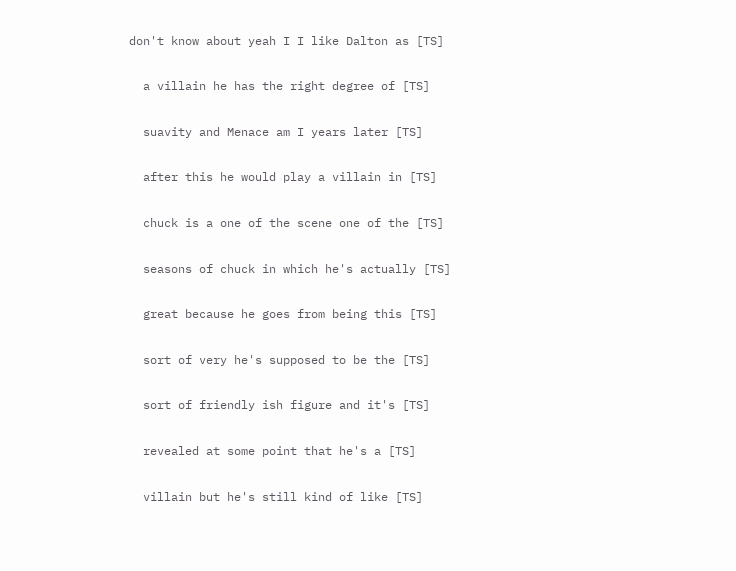don't know about yeah I I like Dalton as [TS]

  a villain he has the right degree of [TS]

  suavity and Menace am I years later [TS]

  after this he would play a villain in [TS]

  chuck is a one of the scene one of the [TS]

  seasons of chuck in which he's actually [TS]

  great because he goes from being this [TS]

  sort of very he's supposed to be the [TS]

  sort of friendly ish figure and it's [TS]

  revealed at some point that he's a [TS]

  villain but he's still kind of like [TS]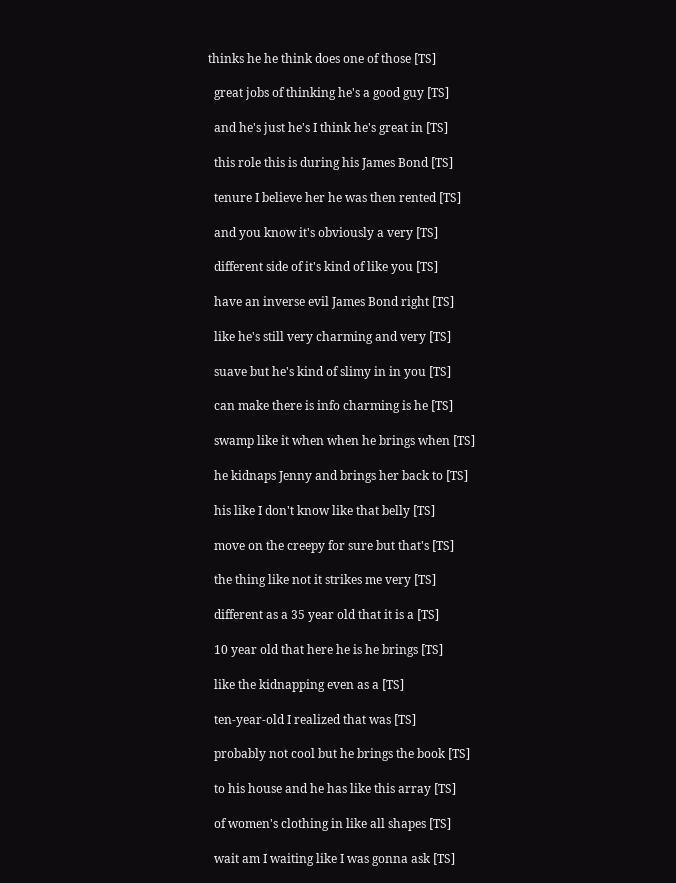thinks he he think does one of those [TS]

  great jobs of thinking he's a good guy [TS]

  and he's just he's I think he's great in [TS]

  this role this is during his James Bond [TS]

  tenure I believe her he was then rented [TS]

  and you know it's obviously a very [TS]

  different side of it's kind of like you [TS]

  have an inverse evil James Bond right [TS]

  like he's still very charming and very [TS]

  suave but he's kind of slimy in in you [TS]

  can make there is info charming is he [TS]

  swamp like it when when he brings when [TS]

  he kidnaps Jenny and brings her back to [TS]

  his like I don't know like that belly [TS]

  move on the creepy for sure but that's [TS]

  the thing like not it strikes me very [TS]

  different as a 35 year old that it is a [TS]

  10 year old that here he is he brings [TS]

  like the kidnapping even as a [TS]

  ten-year-old I realized that was [TS]

  probably not cool but he brings the book [TS]

  to his house and he has like this array [TS]

  of women's clothing in like all shapes [TS]

  wait am I waiting like I was gonna ask [TS]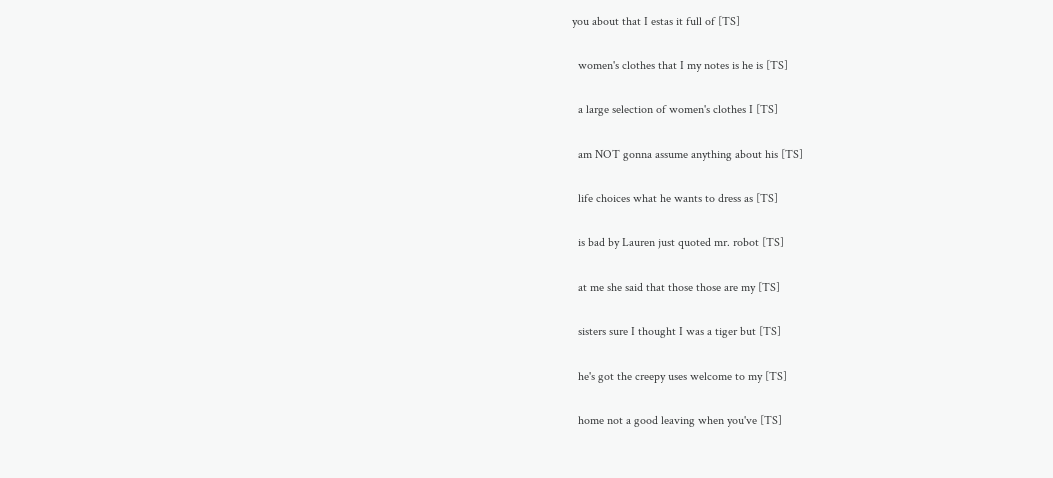you about that I estas it full of [TS]

  women's clothes that I my notes is he is [TS]

  a large selection of women's clothes I [TS]

  am NOT gonna assume anything about his [TS]

  life choices what he wants to dress as [TS]

  is bad by Lauren just quoted mr. robot [TS]

  at me she said that those those are my [TS]

  sisters sure I thought I was a tiger but [TS]

  he's got the creepy uses welcome to my [TS]

  home not a good leaving when you've [TS]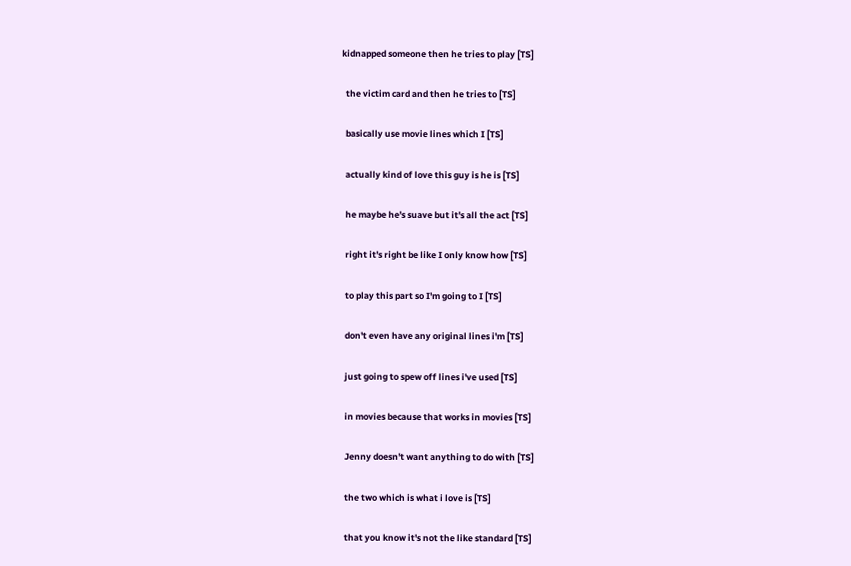kidnapped someone then he tries to play [TS]

  the victim card and then he tries to [TS]

  basically use movie lines which I [TS]

  actually kind of love this guy is he is [TS]

  he maybe he's suave but it's all the act [TS]

  right it's right be like I only know how [TS]

  to play this part so I'm going to I [TS]

  don't even have any original lines i'm [TS]

  just going to spew off lines i've used [TS]

  in movies because that works in movies [TS]

  Jenny doesn't want anything to do with [TS]

  the two which is what i love is [TS]

  that you know it's not the like standard [TS]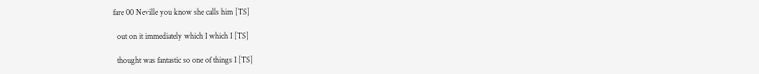fare 00 Neville you know she calls him [TS]

  out on it immediately which I which I [TS]

  thought was fantastic so one of things I [TS]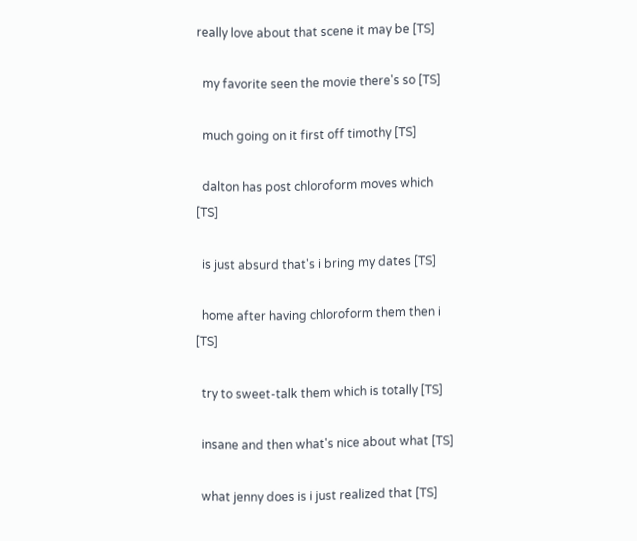really love about that scene it may be [TS]

  my favorite seen the movie there's so [TS]

  much going on it first off timothy [TS]

  dalton has post chloroform moves which [TS]

  is just absurd that's i bring my dates [TS]

  home after having chloroform them then i [TS]

  try to sweet-talk them which is totally [TS]

  insane and then what's nice about what [TS]

  what jenny does is i just realized that [TS]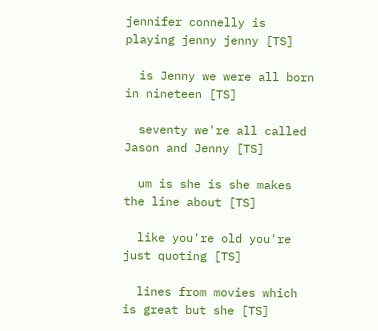jennifer connelly is playing jenny jenny [TS]

  is Jenny we were all born in nineteen [TS]

  seventy we're all called Jason and Jenny [TS]

  um is she is she makes the line about [TS]

  like you're old you're just quoting [TS]

  lines from movies which is great but she [TS]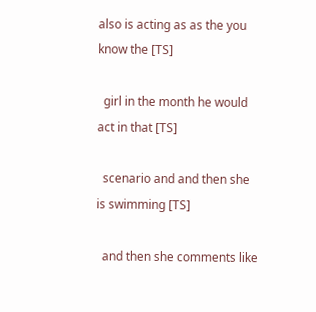also is acting as as the you know the [TS]

  girl in the month he would act in that [TS]

  scenario and and then she is swimming [TS]

  and then she comments like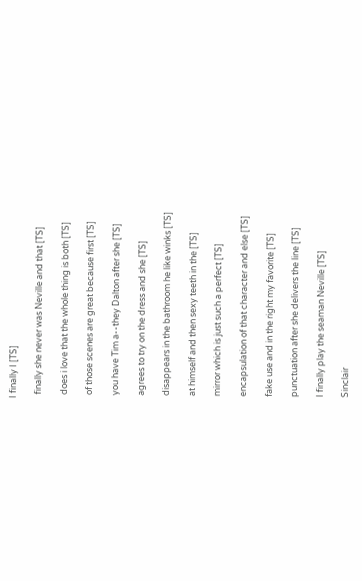I finally I [TS]

  finally she never was Neville and that [TS]

  does i love that the whole thing is both [TS]

  of those scenes are great because first [TS]

  you have Tim a--they Dalton after she [TS]

  agrees to try on the dress and she [TS]

  disappears in the bathroom he like winks [TS]

  at himself and then sexy teeth in the [TS]

  mirror which is just such a perfect [TS]

  encapsulation of that character and else [TS]

  fake use and in the right my favorite [TS]

  punctuation after she delivers the line [TS]

  I finally play the seaman Neville [TS]

  Sinclair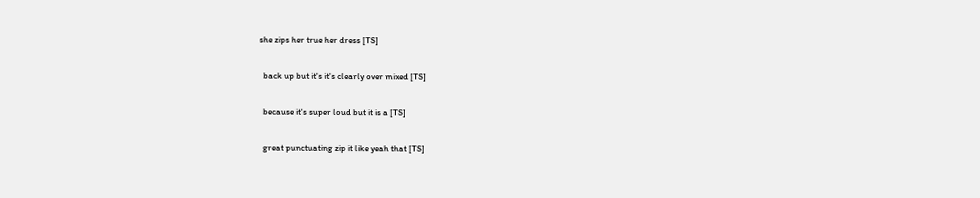she zips her true her dress [TS]

  back up but it's it's clearly over mixed [TS]

  because it's super loud but it is a [TS]

  great punctuating zip it like yeah that [TS]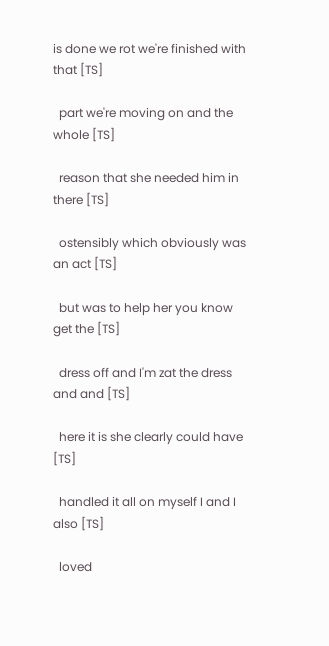is done we rot we're finished with that [TS]

  part we're moving on and the whole [TS]

  reason that she needed him in there [TS]

  ostensibly which obviously was an act [TS]

  but was to help her you know get the [TS]

  dress off and I'm zat the dress and and [TS]

  here it is she clearly could have [TS]

  handled it all on myself I and I also [TS]

  loved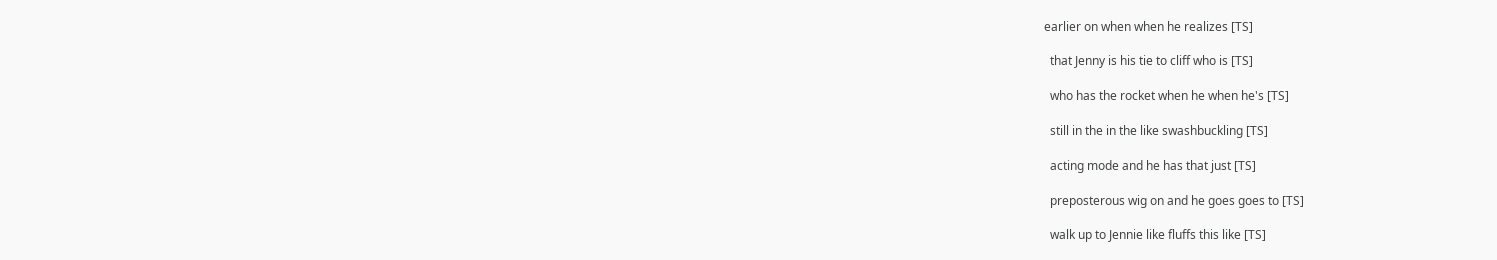earlier on when when he realizes [TS]

  that Jenny is his tie to cliff who is [TS]

  who has the rocket when he when he's [TS]

  still in the in the like swashbuckling [TS]

  acting mode and he has that just [TS]

  preposterous wig on and he goes goes to [TS]

  walk up to Jennie like fluffs this like [TS]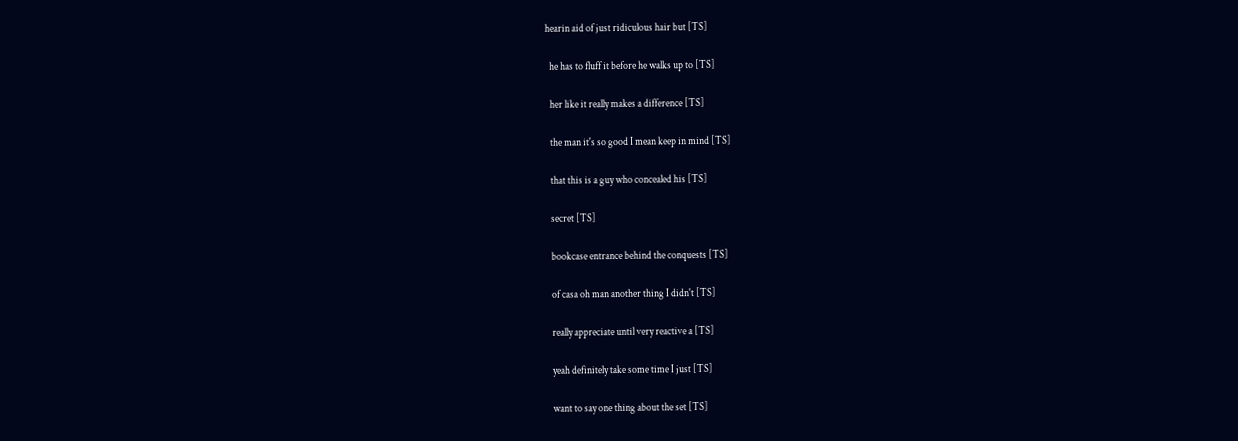hearin aid of just ridiculous hair but [TS]

  he has to fluff it before he walks up to [TS]

  her like it really makes a difference [TS]

  the man it's so good I mean keep in mind [TS]

  that this is a guy who concealed his [TS]

  secret [TS]

  bookcase entrance behind the conquests [TS]

  of casa oh man another thing I didn't [TS]

  really appreciate until very reactive a [TS]

  yeah definitely take some time I just [TS]

  want to say one thing about the set [TS]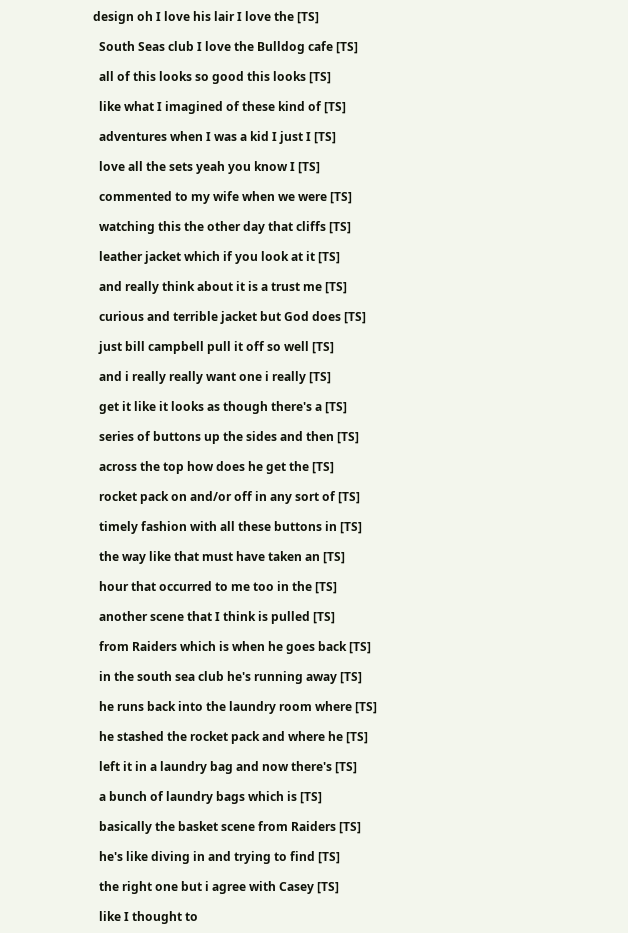design oh I love his lair I love the [TS]

  South Seas club I love the Bulldog cafe [TS]

  all of this looks so good this looks [TS]

  like what I imagined of these kind of [TS]

  adventures when I was a kid I just I [TS]

  love all the sets yeah you know I [TS]

  commented to my wife when we were [TS]

  watching this the other day that cliffs [TS]

  leather jacket which if you look at it [TS]

  and really think about it is a trust me [TS]

  curious and terrible jacket but God does [TS]

  just bill campbell pull it off so well [TS]

  and i really really want one i really [TS]

  get it like it looks as though there's a [TS]

  series of buttons up the sides and then [TS]

  across the top how does he get the [TS]

  rocket pack on and/or off in any sort of [TS]

  timely fashion with all these buttons in [TS]

  the way like that must have taken an [TS]

  hour that occurred to me too in the [TS]

  another scene that I think is pulled [TS]

  from Raiders which is when he goes back [TS]

  in the south sea club he's running away [TS]

  he runs back into the laundry room where [TS]

  he stashed the rocket pack and where he [TS]

  left it in a laundry bag and now there's [TS]

  a bunch of laundry bags which is [TS]

  basically the basket scene from Raiders [TS]

  he's like diving in and trying to find [TS]

  the right one but i agree with Casey [TS]

  like I thought to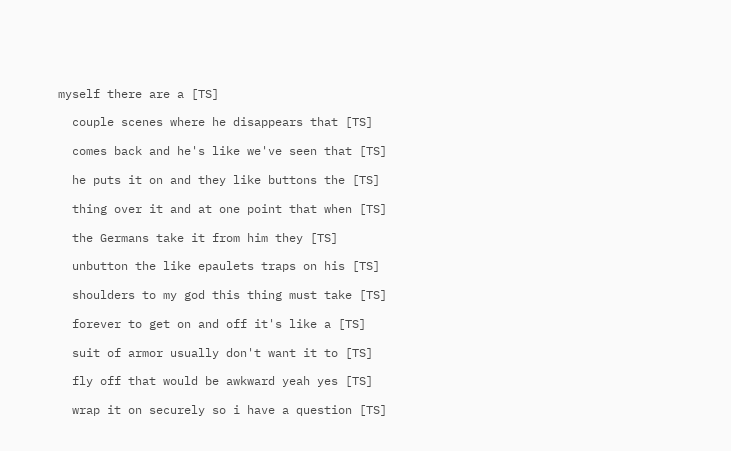myself there are a [TS]

  couple scenes where he disappears that [TS]

  comes back and he's like we've seen that [TS]

  he puts it on and they like buttons the [TS]

  thing over it and at one point that when [TS]

  the Germans take it from him they [TS]

  unbutton the like epaulets traps on his [TS]

  shoulders to my god this thing must take [TS]

  forever to get on and off it's like a [TS]

  suit of armor usually don't want it to [TS]

  fly off that would be awkward yeah yes [TS]

  wrap it on securely so i have a question [TS]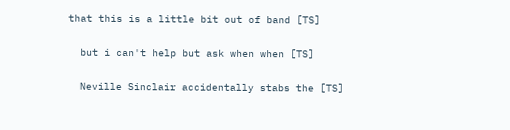that this is a little bit out of band [TS]

  but i can't help but ask when when [TS]

  Neville Sinclair accidentally stabs the [TS]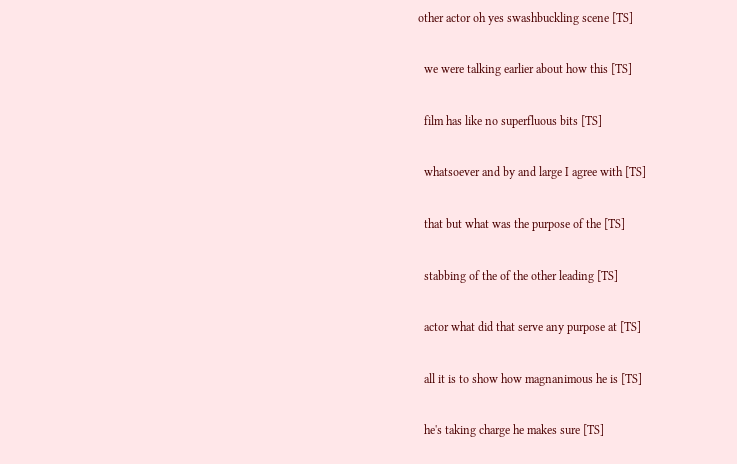other actor oh yes swashbuckling scene [TS]

  we were talking earlier about how this [TS]

  film has like no superfluous bits [TS]

  whatsoever and by and large I agree with [TS]

  that but what was the purpose of the [TS]

  stabbing of the of the other leading [TS]

  actor what did that serve any purpose at [TS]

  all it is to show how magnanimous he is [TS]

  he's taking charge he makes sure [TS]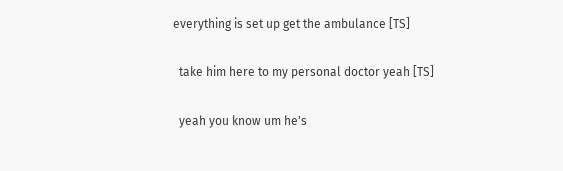everything is set up get the ambulance [TS]

  take him here to my personal doctor yeah [TS]

  yeah you know um he's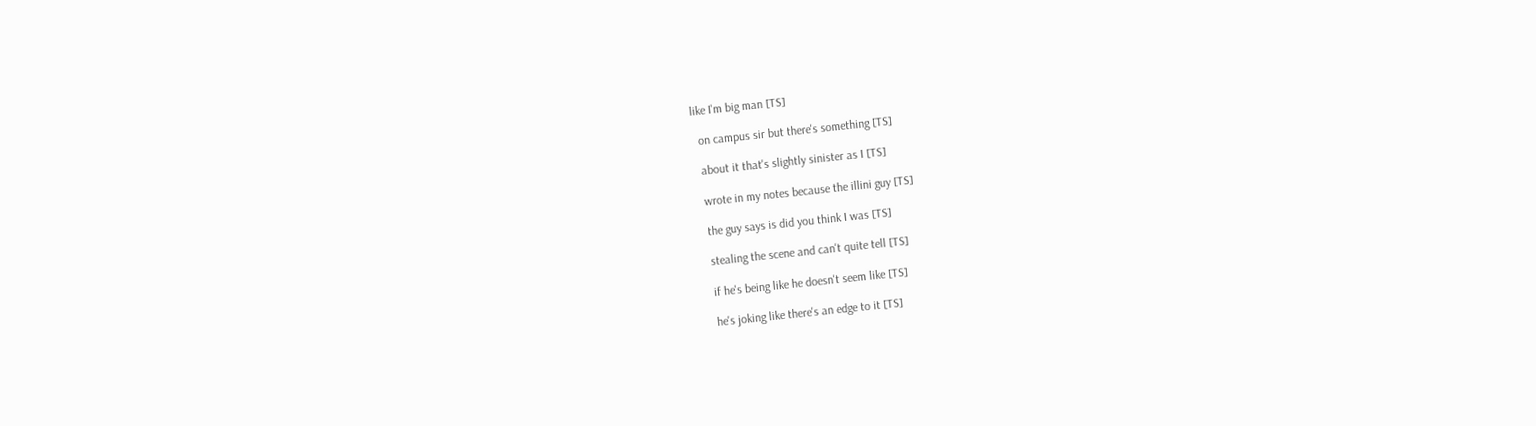like I'm big man [TS]

  on campus sir but there's something [TS]

  about it that's slightly sinister as I [TS]

  wrote in my notes because the illini guy [TS]

  the guy says is did you think I was [TS]

  stealing the scene and can't quite tell [TS]

  if he's being like he doesn't seem like [TS]

  he's joking like there's an edge to it [TS]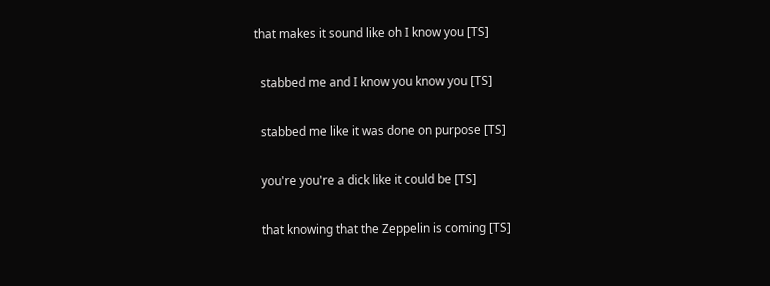that makes it sound like oh I know you [TS]

  stabbed me and I know you know you [TS]

  stabbed me like it was done on purpose [TS]

  you're you're a dick like it could be [TS]

  that knowing that the Zeppelin is coming [TS]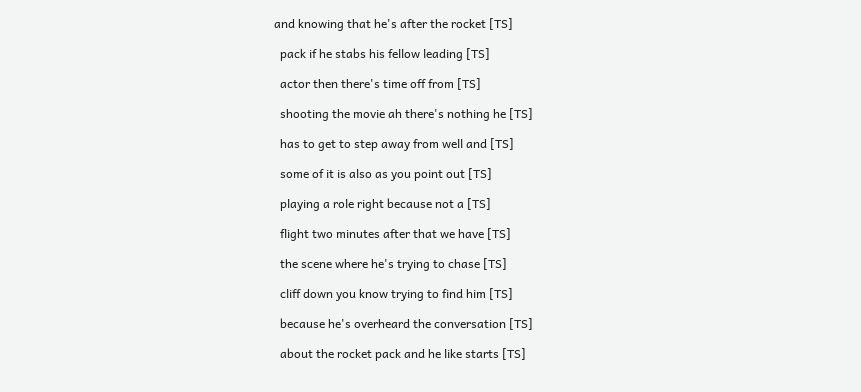and knowing that he's after the rocket [TS]

  pack if he stabs his fellow leading [TS]

  actor then there's time off from [TS]

  shooting the movie ah there's nothing he [TS]

  has to get to step away from well and [TS]

  some of it is also as you point out [TS]

  playing a role right because not a [TS]

  flight two minutes after that we have [TS]

  the scene where he's trying to chase [TS]

  cliff down you know trying to find him [TS]

  because he's overheard the conversation [TS]

  about the rocket pack and he like starts [TS]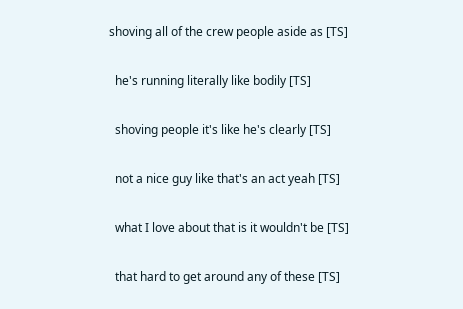shoving all of the crew people aside as [TS]

  he's running literally like bodily [TS]

  shoving people it's like he's clearly [TS]

  not a nice guy like that's an act yeah [TS]

  what I love about that is it wouldn't be [TS]

  that hard to get around any of these [TS]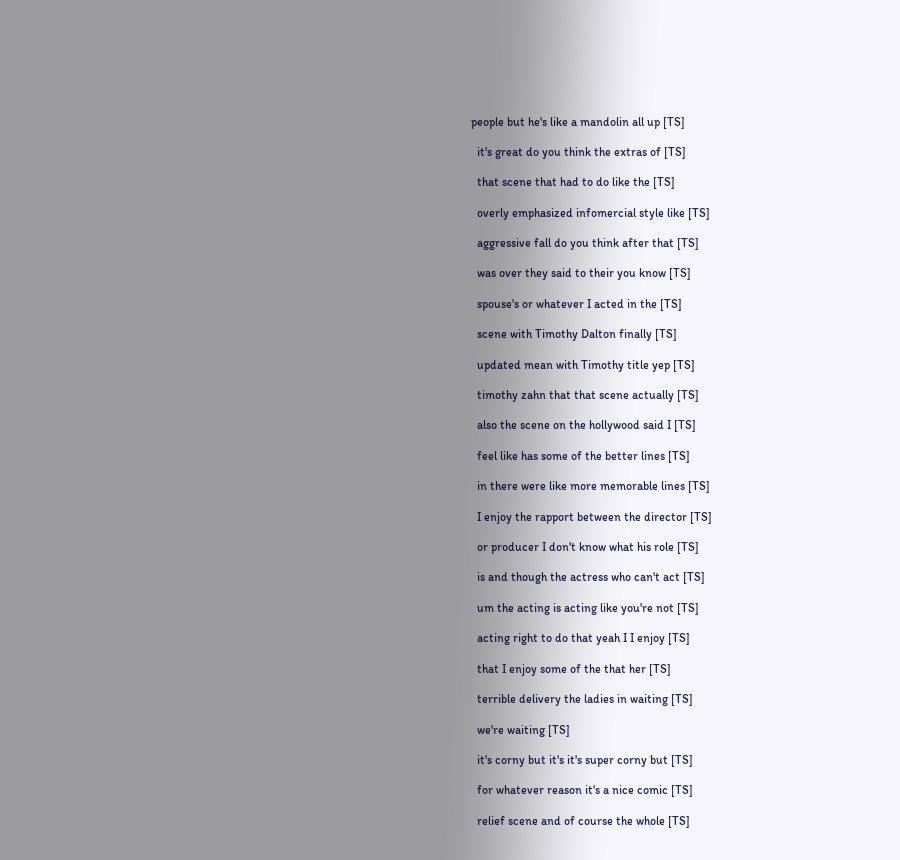people but he's like a mandolin all up [TS]

  it's great do you think the extras of [TS]

  that scene that had to do like the [TS]

  overly emphasized infomercial style like [TS]

  aggressive fall do you think after that [TS]

  was over they said to their you know [TS]

  spouse's or whatever I acted in the [TS]

  scene with Timothy Dalton finally [TS]

  updated mean with Timothy title yep [TS]

  timothy zahn that that scene actually [TS]

  also the scene on the hollywood said I [TS]

  feel like has some of the better lines [TS]

  in there were like more memorable lines [TS]

  I enjoy the rapport between the director [TS]

  or producer I don't know what his role [TS]

  is and though the actress who can't act [TS]

  um the acting is acting like you're not [TS]

  acting right to do that yeah I I enjoy [TS]

  that I enjoy some of the that her [TS]

  terrible delivery the ladies in waiting [TS]

  we're waiting [TS]

  it's corny but it's it's super corny but [TS]

  for whatever reason it's a nice comic [TS]

  relief scene and of course the whole [TS]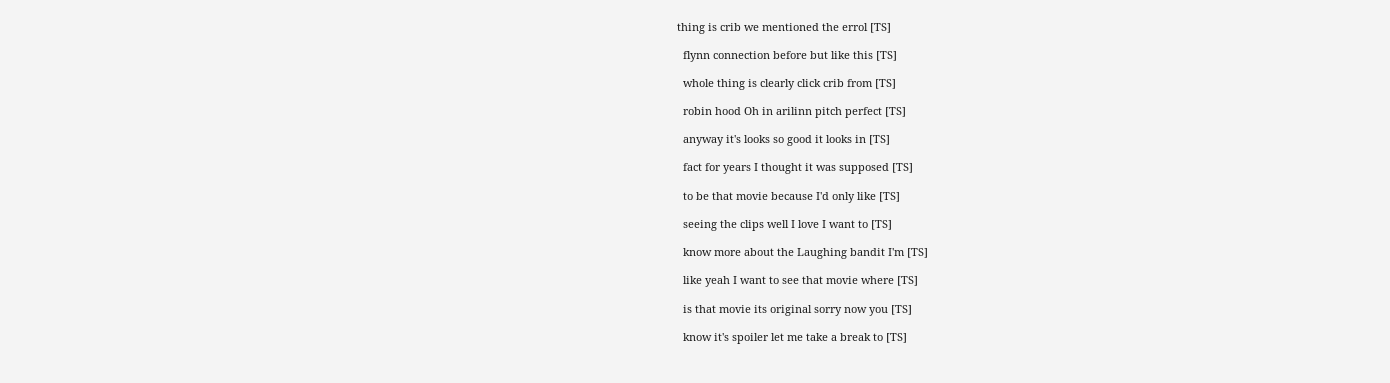thing is crib we mentioned the errol [TS]

  flynn connection before but like this [TS]

  whole thing is clearly click crib from [TS]

  robin hood Oh in arilinn pitch perfect [TS]

  anyway it's looks so good it looks in [TS]

  fact for years I thought it was supposed [TS]

  to be that movie because I'd only like [TS]

  seeing the clips well I love I want to [TS]

  know more about the Laughing bandit I'm [TS]

  like yeah I want to see that movie where [TS]

  is that movie its original sorry now you [TS]

  know it's spoiler let me take a break to [TS]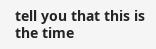tell you that this is the time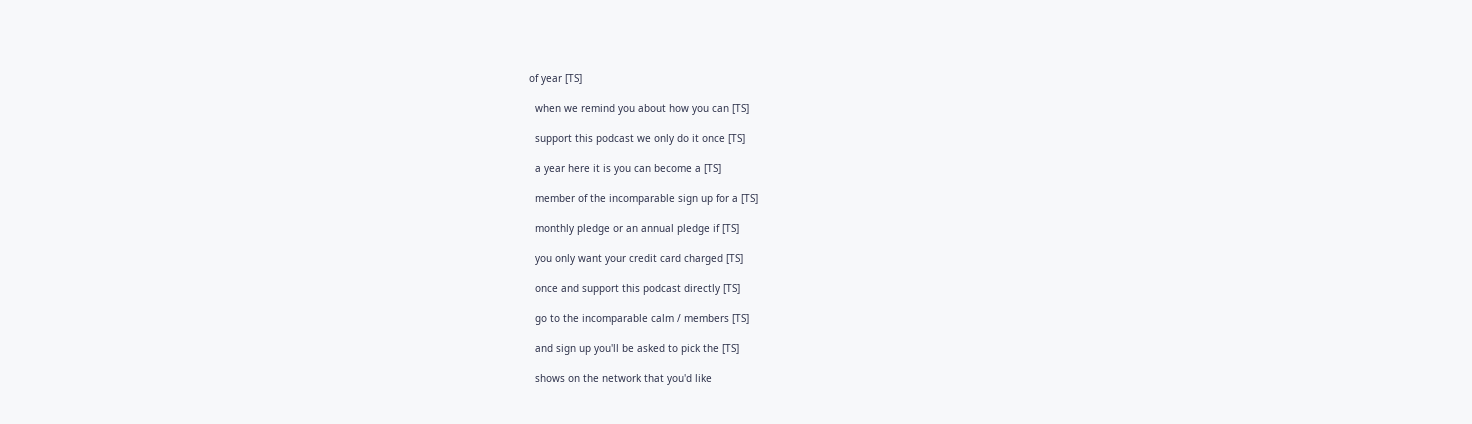of year [TS]

  when we remind you about how you can [TS]

  support this podcast we only do it once [TS]

  a year here it is you can become a [TS]

  member of the incomparable sign up for a [TS]

  monthly pledge or an annual pledge if [TS]

  you only want your credit card charged [TS]

  once and support this podcast directly [TS]

  go to the incomparable calm / members [TS]

  and sign up you'll be asked to pick the [TS]

  shows on the network that you'd like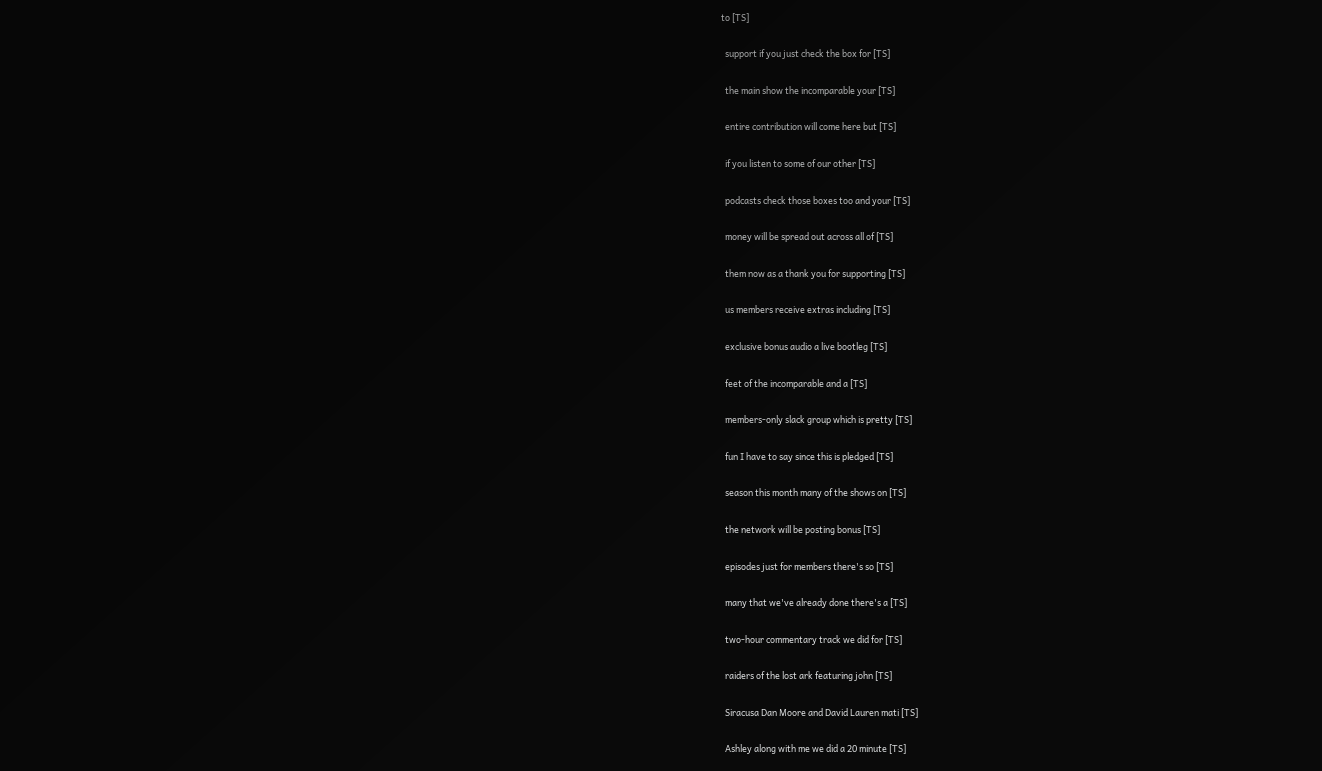to [TS]

  support if you just check the box for [TS]

  the main show the incomparable your [TS]

  entire contribution will come here but [TS]

  if you listen to some of our other [TS]

  podcasts check those boxes too and your [TS]

  money will be spread out across all of [TS]

  them now as a thank you for supporting [TS]

  us members receive extras including [TS]

  exclusive bonus audio a live bootleg [TS]

  feet of the incomparable and a [TS]

  members-only slack group which is pretty [TS]

  fun I have to say since this is pledged [TS]

  season this month many of the shows on [TS]

  the network will be posting bonus [TS]

  episodes just for members there's so [TS]

  many that we've already done there's a [TS]

  two-hour commentary track we did for [TS]

  raiders of the lost ark featuring john [TS]

  Siracusa Dan Moore and David Lauren mati [TS]

  Ashley along with me we did a 20 minute [TS]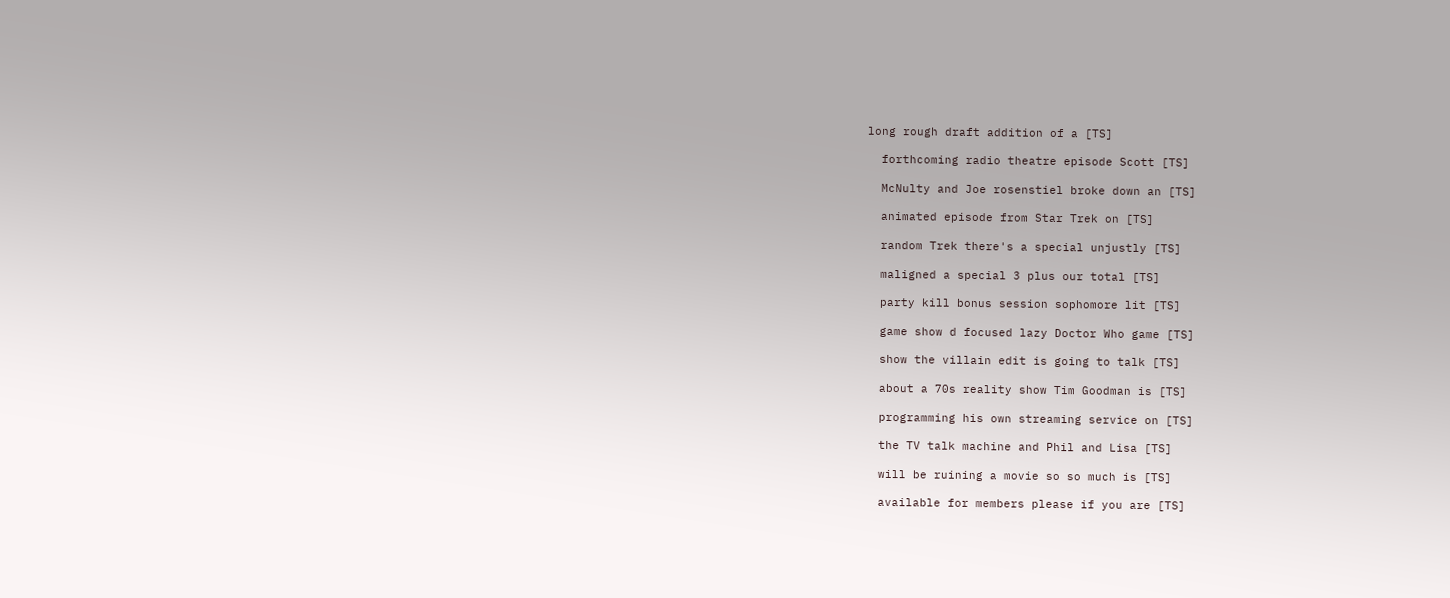long rough draft addition of a [TS]

  forthcoming radio theatre episode Scott [TS]

  McNulty and Joe rosenstiel broke down an [TS]

  animated episode from Star Trek on [TS]

  random Trek there's a special unjustly [TS]

  maligned a special 3 plus our total [TS]

  party kill bonus session sophomore lit [TS]

  game show d focused lazy Doctor Who game [TS]

  show the villain edit is going to talk [TS]

  about a 70s reality show Tim Goodman is [TS]

  programming his own streaming service on [TS]

  the TV talk machine and Phil and Lisa [TS]

  will be ruining a movie so so much is [TS]

  available for members please if you are [TS]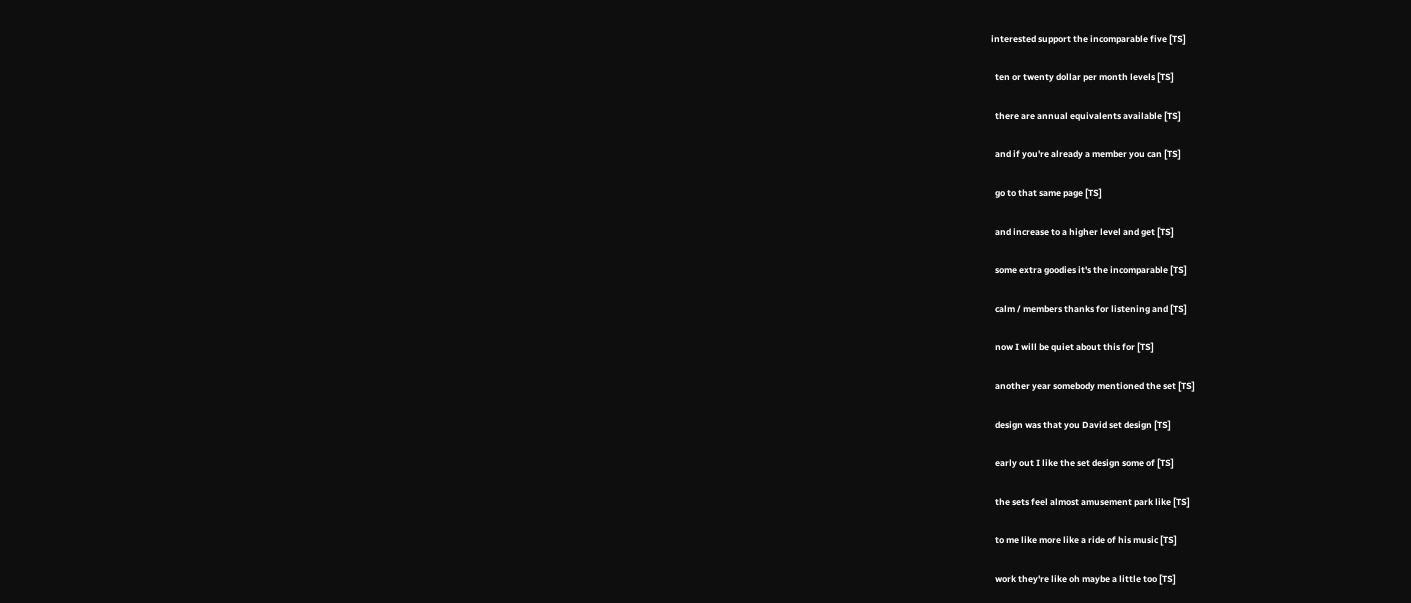interested support the incomparable five [TS]

  ten or twenty dollar per month levels [TS]

  there are annual equivalents available [TS]

  and if you're already a member you can [TS]

  go to that same page [TS]

  and increase to a higher level and get [TS]

  some extra goodies it's the incomparable [TS]

  calm / members thanks for listening and [TS]

  now I will be quiet about this for [TS]

  another year somebody mentioned the set [TS]

  design was that you David set design [TS]

  early out I like the set design some of [TS]

  the sets feel almost amusement park like [TS]

  to me like more like a ride of his music [TS]

  work they're like oh maybe a little too [TS]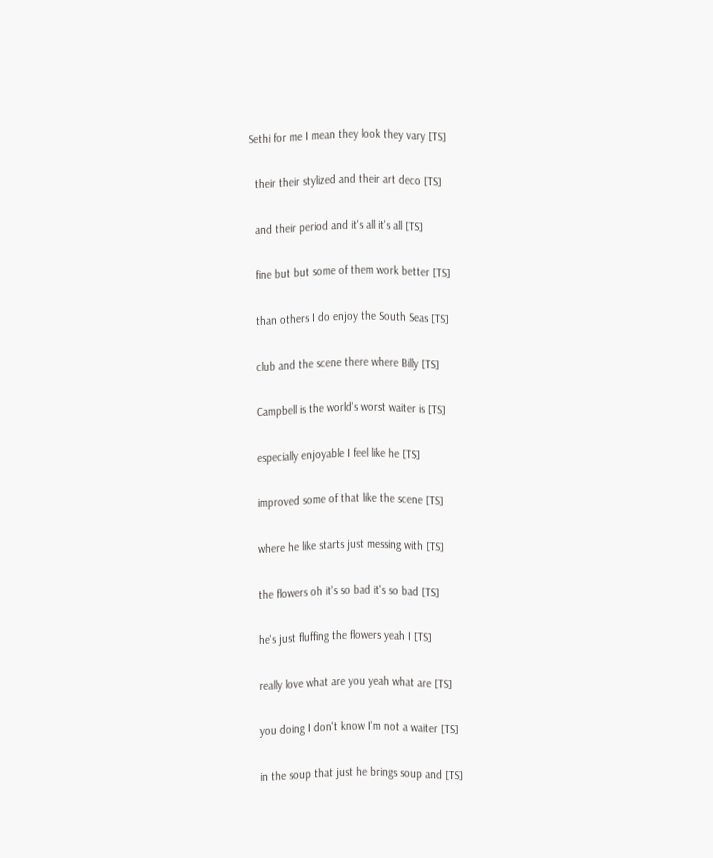Sethi for me I mean they look they vary [TS]

  their their stylized and their art deco [TS]

  and their period and it's all it's all [TS]

  fine but but some of them work better [TS]

  than others I do enjoy the South Seas [TS]

  club and the scene there where Billy [TS]

  Campbell is the world's worst waiter is [TS]

  especially enjoyable I feel like he [TS]

  improved some of that like the scene [TS]

  where he like starts just messing with [TS]

  the flowers oh it's so bad it's so bad [TS]

  he's just fluffing the flowers yeah I [TS]

  really love what are you yeah what are [TS]

  you doing I don't know I'm not a waiter [TS]

  in the soup that just he brings soup and [TS]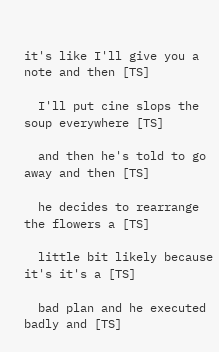it's like I'll give you a note and then [TS]

  I'll put cine slops the soup everywhere [TS]

  and then he's told to go away and then [TS]

  he decides to rearrange the flowers a [TS]

  little bit likely because it's it's a [TS]

  bad plan and he executed badly and [TS]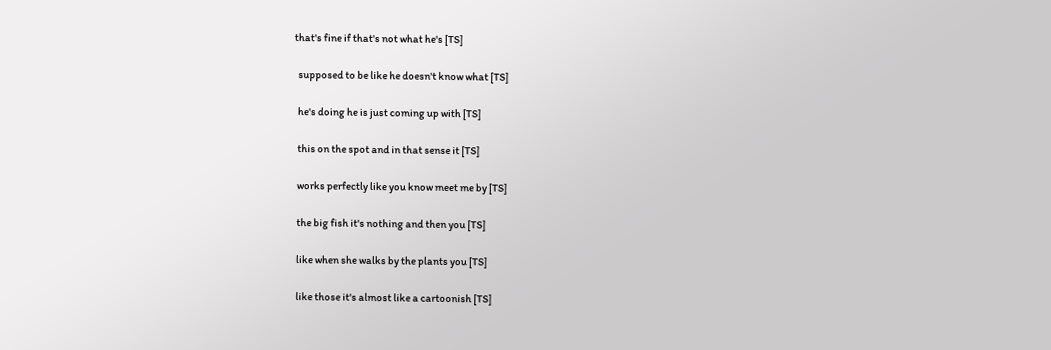that's fine if that's not what he's [TS]

  supposed to be like he doesn't know what [TS]

  he's doing he is just coming up with [TS]

  this on the spot and in that sense it [TS]

  works perfectly like you know meet me by [TS]

  the big fish it's nothing and then you [TS]

  like when she walks by the plants you [TS]

  like those it's almost like a cartoonish [TS]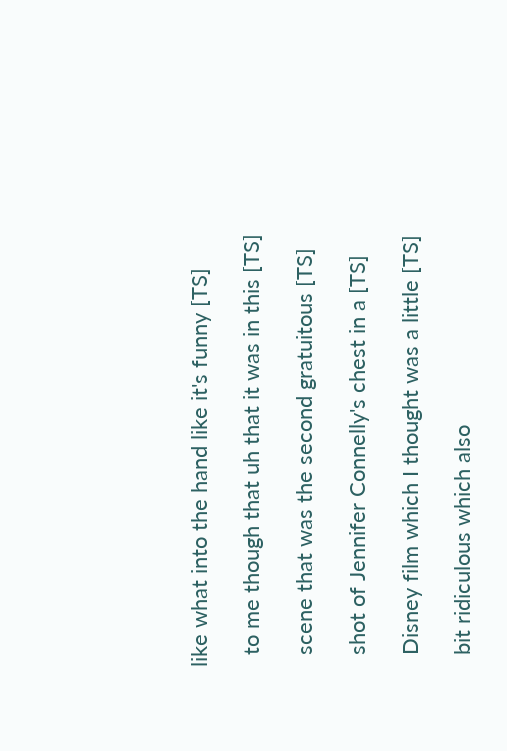like what into the hand like it's funny [TS]

  to me though that uh that it was in this [TS]

  scene that was the second gratuitous [TS]

  shot of Jennifer Connelly's chest in a [TS]

  Disney film which I thought was a little [TS]

  bit ridiculous which also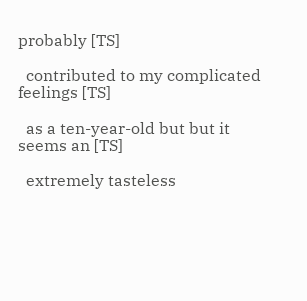probably [TS]

  contributed to my complicated feelings [TS]

  as a ten-year-old but but it seems an [TS]

  extremely tasteless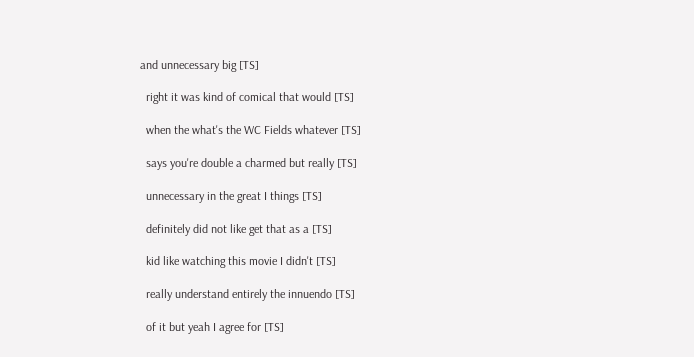and unnecessary big [TS]

  right it was kind of comical that would [TS]

  when the what's the WC Fields whatever [TS]

  says you're double a charmed but really [TS]

  unnecessary in the great I things [TS]

  definitely did not like get that as a [TS]

  kid like watching this movie I didn't [TS]

  really understand entirely the innuendo [TS]

  of it but yeah I agree for [TS]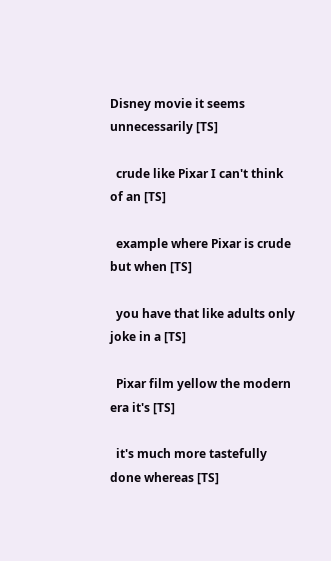Disney movie it seems unnecessarily [TS]

  crude like Pixar I can't think of an [TS]

  example where Pixar is crude but when [TS]

  you have that like adults only joke in a [TS]

  Pixar film yellow the modern era it's [TS]

  it's much more tastefully done whereas [TS]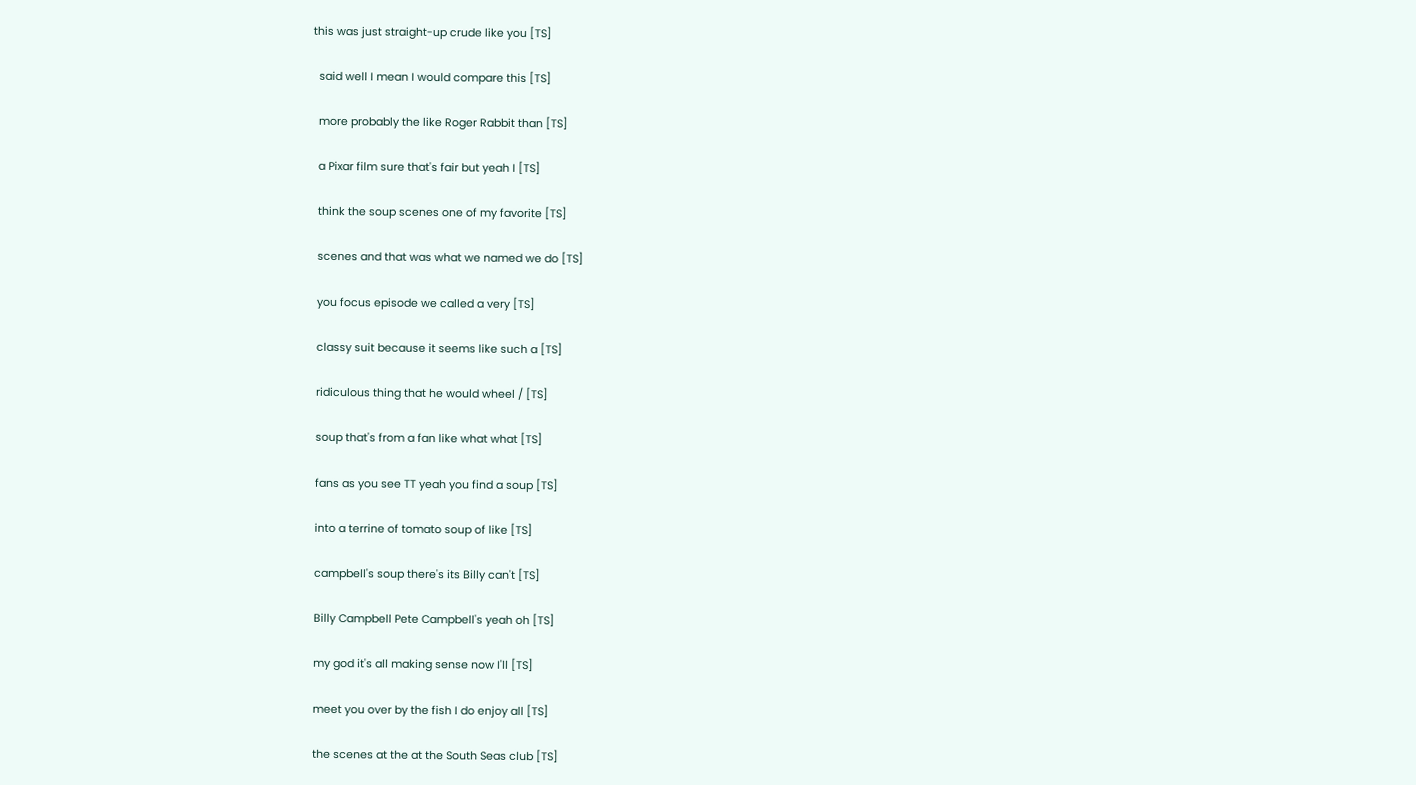this was just straight-up crude like you [TS]

  said well I mean I would compare this [TS]

  more probably the like Roger Rabbit than [TS]

  a Pixar film sure that's fair but yeah I [TS]

  think the soup scenes one of my favorite [TS]

  scenes and that was what we named we do [TS]

  you focus episode we called a very [TS]

  classy suit because it seems like such a [TS]

  ridiculous thing that he would wheel / [TS]

  soup that's from a fan like what what [TS]

  fans as you see TT yeah you find a soup [TS]

  into a terrine of tomato soup of like [TS]

  campbell's soup there's its Billy can't [TS]

  Billy Campbell Pete Campbell's yeah oh [TS]

  my god it's all making sense now I'll [TS]

  meet you over by the fish I do enjoy all [TS]

  the scenes at the at the South Seas club [TS]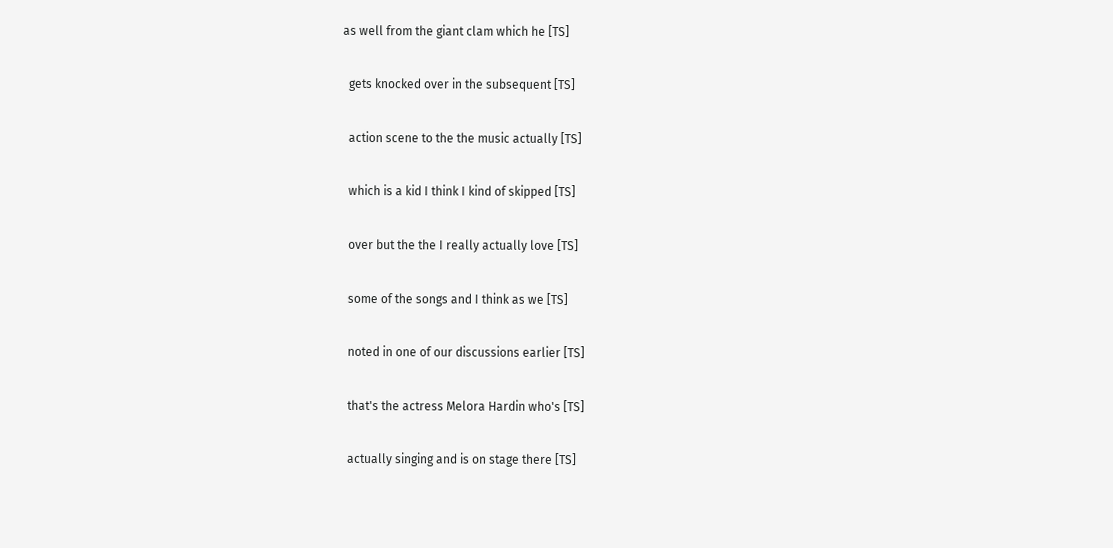as well from the giant clam which he [TS]

  gets knocked over in the subsequent [TS]

  action scene to the the music actually [TS]

  which is a kid I think I kind of skipped [TS]

  over but the the I really actually love [TS]

  some of the songs and I think as we [TS]

  noted in one of our discussions earlier [TS]

  that's the actress Melora Hardin who's [TS]

  actually singing and is on stage there [TS]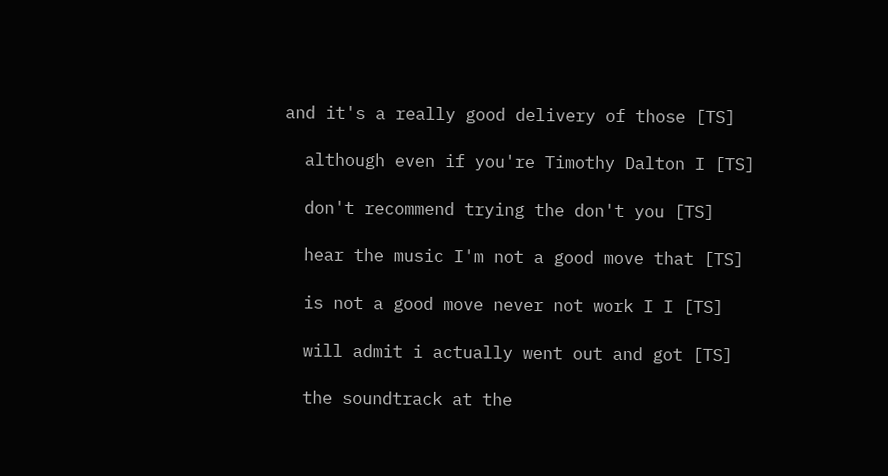and it's a really good delivery of those [TS]

  although even if you're Timothy Dalton I [TS]

  don't recommend trying the don't you [TS]

  hear the music I'm not a good move that [TS]

  is not a good move never not work I I [TS]

  will admit i actually went out and got [TS]

  the soundtrack at the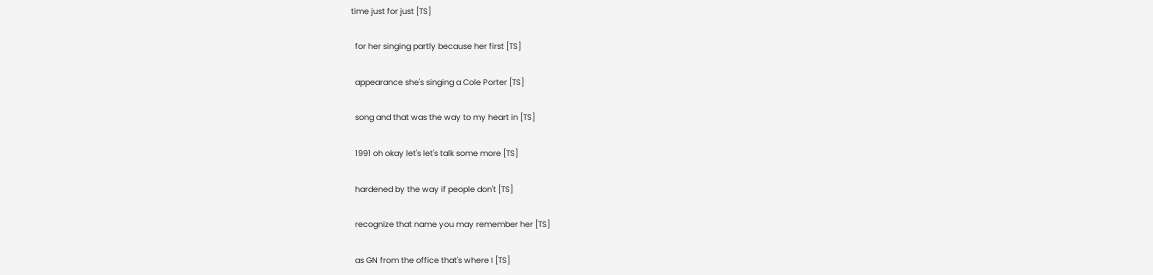time just for just [TS]

  for her singing partly because her first [TS]

  appearance she's singing a Cole Porter [TS]

  song and that was the way to my heart in [TS]

  1991 oh okay let's let's talk some more [TS]

  hardened by the way if people don't [TS]

  recognize that name you may remember her [TS]

  as GN from the office that's where I [TS]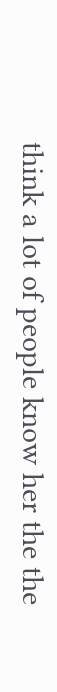think a lot of people know her the the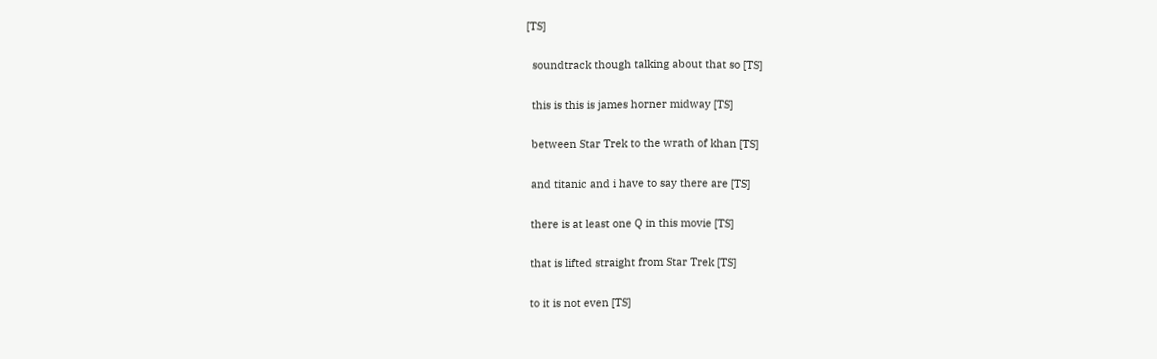[TS]

  soundtrack though talking about that so [TS]

  this is this is james horner midway [TS]

  between Star Trek to the wrath of khan [TS]

  and titanic and i have to say there are [TS]

  there is at least one Q in this movie [TS]

  that is lifted straight from Star Trek [TS]

  to it is not even [TS]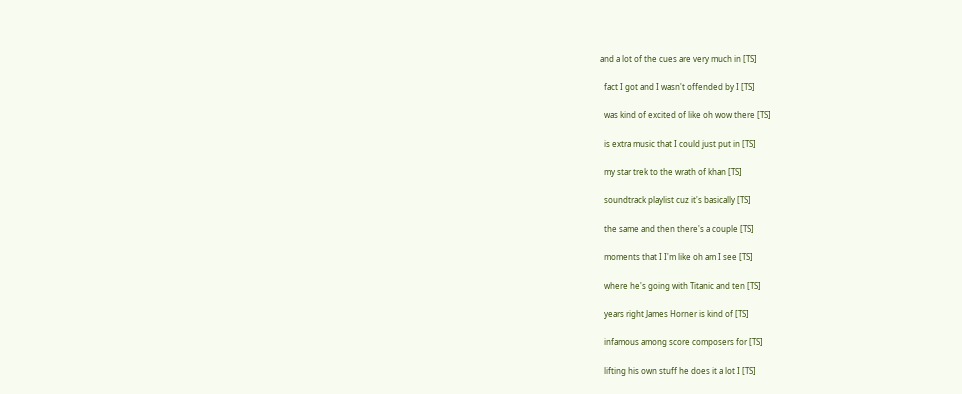and a lot of the cues are very much in [TS]

  fact I got and I wasn't offended by I [TS]

  was kind of excited of like oh wow there [TS]

  is extra music that I could just put in [TS]

  my star trek to the wrath of khan [TS]

  soundtrack playlist cuz it's basically [TS]

  the same and then there's a couple [TS]

  moments that I I'm like oh am I see [TS]

  where he's going with Titanic and ten [TS]

  years right James Horner is kind of [TS]

  infamous among score composers for [TS]

  lifting his own stuff he does it a lot I [TS]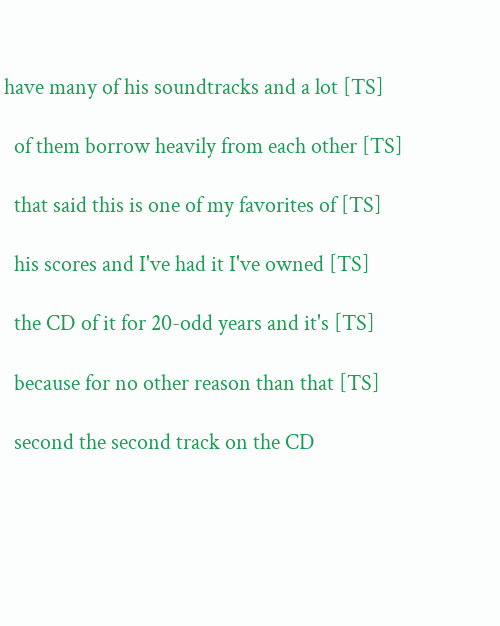have many of his soundtracks and a lot [TS]

  of them borrow heavily from each other [TS]

  that said this is one of my favorites of [TS]

  his scores and I've had it I've owned [TS]

  the CD of it for 20-odd years and it's [TS]

  because for no other reason than that [TS]

  second the second track on the CD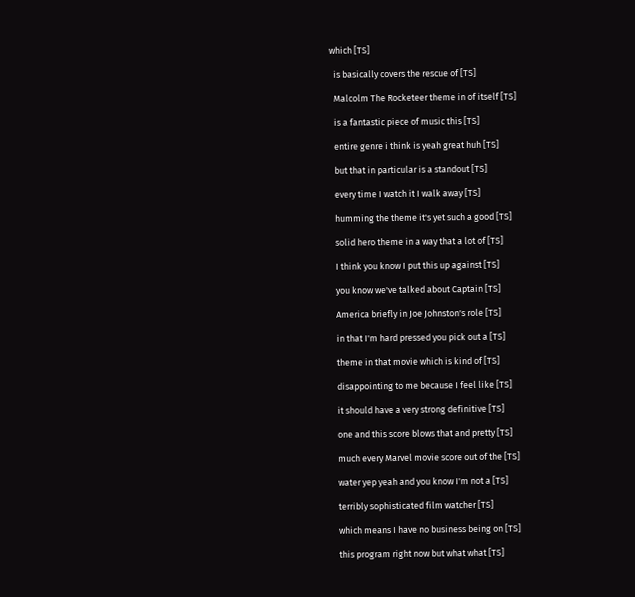which [TS]

  is basically covers the rescue of [TS]

  Malcolm The Rocketeer theme in of itself [TS]

  is a fantastic piece of music this [TS]

  entire genre i think is yeah great huh [TS]

  but that in particular is a standout [TS]

  every time I watch it I walk away [TS]

  humming the theme it's yet such a good [TS]

  solid hero theme in a way that a lot of [TS]

  I think you know I put this up against [TS]

  you know we've talked about Captain [TS]

  America briefly in Joe Johnston's role [TS]

  in that I'm hard pressed you pick out a [TS]

  theme in that movie which is kind of [TS]

  disappointing to me because I feel like [TS]

  it should have a very strong definitive [TS]

  one and this score blows that and pretty [TS]

  much every Marvel movie score out of the [TS]

  water yep yeah and you know I'm not a [TS]

  terribly sophisticated film watcher [TS]

  which means I have no business being on [TS]

  this program right now but what what [TS]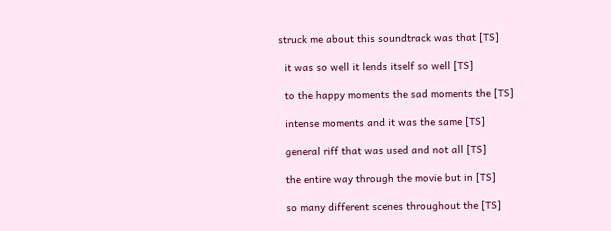struck me about this soundtrack was that [TS]

  it was so well it lends itself so well [TS]

  to the happy moments the sad moments the [TS]

  intense moments and it was the same [TS]

  general riff that was used and not all [TS]

  the entire way through the movie but in [TS]

  so many different scenes throughout the [TS]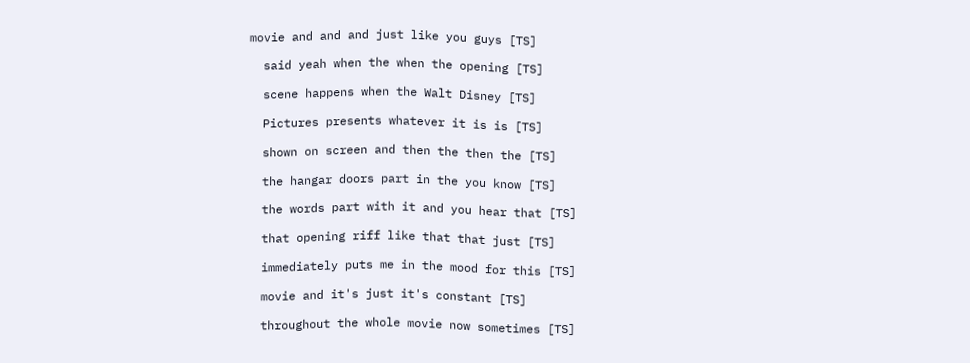movie and and and just like you guys [TS]

  said yeah when the when the opening [TS]

  scene happens when the Walt Disney [TS]

  Pictures presents whatever it is is [TS]

  shown on screen and then the then the [TS]

  the hangar doors part in the you know [TS]

  the words part with it and you hear that [TS]

  that opening riff like that that just [TS]

  immediately puts me in the mood for this [TS]

  movie and it's just it's constant [TS]

  throughout the whole movie now sometimes [TS]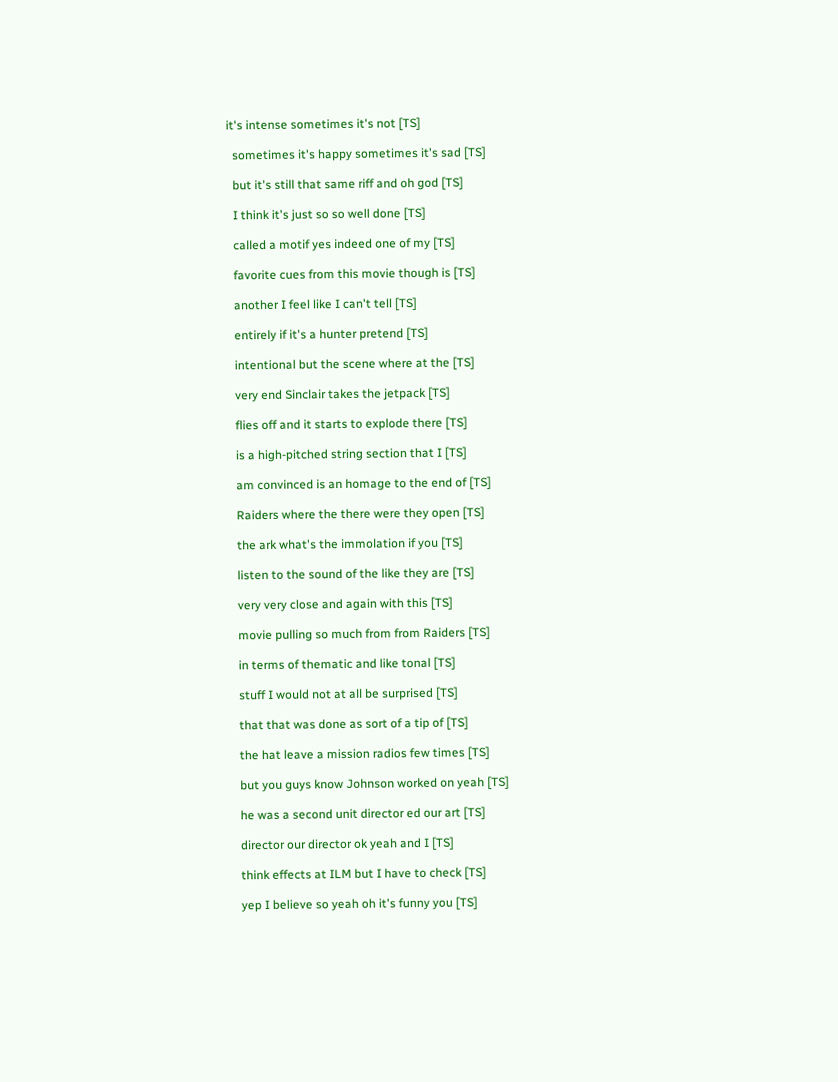it's intense sometimes it's not [TS]

  sometimes it's happy sometimes it's sad [TS]

  but it's still that same riff and oh god [TS]

  I think it's just so so well done [TS]

  called a motif yes indeed one of my [TS]

  favorite cues from this movie though is [TS]

  another I feel like I can't tell [TS]

  entirely if it's a hunter pretend [TS]

  intentional but the scene where at the [TS]

  very end Sinclair takes the jetpack [TS]

  flies off and it starts to explode there [TS]

  is a high-pitched string section that I [TS]

  am convinced is an homage to the end of [TS]

  Raiders where the there were they open [TS]

  the ark what's the immolation if you [TS]

  listen to the sound of the like they are [TS]

  very very close and again with this [TS]

  movie pulling so much from from Raiders [TS]

  in terms of thematic and like tonal [TS]

  stuff I would not at all be surprised [TS]

  that that was done as sort of a tip of [TS]

  the hat leave a mission radios few times [TS]

  but you guys know Johnson worked on yeah [TS]

  he was a second unit director ed our art [TS]

  director our director ok yeah and I [TS]

  think effects at ILM but I have to check [TS]

  yep I believe so yeah oh it's funny you [TS]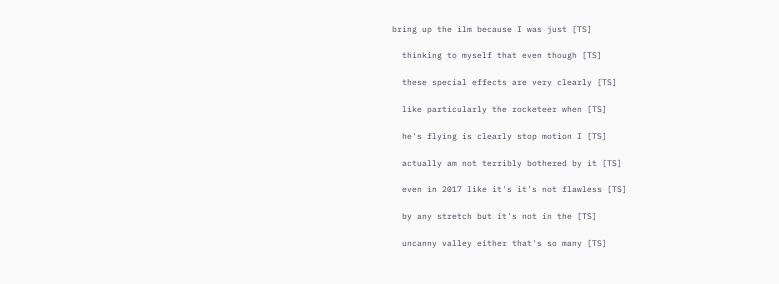bring up the ilm because I was just [TS]

  thinking to myself that even though [TS]

  these special effects are very clearly [TS]

  like particularly the rocketeer when [TS]

  he's flying is clearly stop motion I [TS]

  actually am not terribly bothered by it [TS]

  even in 2017 like it's it's not flawless [TS]

  by any stretch but it's not in the [TS]

  uncanny valley either that's so many [TS]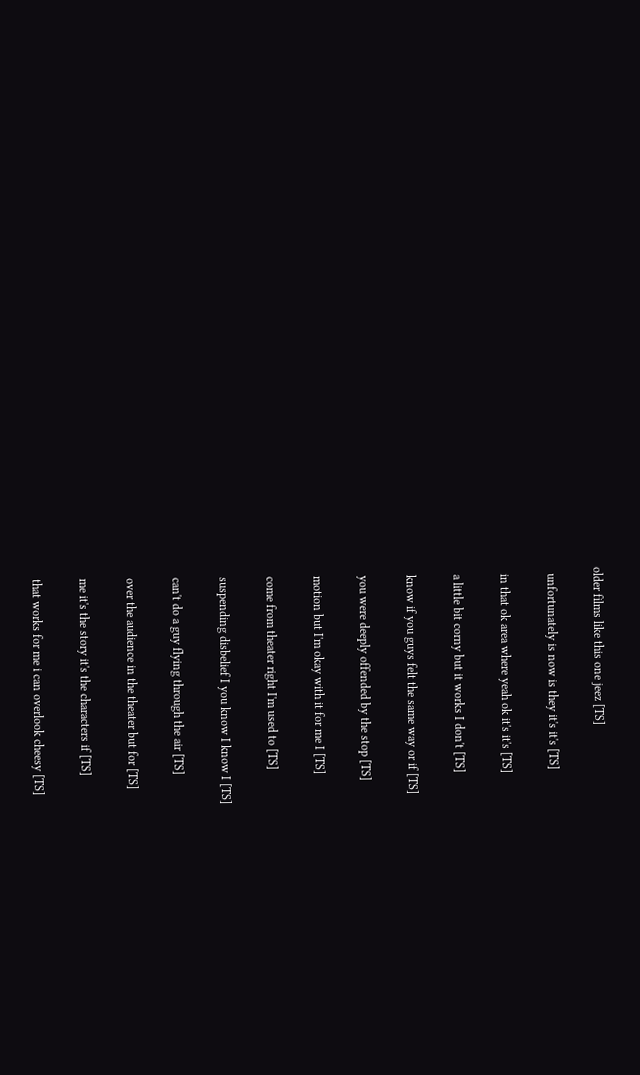older films like this one jeez [TS]

  unfortunately is now is they it's it's [TS]

  in that ok area where yeah ok it's it's [TS]

  a little bit corny but it works I don't [TS]

  know if you guys felt the same way or if [TS]

  you were deeply offended by the stop [TS]

  motion but I'm okay with it for me I [TS]

  come from theater right I'm used to [TS]

  suspending disbelief I you know I know I [TS]

  can't do a guy flying through the air [TS]

  over the audience in the theater but for [TS]

  me it's the story it's the characters if [TS]

  that works for me i can overlook cheesy [TS]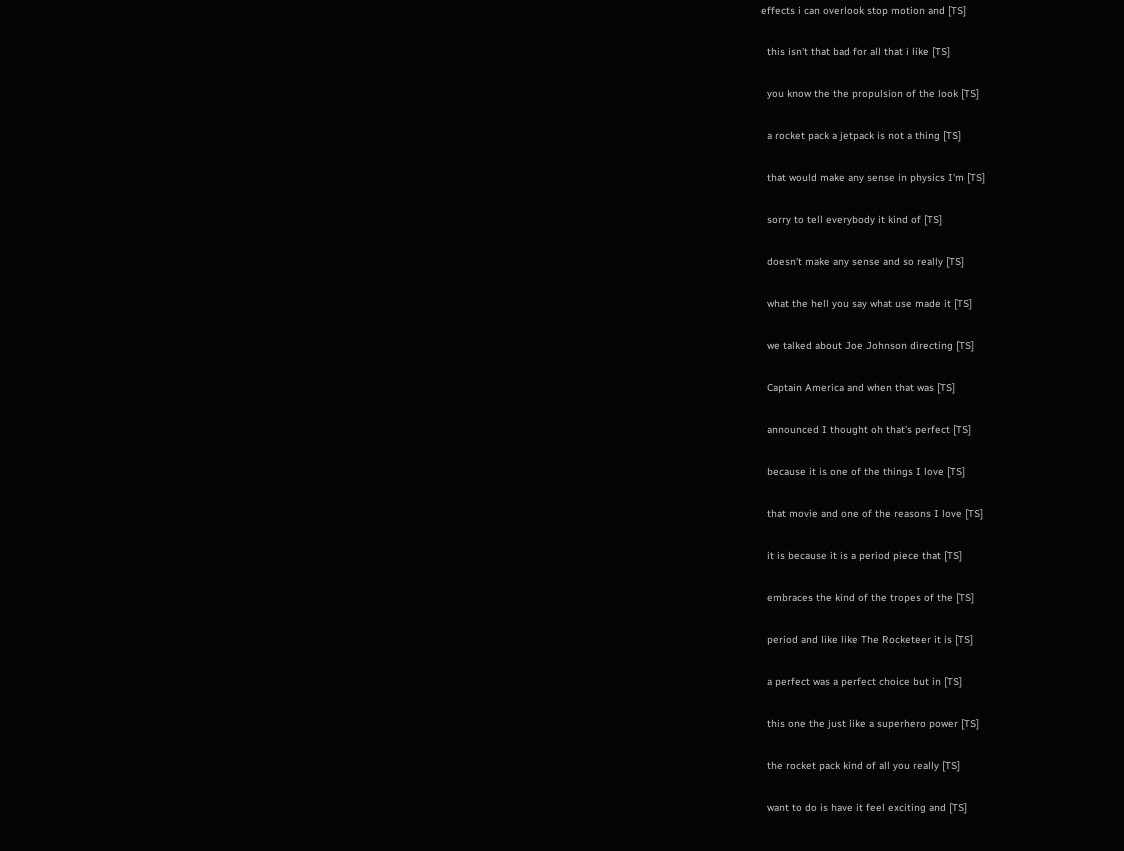effects i can overlook stop motion and [TS]

  this isn't that bad for all that i like [TS]

  you know the the propulsion of the look [TS]

  a rocket pack a jetpack is not a thing [TS]

  that would make any sense in physics I'm [TS]

  sorry to tell everybody it kind of [TS]

  doesn't make any sense and so really [TS]

  what the hell you say what use made it [TS]

  we talked about Joe Johnson directing [TS]

  Captain America and when that was [TS]

  announced I thought oh that's perfect [TS]

  because it is one of the things I love [TS]

  that movie and one of the reasons I love [TS]

  it is because it is a period piece that [TS]

  embraces the kind of the tropes of the [TS]

  period and like like The Rocketeer it is [TS]

  a perfect was a perfect choice but in [TS]

  this one the just like a superhero power [TS]

  the rocket pack kind of all you really [TS]

  want to do is have it feel exciting and [TS]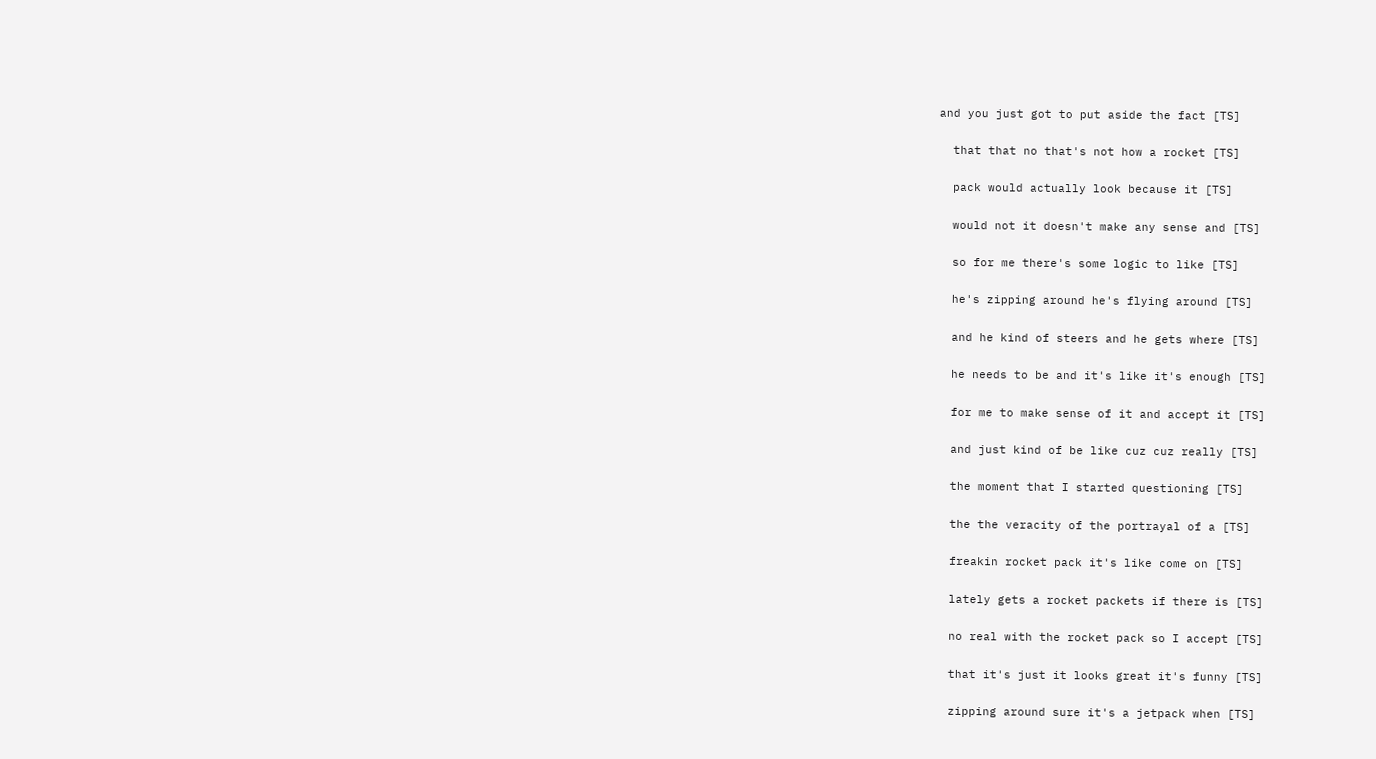and you just got to put aside the fact [TS]

  that that no that's not how a rocket [TS]

  pack would actually look because it [TS]

  would not it doesn't make any sense and [TS]

  so for me there's some logic to like [TS]

  he's zipping around he's flying around [TS]

  and he kind of steers and he gets where [TS]

  he needs to be and it's like it's enough [TS]

  for me to make sense of it and accept it [TS]

  and just kind of be like cuz cuz really [TS]

  the moment that I started questioning [TS]

  the the veracity of the portrayal of a [TS]

  freakin rocket pack it's like come on [TS]

  lately gets a rocket packets if there is [TS]

  no real with the rocket pack so I accept [TS]

  that it's just it looks great it's funny [TS]

  zipping around sure it's a jetpack when [TS]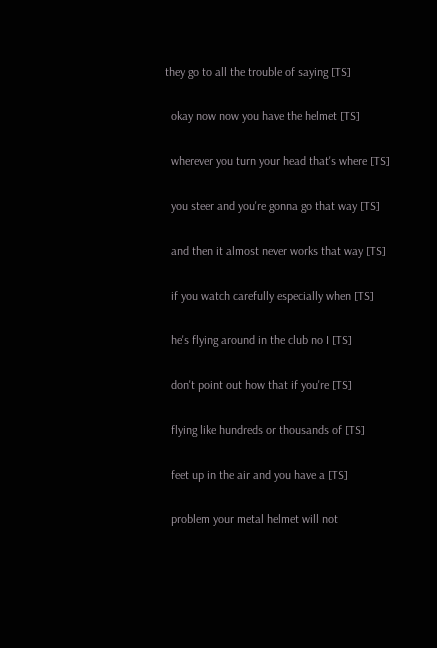they go to all the trouble of saying [TS]

  okay now now you have the helmet [TS]

  wherever you turn your head that's where [TS]

  you steer and you're gonna go that way [TS]

  and then it almost never works that way [TS]

  if you watch carefully especially when [TS]

  he's flying around in the club no I [TS]

  don't point out how that if you're [TS]

  flying like hundreds or thousands of [TS]

  feet up in the air and you have a [TS]

  problem your metal helmet will not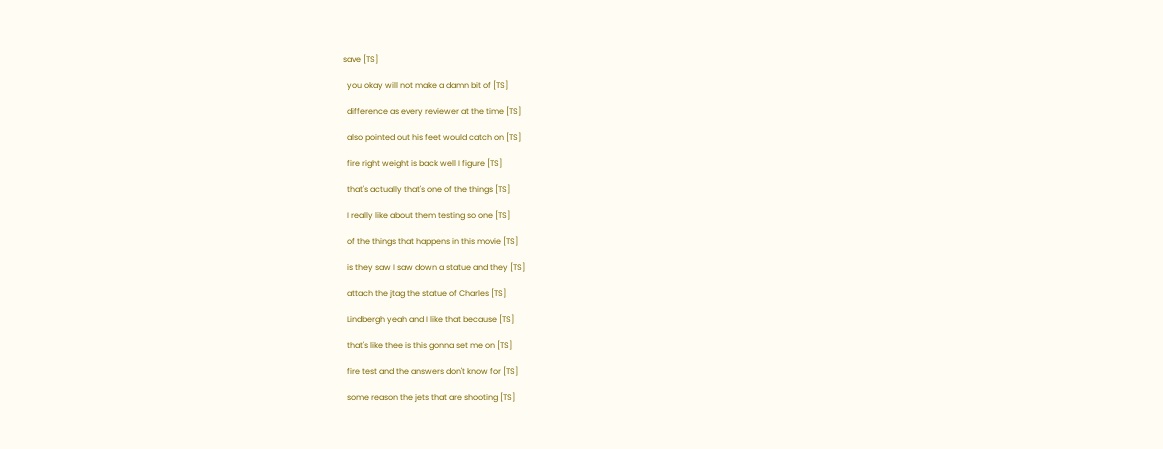save [TS]

  you okay will not make a damn bit of [TS]

  difference as every reviewer at the time [TS]

  also pointed out his feet would catch on [TS]

  fire right weight is back well I figure [TS]

  that's actually that's one of the things [TS]

  I really like about them testing so one [TS]

  of the things that happens in this movie [TS]

  is they saw I saw down a statue and they [TS]

  attach the jtag the statue of Charles [TS]

  Lindbergh yeah and I like that because [TS]

  that's like thee is this gonna set me on [TS]

  fire test and the answers don't know for [TS]

  some reason the jets that are shooting [TS]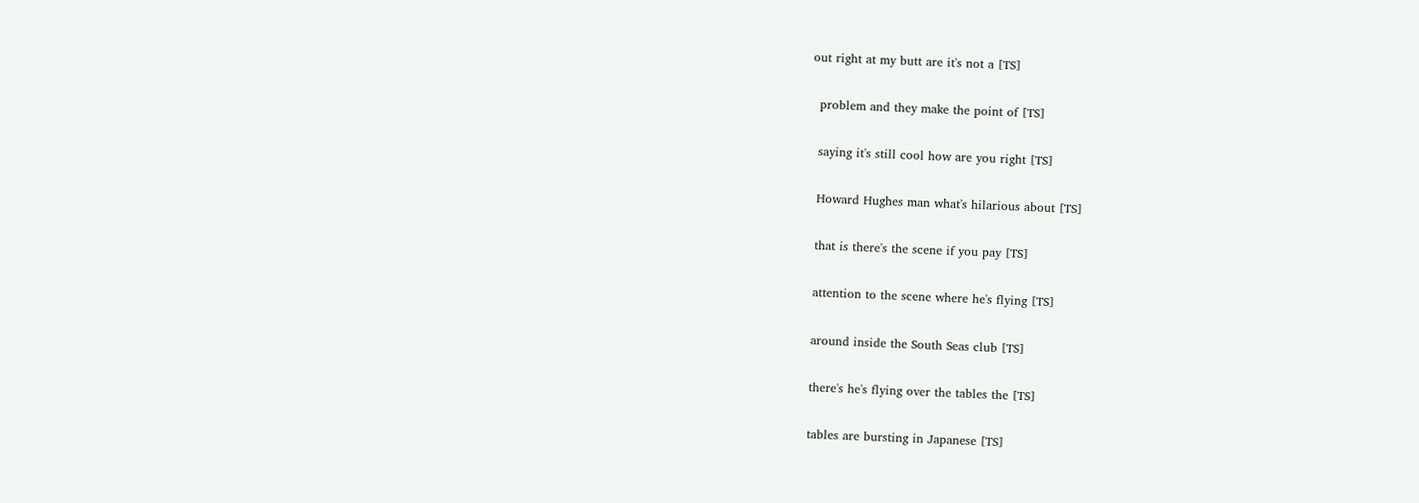out right at my butt are it's not a [TS]

  problem and they make the point of [TS]

  saying it's still cool how are you right [TS]

  Howard Hughes man what's hilarious about [TS]

  that is there's the scene if you pay [TS]

  attention to the scene where he's flying [TS]

  around inside the South Seas club [TS]

  there's he's flying over the tables the [TS]

  tables are bursting in Japanese [TS]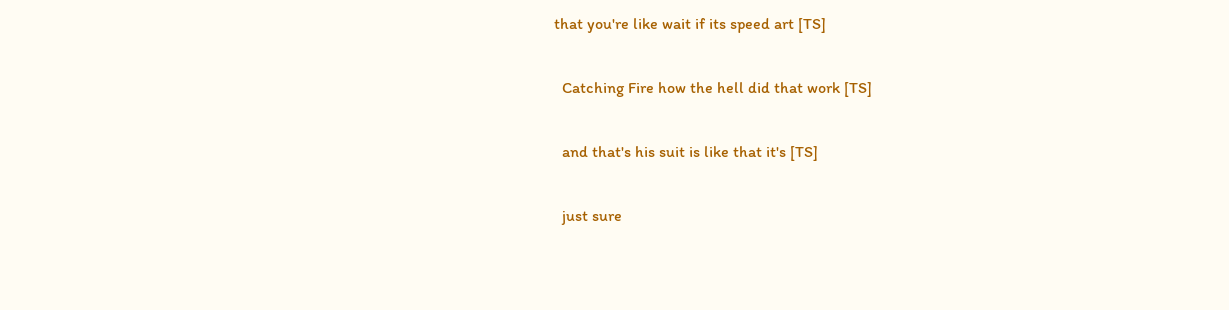that you're like wait if its speed art [TS]

  Catching Fire how the hell did that work [TS]

  and that's his suit is like that it's [TS]

  just sure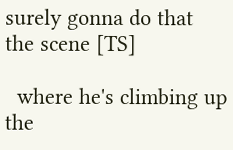surely gonna do that the scene [TS]

  where he's climbing up the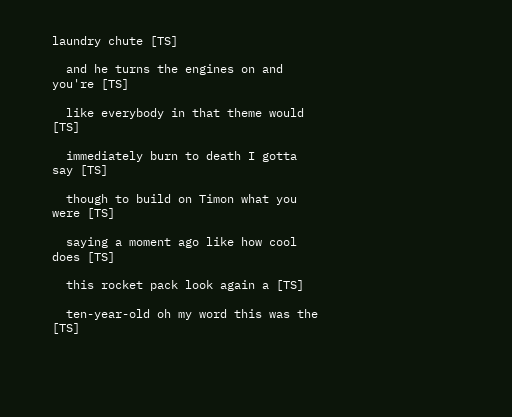laundry chute [TS]

  and he turns the engines on and you're [TS]

  like everybody in that theme would [TS]

  immediately burn to death I gotta say [TS]

  though to build on Timon what you were [TS]

  saying a moment ago like how cool does [TS]

  this rocket pack look again a [TS]

  ten-year-old oh my word this was the [TS]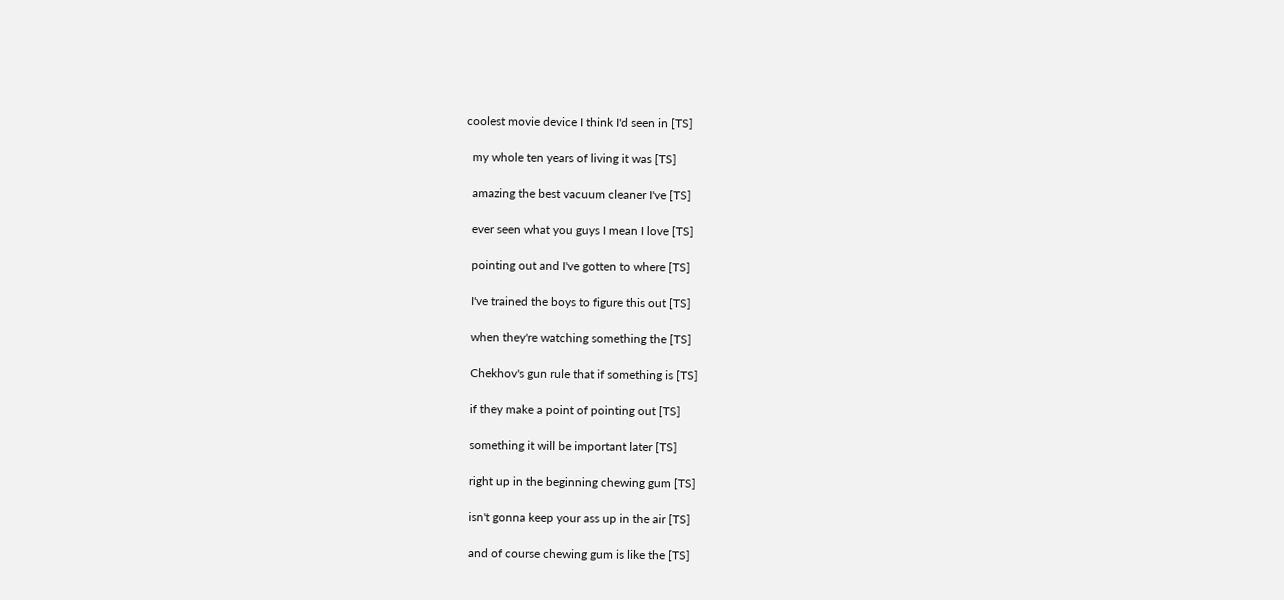coolest movie device I think I'd seen in [TS]

  my whole ten years of living it was [TS]

  amazing the best vacuum cleaner I've [TS]

  ever seen what you guys I mean I love [TS]

  pointing out and I've gotten to where [TS]

  I've trained the boys to figure this out [TS]

  when they're watching something the [TS]

  Chekhov's gun rule that if something is [TS]

  if they make a point of pointing out [TS]

  something it will be important later [TS]

  right up in the beginning chewing gum [TS]

  isn't gonna keep your ass up in the air [TS]

  and of course chewing gum is like the [TS]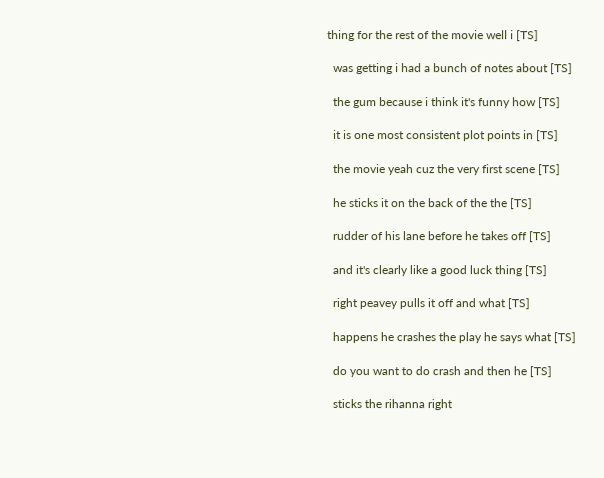thing for the rest of the movie well i [TS]

  was getting i had a bunch of notes about [TS]

  the gum because i think it's funny how [TS]

  it is one most consistent plot points in [TS]

  the movie yeah cuz the very first scene [TS]

  he sticks it on the back of the the [TS]

  rudder of his lane before he takes off [TS]

  and it's clearly like a good luck thing [TS]

  right peavey pulls it off and what [TS]

  happens he crashes the play he says what [TS]

  do you want to do crash and then he [TS]

  sticks the rihanna right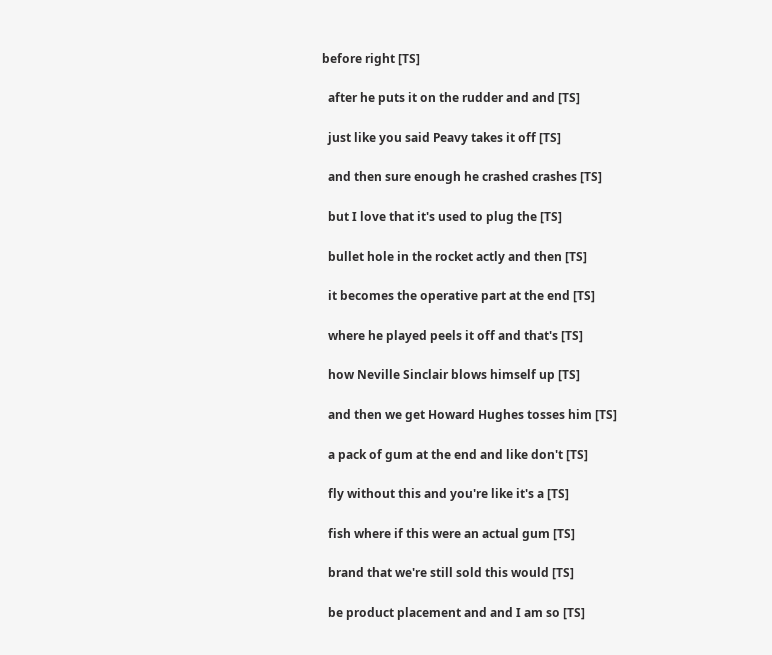before right [TS]

  after he puts it on the rudder and and [TS]

  just like you said Peavy takes it off [TS]

  and then sure enough he crashed crashes [TS]

  but I love that it's used to plug the [TS]

  bullet hole in the rocket actly and then [TS]

  it becomes the operative part at the end [TS]

  where he played peels it off and that's [TS]

  how Neville Sinclair blows himself up [TS]

  and then we get Howard Hughes tosses him [TS]

  a pack of gum at the end and like don't [TS]

  fly without this and you're like it's a [TS]

  fish where if this were an actual gum [TS]

  brand that we're still sold this would [TS]

  be product placement and and I am so [TS]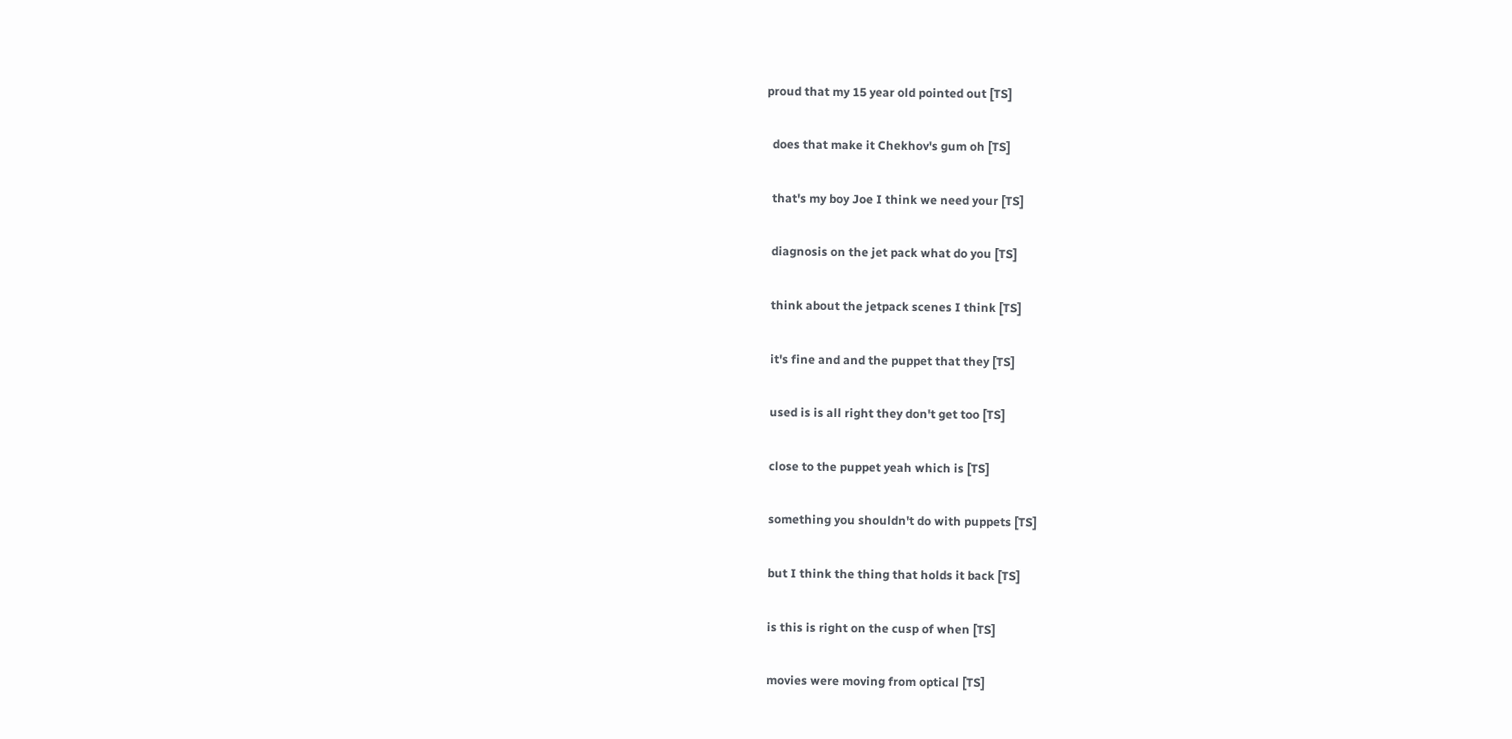proud that my 15 year old pointed out [TS]

  does that make it Chekhov's gum oh [TS]

  that's my boy Joe I think we need your [TS]

  diagnosis on the jet pack what do you [TS]

  think about the jetpack scenes I think [TS]

  it's fine and and the puppet that they [TS]

  used is is all right they don't get too [TS]

  close to the puppet yeah which is [TS]

  something you shouldn't do with puppets [TS]

  but I think the thing that holds it back [TS]

  is this is right on the cusp of when [TS]

  movies were moving from optical [TS]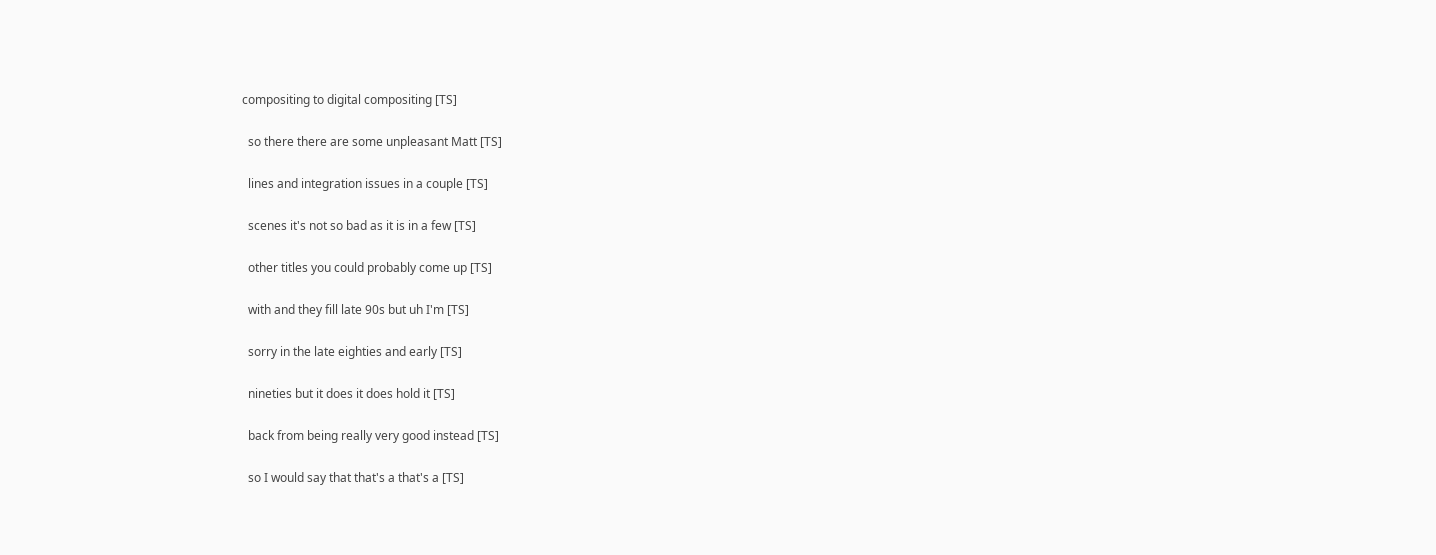compositing to digital compositing [TS]

  so there there are some unpleasant Matt [TS]

  lines and integration issues in a couple [TS]

  scenes it's not so bad as it is in a few [TS]

  other titles you could probably come up [TS]

  with and they fill late 90s but uh I'm [TS]

  sorry in the late eighties and early [TS]

  nineties but it does it does hold it [TS]

  back from being really very good instead [TS]

  so I would say that that's a that's a [TS]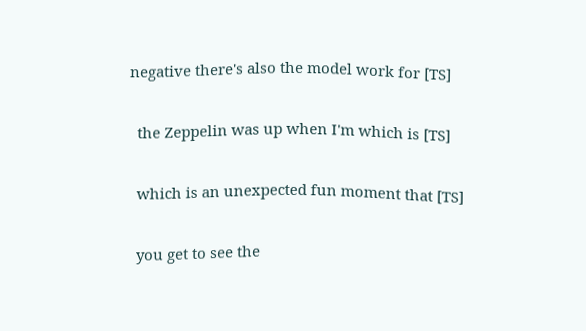negative there's also the model work for [TS]

  the Zeppelin was up when I'm which is [TS]

  which is an unexpected fun moment that [TS]

  you get to see the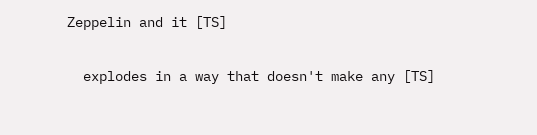Zeppelin and it [TS]

  explodes in a way that doesn't make any [TS]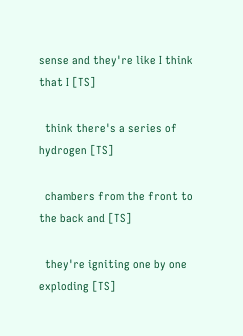sense and they're like I think that I [TS]

  think there's a series of hydrogen [TS]

  chambers from the front to the back and [TS]

  they're igniting one by one exploding [TS]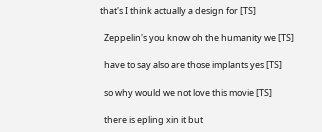that's I think actually a design for [TS]

  Zeppelin's you know oh the humanity we [TS]

  have to say also are those implants yes [TS]

  so why would we not love this movie [TS]

  there is epling xin it but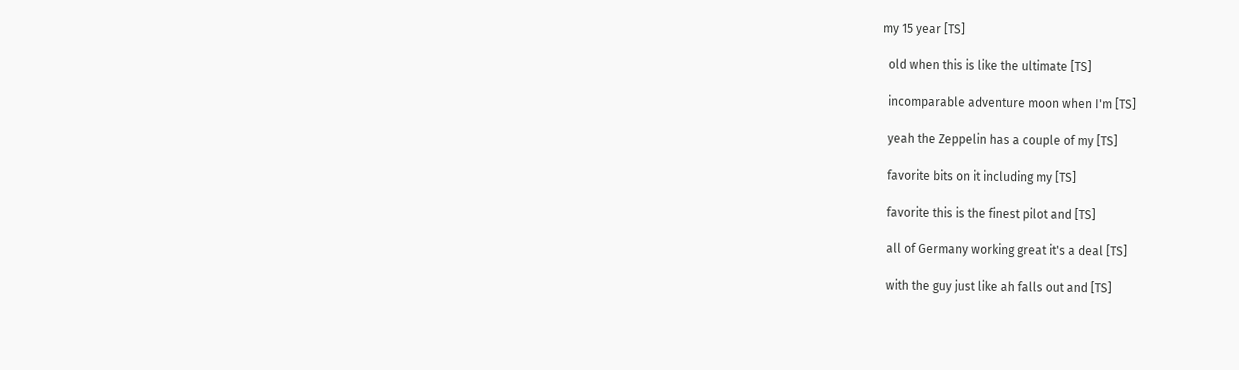my 15 year [TS]

  old when this is like the ultimate [TS]

  incomparable adventure moon when I'm [TS]

  yeah the Zeppelin has a couple of my [TS]

  favorite bits on it including my [TS]

  favorite this is the finest pilot and [TS]

  all of Germany working great it's a deal [TS]

  with the guy just like ah falls out and [TS]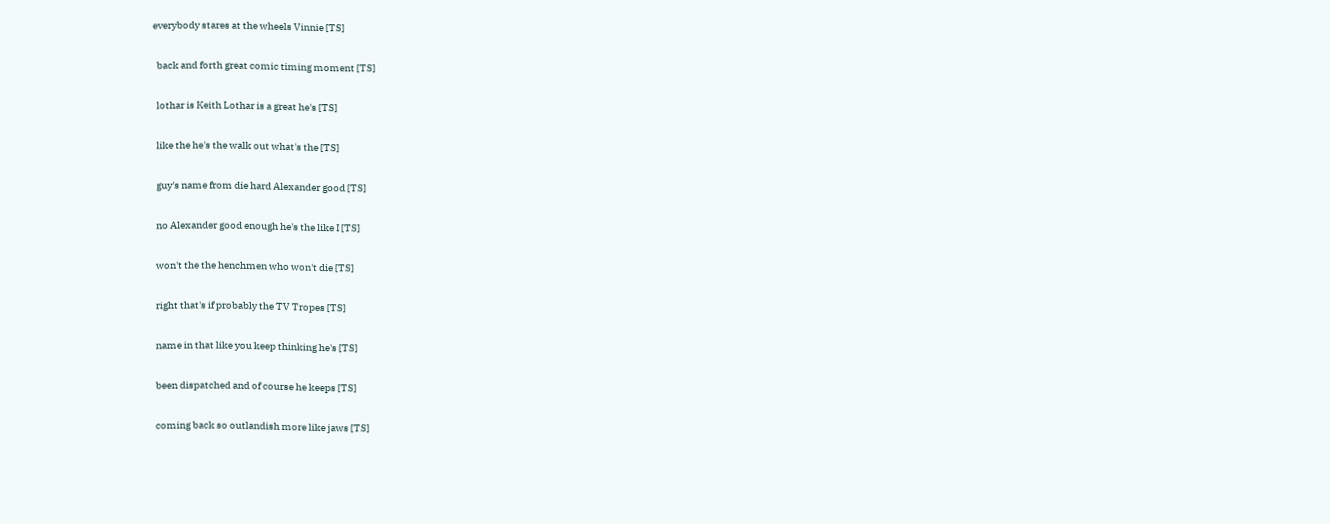everybody stares at the wheels Vinnie [TS]

  back and forth great comic timing moment [TS]

  lothar is Keith Lothar is a great he's [TS]

  like the he's the walk out what's the [TS]

  guy's name from die hard Alexander good [TS]

  no Alexander good enough he's the like I [TS]

  won't the the henchmen who won't die [TS]

  right that's if probably the TV Tropes [TS]

  name in that like you keep thinking he's [TS]

  been dispatched and of course he keeps [TS]

  coming back so outlandish more like jaws [TS]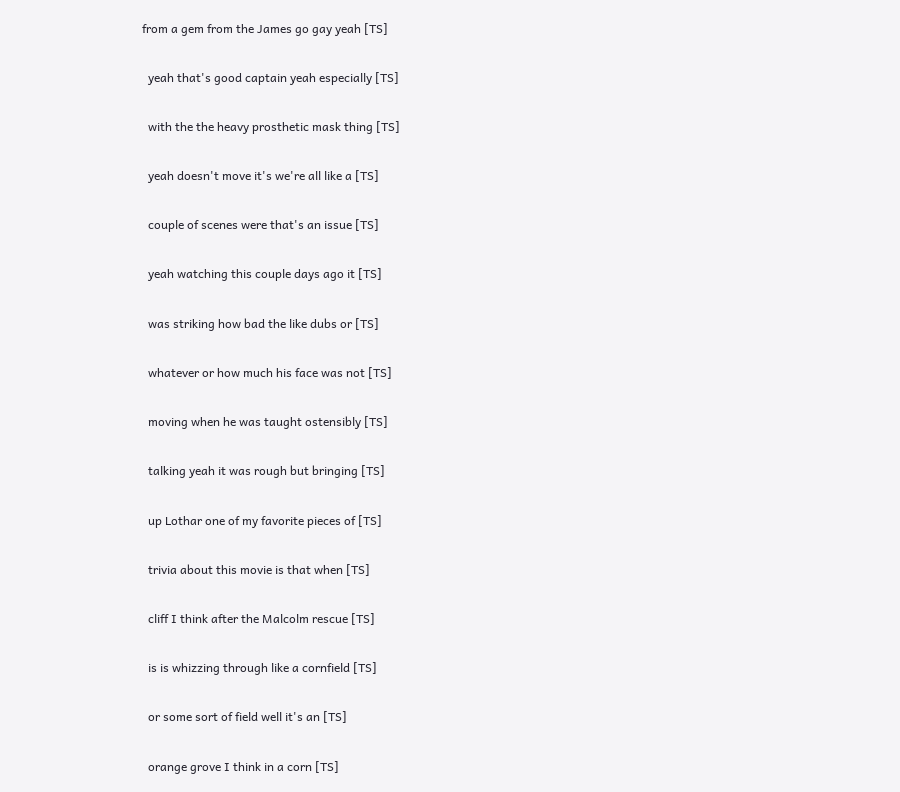from a gem from the James go gay yeah [TS]

  yeah that's good captain yeah especially [TS]

  with the the heavy prosthetic mask thing [TS]

  yeah doesn't move it's we're all like a [TS]

  couple of scenes were that's an issue [TS]

  yeah watching this couple days ago it [TS]

  was striking how bad the like dubs or [TS]

  whatever or how much his face was not [TS]

  moving when he was taught ostensibly [TS]

  talking yeah it was rough but bringing [TS]

  up Lothar one of my favorite pieces of [TS]

  trivia about this movie is that when [TS]

  cliff I think after the Malcolm rescue [TS]

  is is whizzing through like a cornfield [TS]

  or some sort of field well it's an [TS]

  orange grove I think in a corn [TS]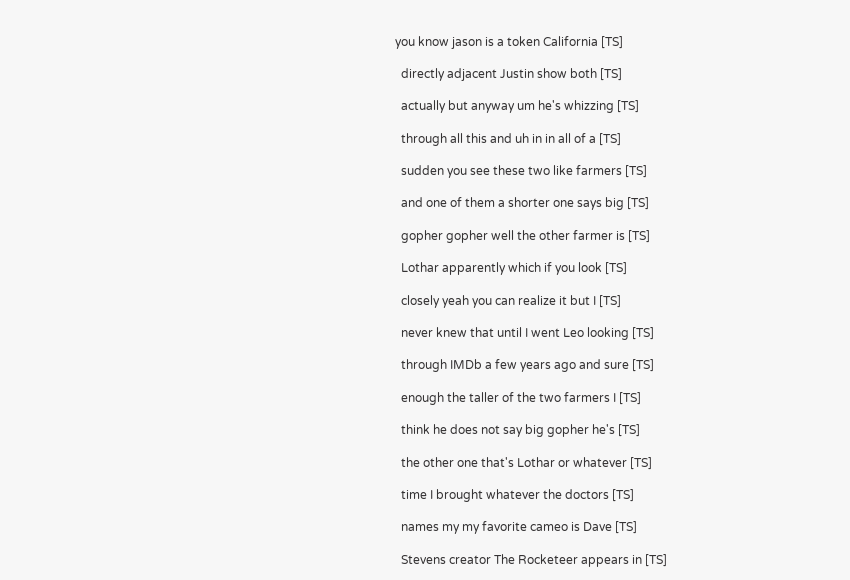you know jason is a token California [TS]

  directly adjacent Justin show both [TS]

  actually but anyway um he's whizzing [TS]

  through all this and uh in in all of a [TS]

  sudden you see these two like farmers [TS]

  and one of them a shorter one says big [TS]

  gopher gopher well the other farmer is [TS]

  Lothar apparently which if you look [TS]

  closely yeah you can realize it but I [TS]

  never knew that until I went Leo looking [TS]

  through IMDb a few years ago and sure [TS]

  enough the taller of the two farmers I [TS]

  think he does not say big gopher he's [TS]

  the other one that's Lothar or whatever [TS]

  time I brought whatever the doctors [TS]

  names my my favorite cameo is Dave [TS]

  Stevens creator The Rocketeer appears in [TS]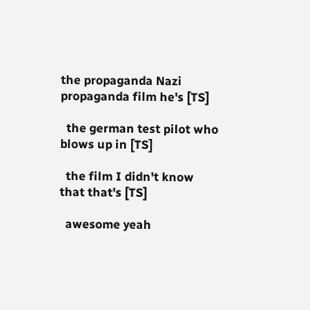the propaganda Nazi propaganda film he's [TS]

  the german test pilot who blows up in [TS]

  the film I didn't know that that's [TS]

  awesome yeah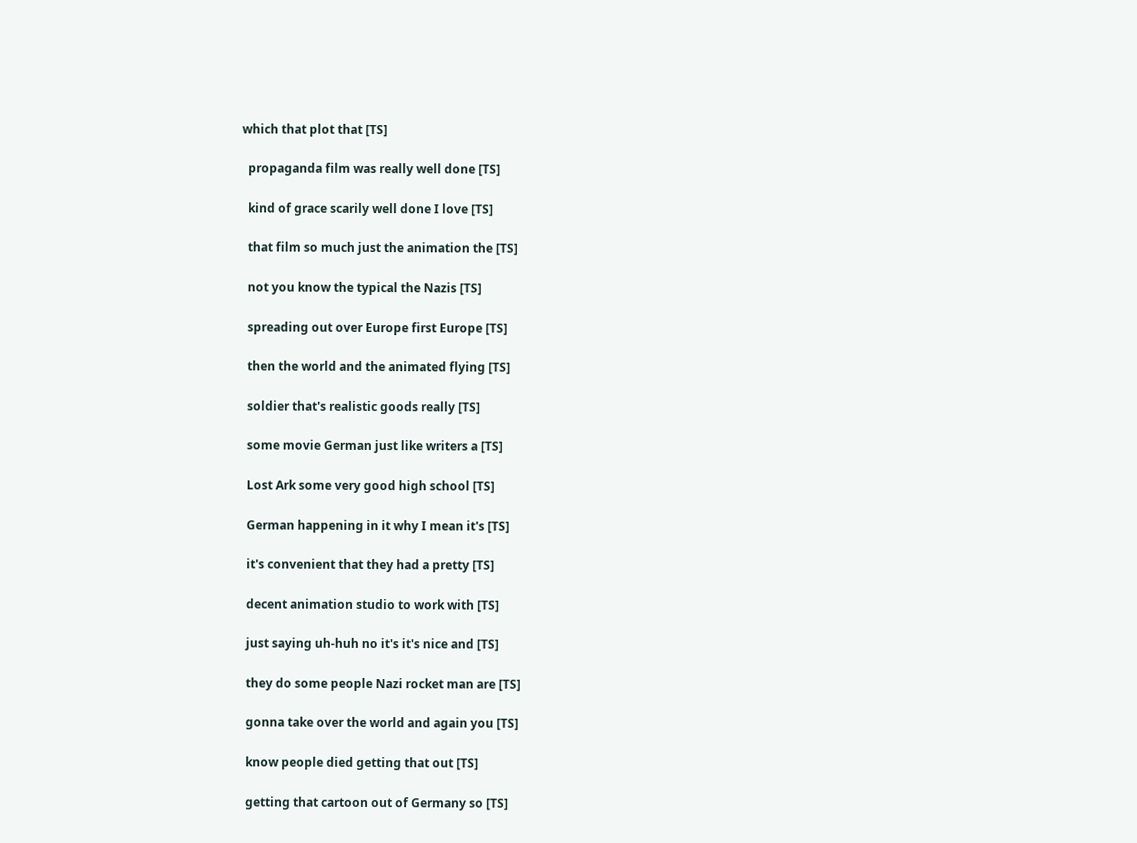which that plot that [TS]

  propaganda film was really well done [TS]

  kind of grace scarily well done I love [TS]

  that film so much just the animation the [TS]

  not you know the typical the Nazis [TS]

  spreading out over Europe first Europe [TS]

  then the world and the animated flying [TS]

  soldier that's realistic goods really [TS]

  some movie German just like writers a [TS]

  Lost Ark some very good high school [TS]

  German happening in it why I mean it's [TS]

  it's convenient that they had a pretty [TS]

  decent animation studio to work with [TS]

  just saying uh-huh no it's it's nice and [TS]

  they do some people Nazi rocket man are [TS]

  gonna take over the world and again you [TS]

  know people died getting that out [TS]

  getting that cartoon out of Germany so [TS]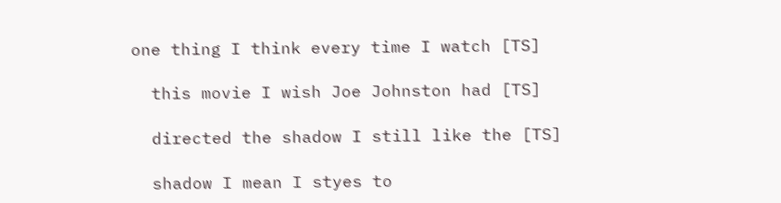one thing I think every time I watch [TS]

  this movie I wish Joe Johnston had [TS]

  directed the shadow I still like the [TS]

  shadow I mean I styes to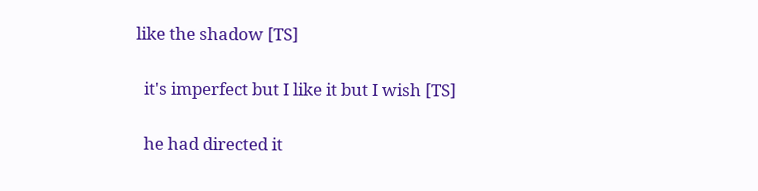like the shadow [TS]

  it's imperfect but I like it but I wish [TS]

  he had directed it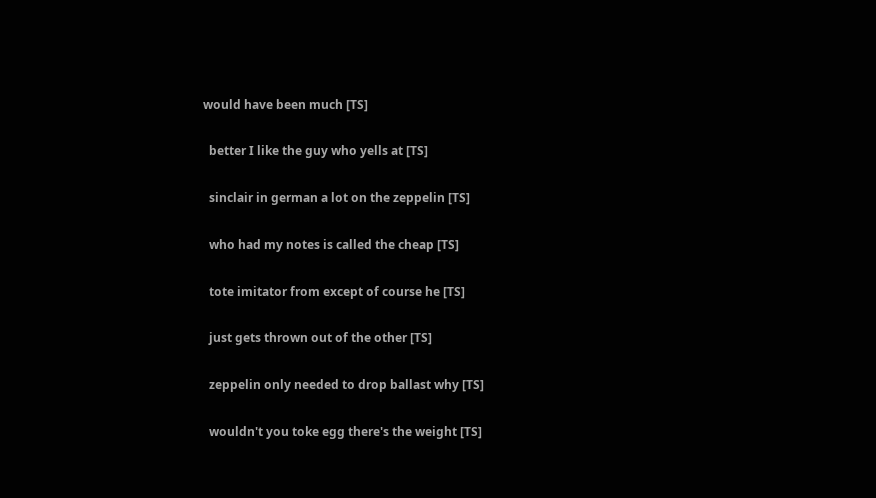would have been much [TS]

  better I like the guy who yells at [TS]

  sinclair in german a lot on the zeppelin [TS]

  who had my notes is called the cheap [TS]

  tote imitator from except of course he [TS]

  just gets thrown out of the other [TS]

  zeppelin only needed to drop ballast why [TS]

  wouldn't you toke egg there's the weight [TS]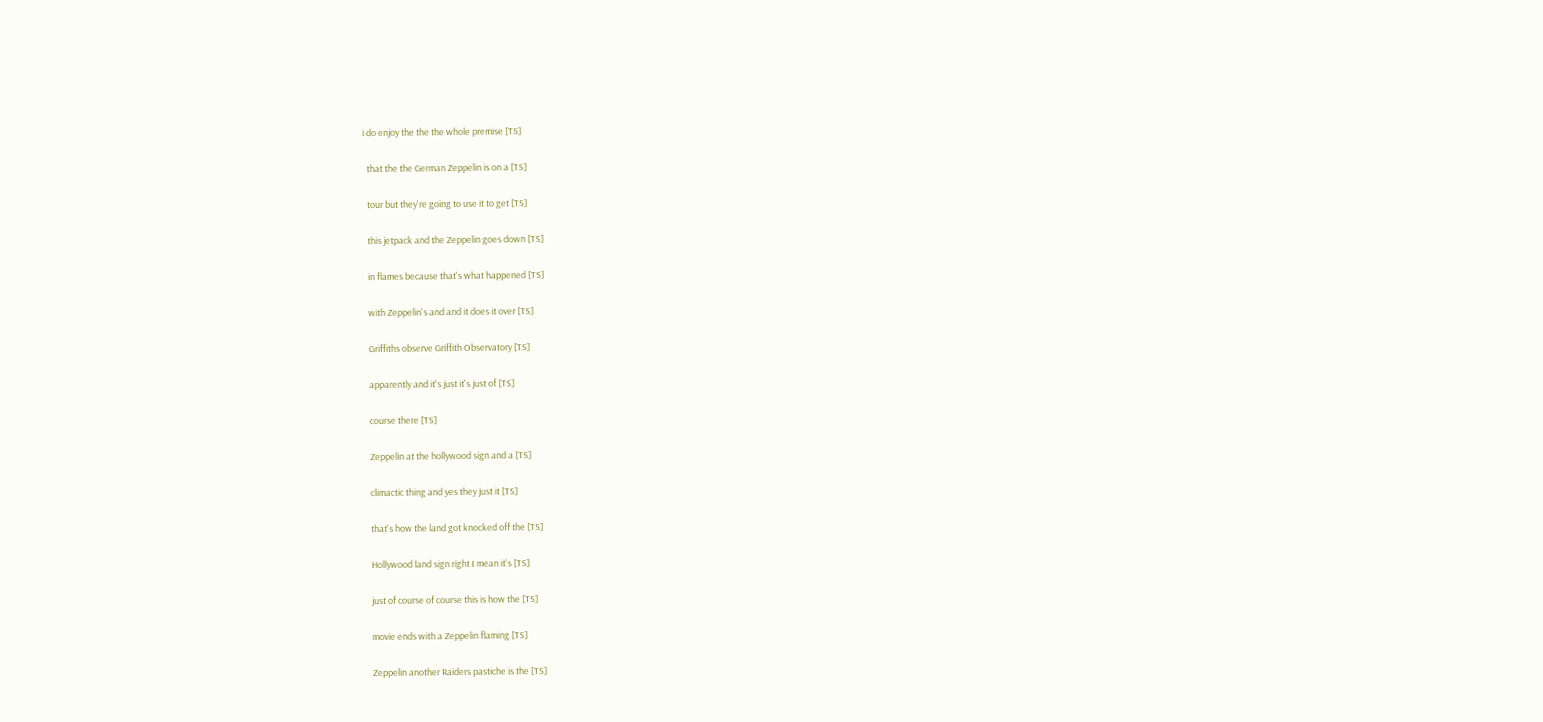i do enjoy the the the whole premise [TS]

  that the the German Zeppelin is on a [TS]

  tour but they're going to use it to get [TS]

  this jetpack and the Zeppelin goes down [TS]

  in flames because that's what happened [TS]

  with Zeppelin's and and it does it over [TS]

  Griffiths observe Griffith Observatory [TS]

  apparently and it's just it's just of [TS]

  course there [TS]

  Zeppelin at the hollywood sign and a [TS]

  climactic thing and yes they just it [TS]

  that's how the land got knocked off the [TS]

  Hollywood land sign right I mean it's [TS]

  just of course of course this is how the [TS]

  movie ends with a Zeppelin flaming [TS]

  Zeppelin another Raiders pastiche is the [TS]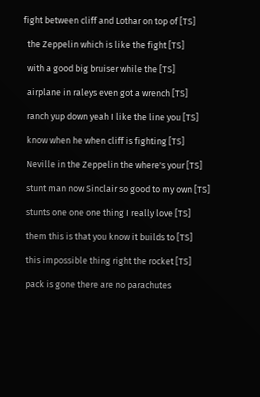fight between cliff and Lothar on top of [TS]

  the Zeppelin which is like the fight [TS]

  with a good big bruiser while the [TS]

  airplane in raleys even got a wrench [TS]

  ranch yup down yeah I like the line you [TS]

  know when he when cliff is fighting [TS]

  Neville in the Zeppelin the where's your [TS]

  stunt man now Sinclair so good to my own [TS]

  stunts one one one thing I really love [TS]

  them this is that you know it builds to [TS]

  this impossible thing right the rocket [TS]

  pack is gone there are no parachutes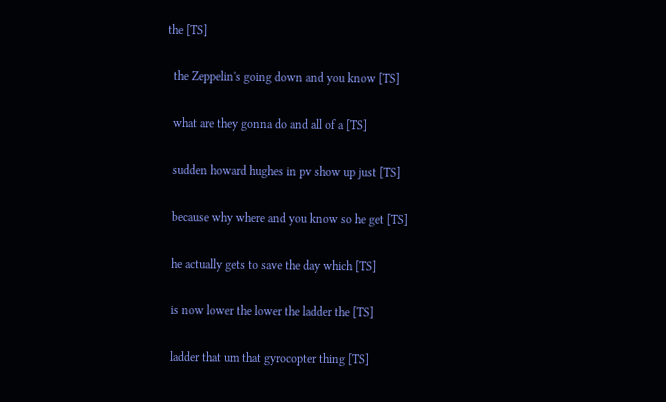the [TS]

  the Zeppelin's going down and you know [TS]

  what are they gonna do and all of a [TS]

  sudden howard hughes in pv show up just [TS]

  because why where and you know so he get [TS]

  he actually gets to save the day which [TS]

  is now lower the lower the ladder the [TS]

  ladder that um that gyrocopter thing [TS]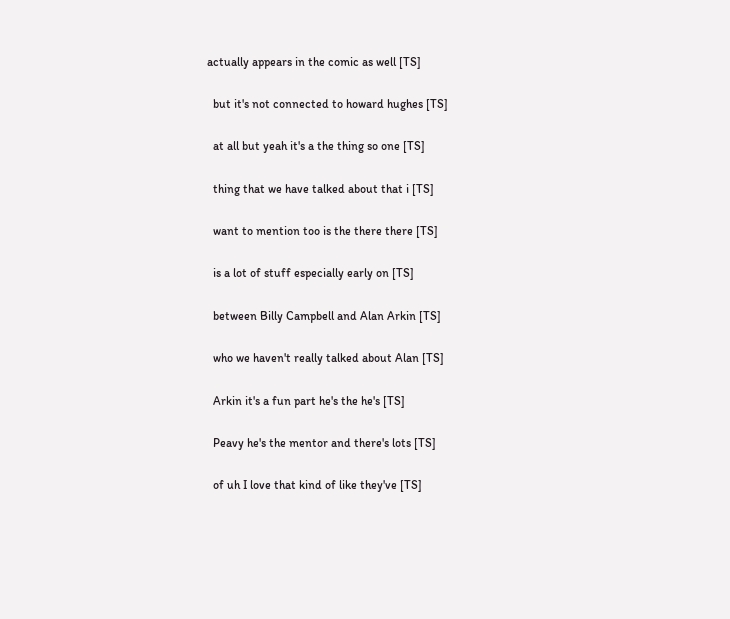actually appears in the comic as well [TS]

  but it's not connected to howard hughes [TS]

  at all but yeah it's a the thing so one [TS]

  thing that we have talked about that i [TS]

  want to mention too is the there there [TS]

  is a lot of stuff especially early on [TS]

  between Billy Campbell and Alan Arkin [TS]

  who we haven't really talked about Alan [TS]

  Arkin it's a fun part he's the he's [TS]

  Peavy he's the mentor and there's lots [TS]

  of uh I love that kind of like they've [TS]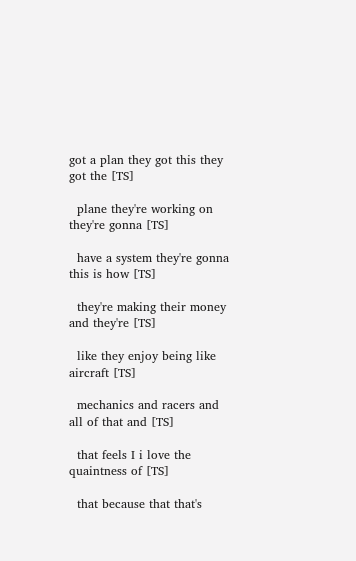got a plan they got this they got the [TS]

  plane they're working on they're gonna [TS]

  have a system they're gonna this is how [TS]

  they're making their money and they're [TS]

  like they enjoy being like aircraft [TS]

  mechanics and racers and all of that and [TS]

  that feels I i love the quaintness of [TS]

  that because that that's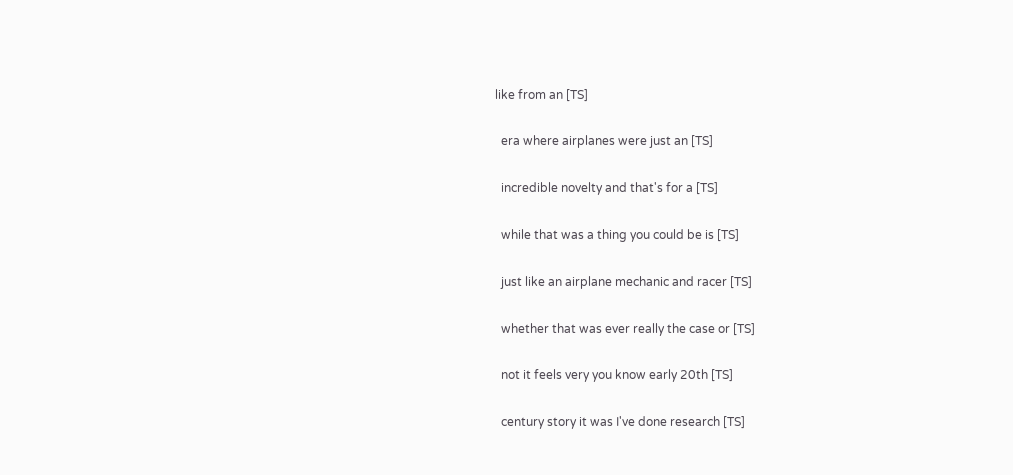like from an [TS]

  era where airplanes were just an [TS]

  incredible novelty and that's for a [TS]

  while that was a thing you could be is [TS]

  just like an airplane mechanic and racer [TS]

  whether that was ever really the case or [TS]

  not it feels very you know early 20th [TS]

  century story it was I've done research [TS]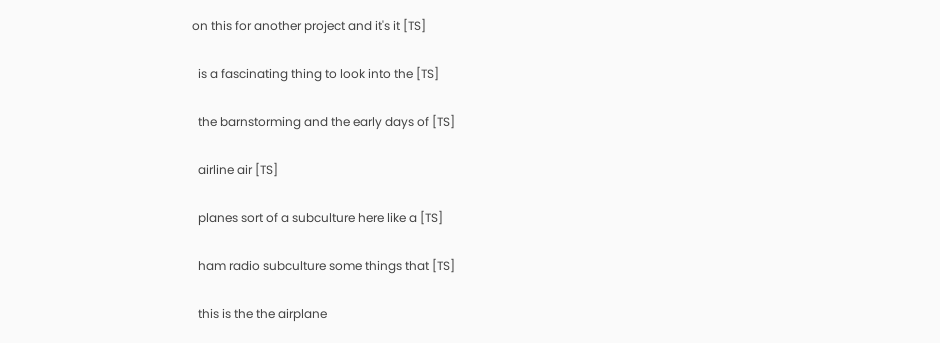on this for another project and it's it [TS]

  is a fascinating thing to look into the [TS]

  the barnstorming and the early days of [TS]

  airline air [TS]

  planes sort of a subculture here like a [TS]

  ham radio subculture some things that [TS]

  this is the the airplane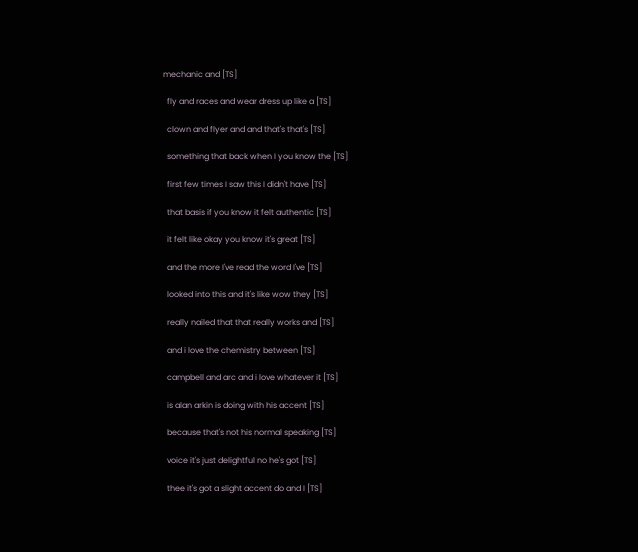mechanic and [TS]

  fly and races and wear dress up like a [TS]

  clown and flyer and and that's that's [TS]

  something that back when I you know the [TS]

  first few times I saw this I didn't have [TS]

  that basis if you know it felt authentic [TS]

  it felt like okay you know it's great [TS]

  and the more I've read the word I've [TS]

  looked into this and it's like wow they [TS]

  really nailed that that really works and [TS]

  and i love the chemistry between [TS]

  campbell and arc and i love whatever it [TS]

  is alan arkin is doing with his accent [TS]

  because that's not his normal speaking [TS]

  voice it's just delightful no he's got [TS]

  thee it's got a slight accent do and I [TS]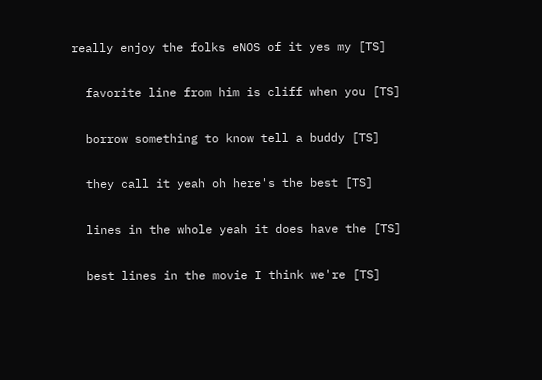really enjoy the folks eNOS of it yes my [TS]

  favorite line from him is cliff when you [TS]

  borrow something to know tell a buddy [TS]

  they call it yeah oh here's the best [TS]

  lines in the whole yeah it does have the [TS]

  best lines in the movie I think we're [TS]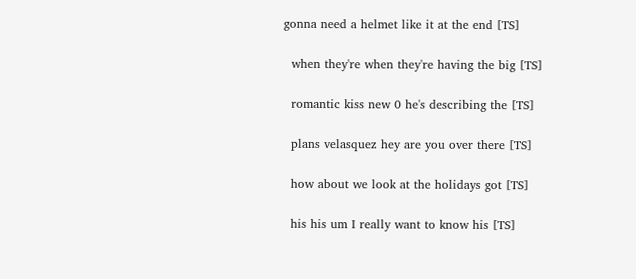gonna need a helmet like it at the end [TS]

  when they're when they're having the big [TS]

  romantic kiss new 0 he's describing the [TS]

  plans velasquez hey are you over there [TS]

  how about we look at the holidays got [TS]

  his his um I really want to know his [TS]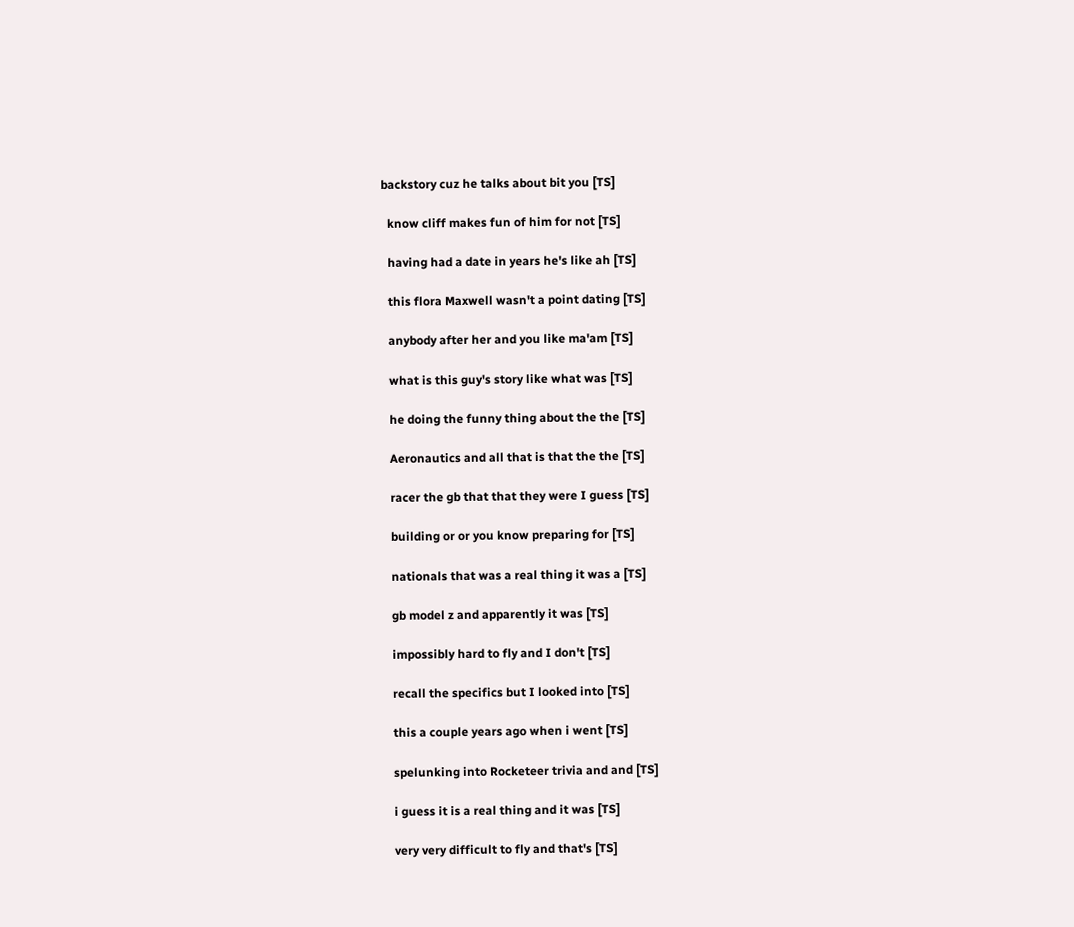backstory cuz he talks about bit you [TS]

  know cliff makes fun of him for not [TS]

  having had a date in years he's like ah [TS]

  this flora Maxwell wasn't a point dating [TS]

  anybody after her and you like ma'am [TS]

  what is this guy's story like what was [TS]

  he doing the funny thing about the the [TS]

  Aeronautics and all that is that the the [TS]

  racer the gb that that they were I guess [TS]

  building or or you know preparing for [TS]

  nationals that was a real thing it was a [TS]

  gb model z and apparently it was [TS]

  impossibly hard to fly and I don't [TS]

  recall the specifics but I looked into [TS]

  this a couple years ago when i went [TS]

  spelunking into Rocketeer trivia and and [TS]

  i guess it is a real thing and it was [TS]

  very very difficult to fly and that's [TS]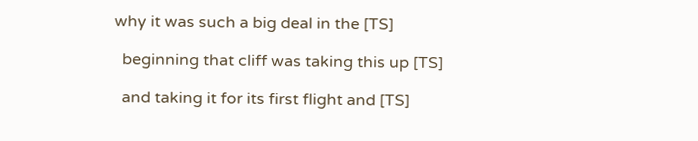why it was such a big deal in the [TS]

  beginning that cliff was taking this up [TS]

  and taking it for its first flight and [TS]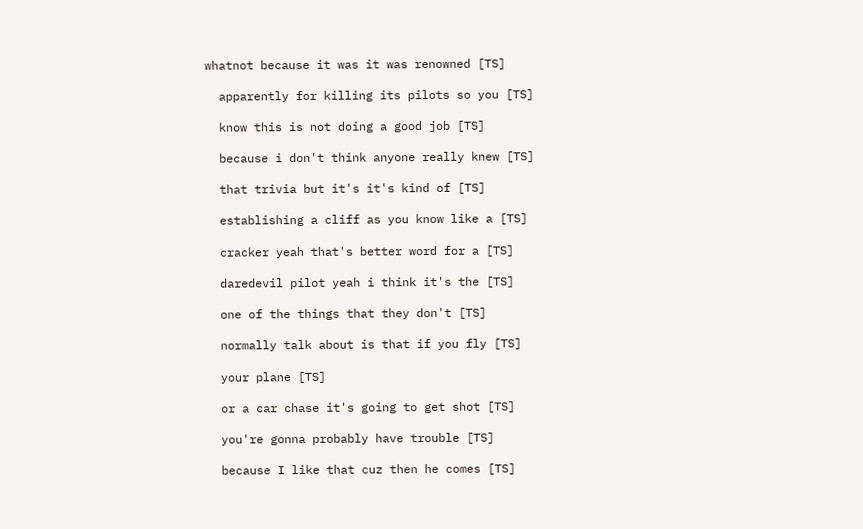whatnot because it was it was renowned [TS]

  apparently for killing its pilots so you [TS]

  know this is not doing a good job [TS]

  because i don't think anyone really knew [TS]

  that trivia but it's it's kind of [TS]

  establishing a cliff as you know like a [TS]

  cracker yeah that's better word for a [TS]

  daredevil pilot yeah i think it's the [TS]

  one of the things that they don't [TS]

  normally talk about is that if you fly [TS]

  your plane [TS]

  or a car chase it's going to get shot [TS]

  you're gonna probably have trouble [TS]

  because I like that cuz then he comes [TS]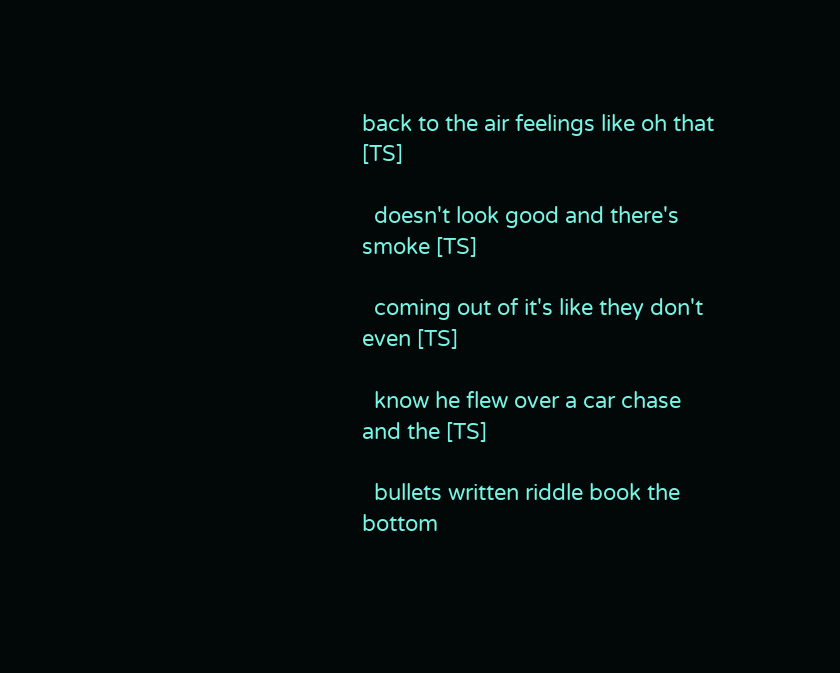back to the air feelings like oh that [TS]

  doesn't look good and there's smoke [TS]

  coming out of it's like they don't even [TS]

  know he flew over a car chase and the [TS]

  bullets written riddle book the bottom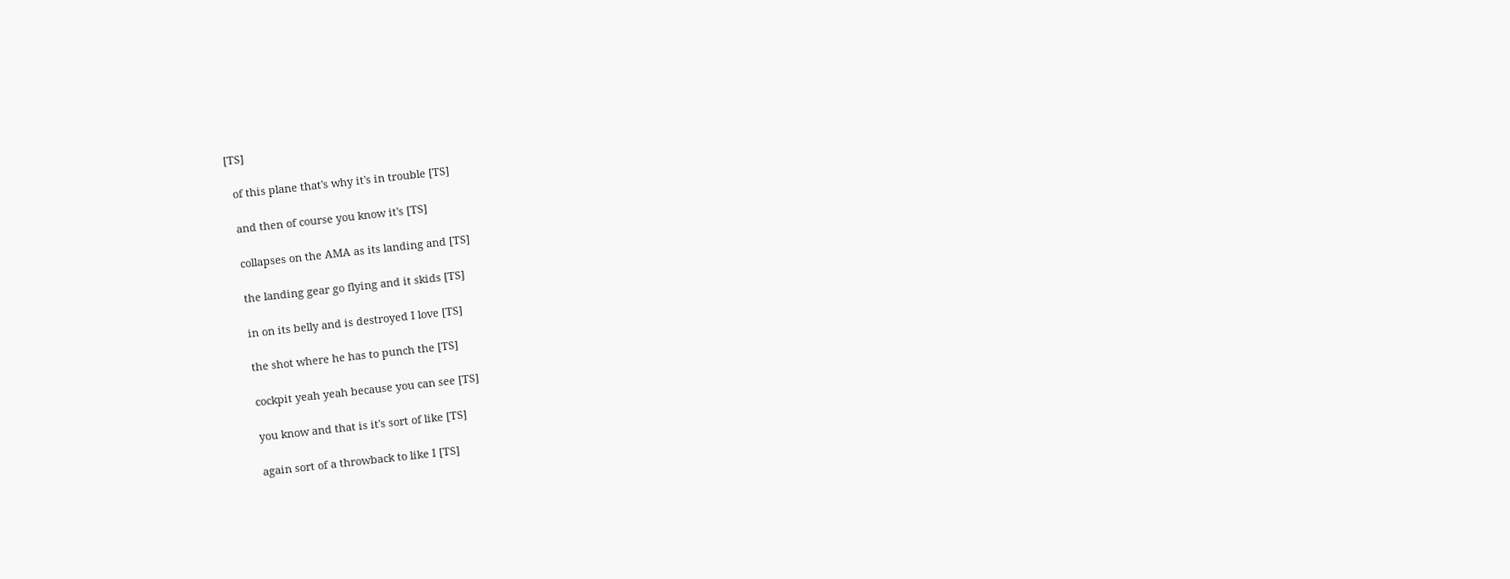[TS]

  of this plane that's why it's in trouble [TS]

  and then of course you know it's [TS]

  collapses on the AMA as its landing and [TS]

  the landing gear go flying and it skids [TS]

  in on its belly and is destroyed I love [TS]

  the shot where he has to punch the [TS]

  cockpit yeah yeah because you can see [TS]

  you know and that is it's sort of like [TS]

  again sort of a throwback to like I [TS]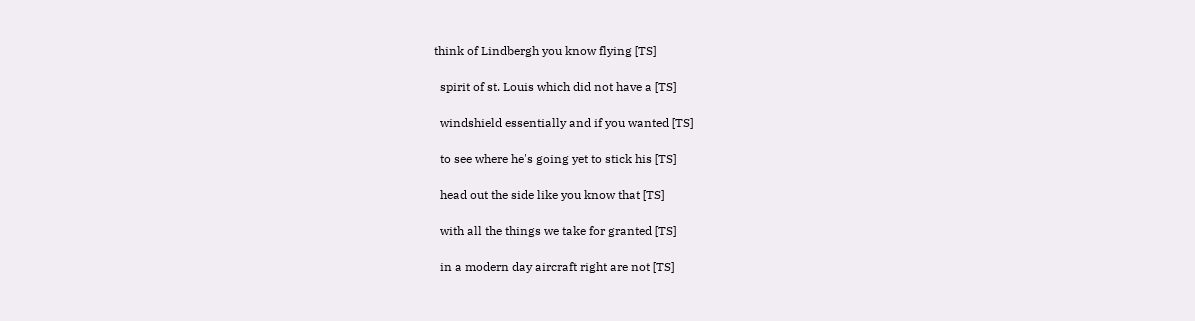think of Lindbergh you know flying [TS]

  spirit of st. Louis which did not have a [TS]

  windshield essentially and if you wanted [TS]

  to see where he's going yet to stick his [TS]

  head out the side like you know that [TS]

  with all the things we take for granted [TS]

  in a modern day aircraft right are not [TS]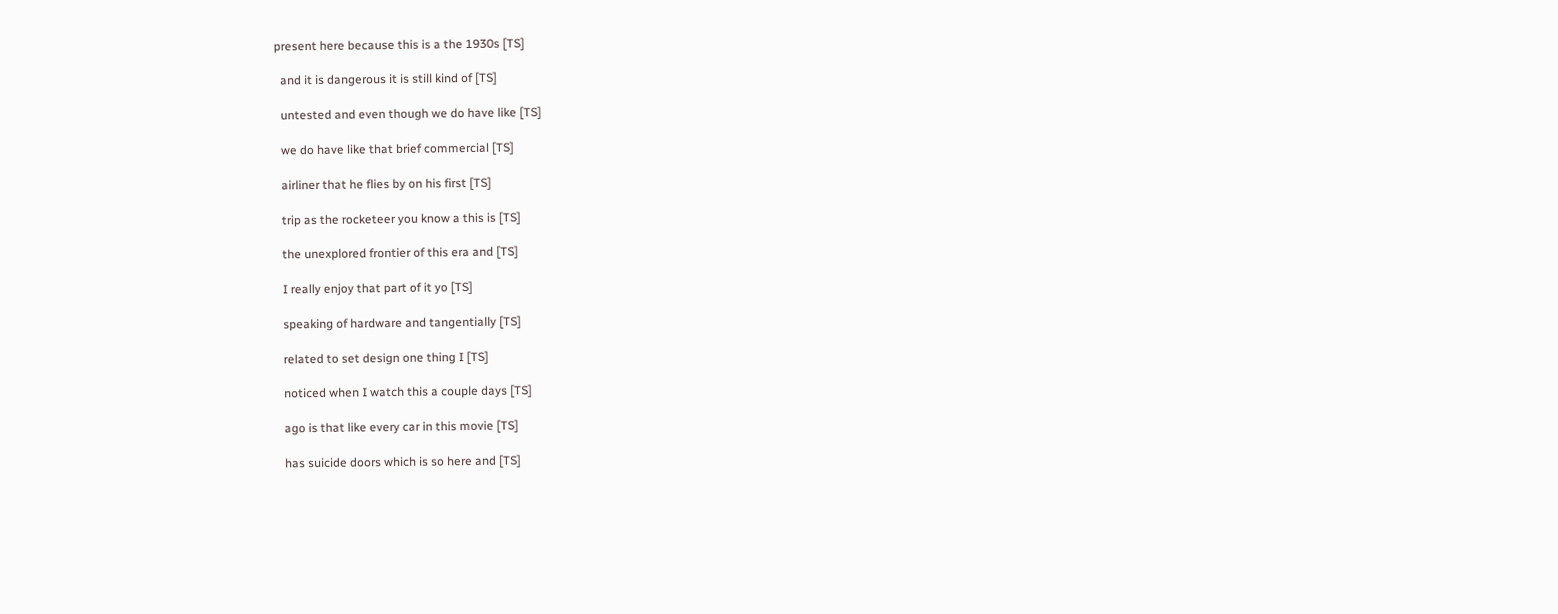present here because this is a the 1930s [TS]

  and it is dangerous it is still kind of [TS]

  untested and even though we do have like [TS]

  we do have like that brief commercial [TS]

  airliner that he flies by on his first [TS]

  trip as the rocketeer you know a this is [TS]

  the unexplored frontier of this era and [TS]

  I really enjoy that part of it yo [TS]

  speaking of hardware and tangentially [TS]

  related to set design one thing I [TS]

  noticed when I watch this a couple days [TS]

  ago is that like every car in this movie [TS]

  has suicide doors which is so here and [TS]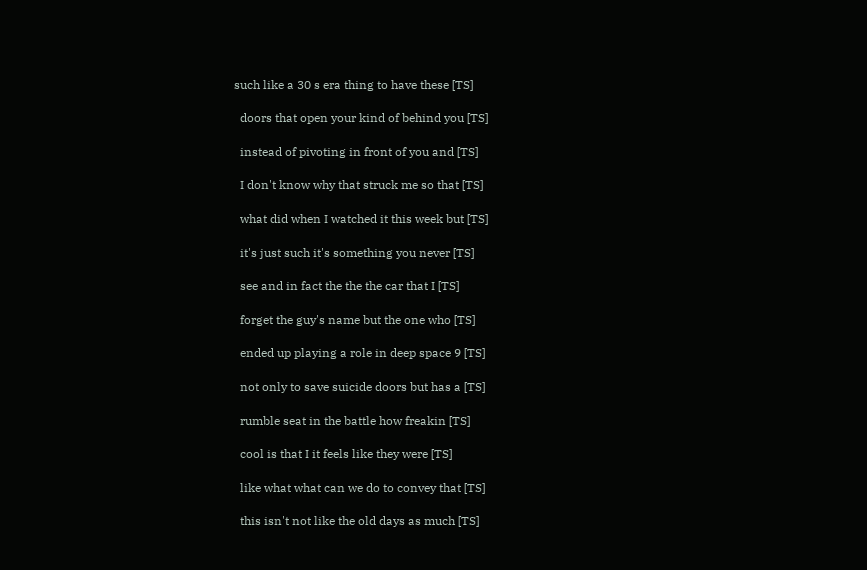such like a 30 s era thing to have these [TS]

  doors that open your kind of behind you [TS]

  instead of pivoting in front of you and [TS]

  I don't know why that struck me so that [TS]

  what did when I watched it this week but [TS]

  it's just such it's something you never [TS]

  see and in fact the the the car that I [TS]

  forget the guy's name but the one who [TS]

  ended up playing a role in deep space 9 [TS]

  not only to save suicide doors but has a [TS]

  rumble seat in the battle how freakin [TS]

  cool is that I it feels like they were [TS]

  like what what can we do to convey that [TS]

  this isn't not like the old days as much [TS]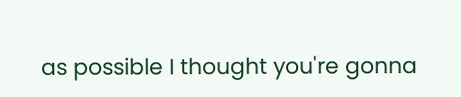as possible I thought you're gonna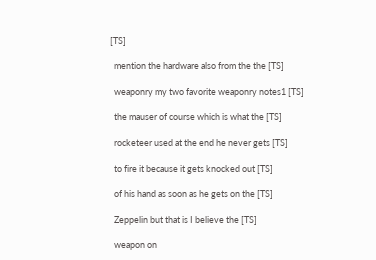[TS]

  mention the hardware also from the the [TS]

  weaponry my two favorite weaponry notes1 [TS]

  the mauser of course which is what the [TS]

  rocketeer used at the end he never gets [TS]

  to fire it because it gets knocked out [TS]

  of his hand as soon as he gets on the [TS]

  Zeppelin but that is I believe the [TS]

  weapon on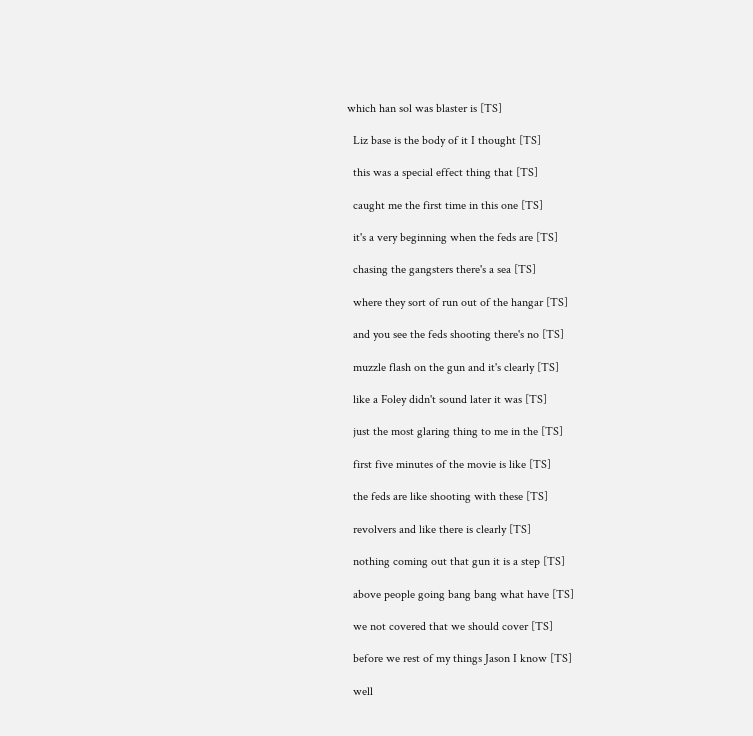which han sol was blaster is [TS]

  Liz base is the body of it I thought [TS]

  this was a special effect thing that [TS]

  caught me the first time in this one [TS]

  it's a very beginning when the feds are [TS]

  chasing the gangsters there's a sea [TS]

  where they sort of run out of the hangar [TS]

  and you see the feds shooting there's no [TS]

  muzzle flash on the gun and it's clearly [TS]

  like a Foley didn't sound later it was [TS]

  just the most glaring thing to me in the [TS]

  first five minutes of the movie is like [TS]

  the feds are like shooting with these [TS]

  revolvers and like there is clearly [TS]

  nothing coming out that gun it is a step [TS]

  above people going bang bang what have [TS]

  we not covered that we should cover [TS]

  before we rest of my things Jason I know [TS]

  well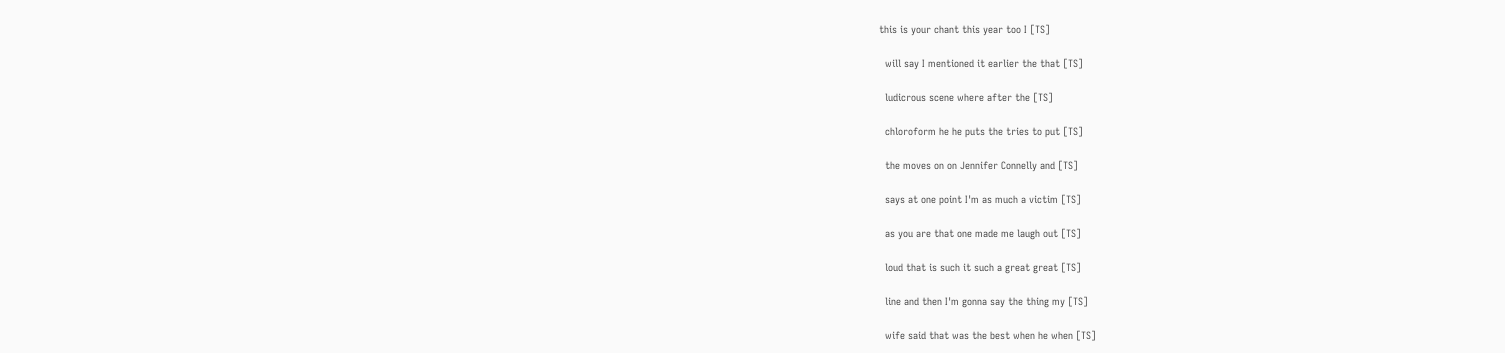this is your chant this year too I [TS]

  will say I mentioned it earlier the that [TS]

  ludicrous scene where after the [TS]

  chloroform he he puts the tries to put [TS]

  the moves on on Jennifer Connelly and [TS]

  says at one point I'm as much a victim [TS]

  as you are that one made me laugh out [TS]

  loud that is such it such a great great [TS]

  line and then I'm gonna say the thing my [TS]

  wife said that was the best when he when [TS]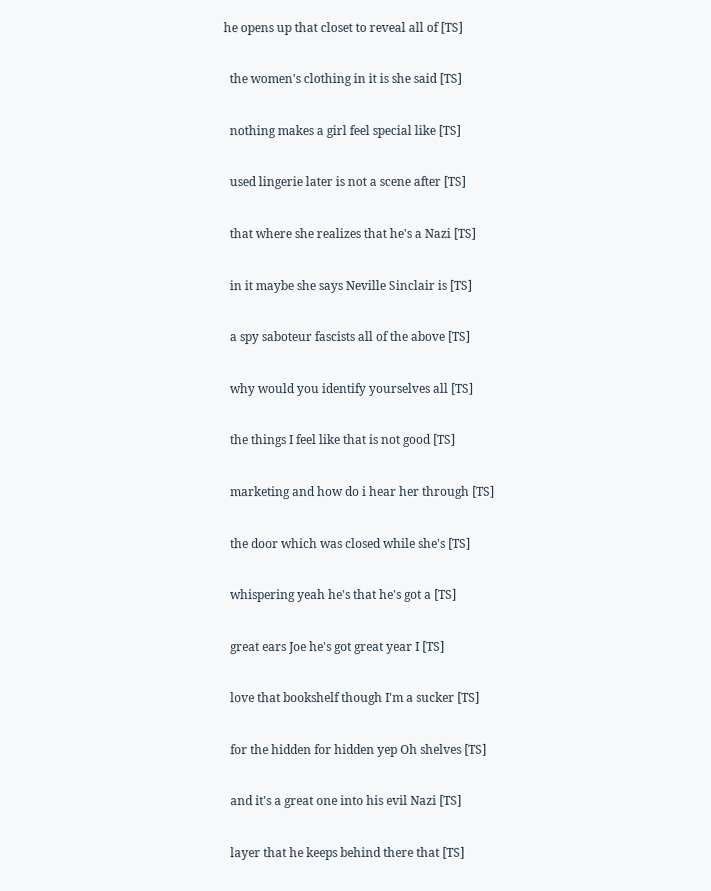he opens up that closet to reveal all of [TS]

  the women's clothing in it is she said [TS]

  nothing makes a girl feel special like [TS]

  used lingerie later is not a scene after [TS]

  that where she realizes that he's a Nazi [TS]

  in it maybe she says Neville Sinclair is [TS]

  a spy saboteur fascists all of the above [TS]

  why would you identify yourselves all [TS]

  the things I feel like that is not good [TS]

  marketing and how do i hear her through [TS]

  the door which was closed while she's [TS]

  whispering yeah he's that he's got a [TS]

  great ears Joe he's got great year I [TS]

  love that bookshelf though I'm a sucker [TS]

  for the hidden for hidden yep Oh shelves [TS]

  and it's a great one into his evil Nazi [TS]

  layer that he keeps behind there that [TS]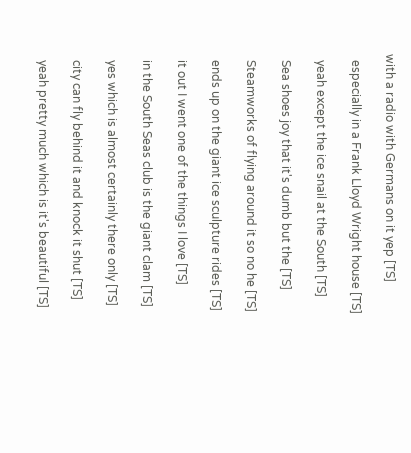with a radio with Germans on it yep [TS]

  especially in a Frank Lloyd Wright house [TS]

  yeah except the ice snail at the South [TS]

  Sea shoes joy that it's dumb but the [TS]

  Steamworks of flying around it so no he [TS]

  ends up on the giant ice sculpture rides [TS]

  it out I went one of the things I love [TS]

  in the South Seas club is the giant clam [TS]

  yes which is almost certainly there only [TS]

  city can fly behind it and knock it shut [TS]

  yeah pretty much which is it's beautiful [TS]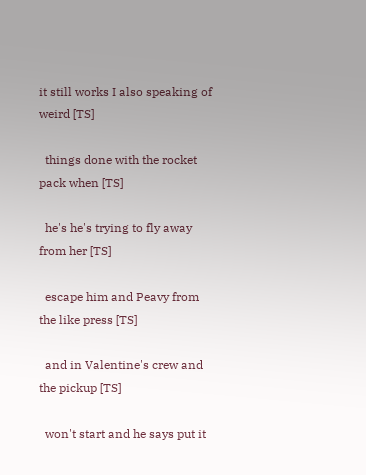it still works I also speaking of weird [TS]

  things done with the rocket pack when [TS]

  he's he's trying to fly away from her [TS]

  escape him and Peavy from the like press [TS]

  and in Valentine's crew and the pickup [TS]

  won't start and he says put it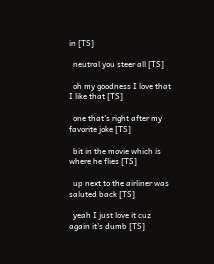in [TS]

  neutral you steer all [TS]

  oh my goodness I love that I like that [TS]

  one that's right after my favorite joke [TS]

  bit in the movie which is where he flies [TS]

  up next to the airliner was saluted back [TS]

  yeah I just love it cuz again it's dumb [TS]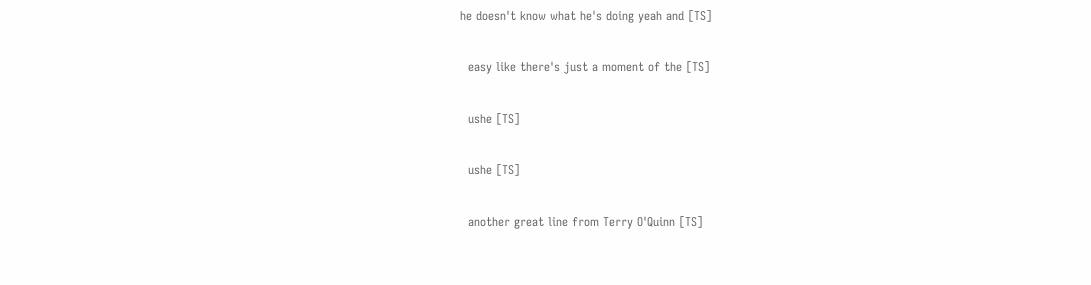he doesn't know what he's doing yeah and [TS]

  easy like there's just a moment of the [TS]

  ushe [TS]

  ushe [TS]

  another great line from Terry O'Quinn [TS]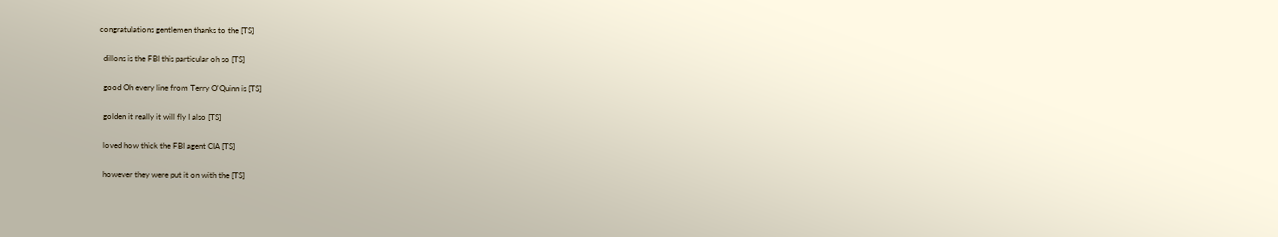congratulations gentlemen thanks to the [TS]

  dillons is the FBI this particular oh so [TS]

  good Oh every line from Terry O'Quinn is [TS]

  golden it really it will fly I also [TS]

  loved how thick the FBI agent CIA [TS]

  however they were put it on with the [TS]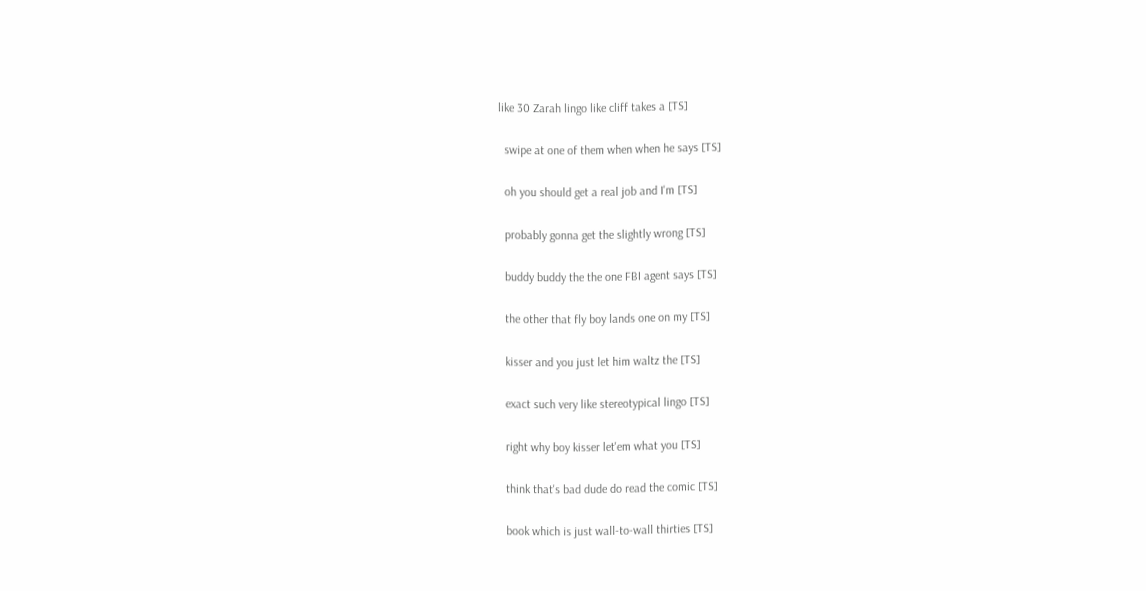like 30 Zarah lingo like cliff takes a [TS]

  swipe at one of them when when he says [TS]

  oh you should get a real job and I'm [TS]

  probably gonna get the slightly wrong [TS]

  buddy buddy the the one FBI agent says [TS]

  the other that fly boy lands one on my [TS]

  kisser and you just let him waltz the [TS]

  exact such very like stereotypical lingo [TS]

  right why boy kisser let'em what you [TS]

  think that's bad dude do read the comic [TS]

  book which is just wall-to-wall thirties [TS]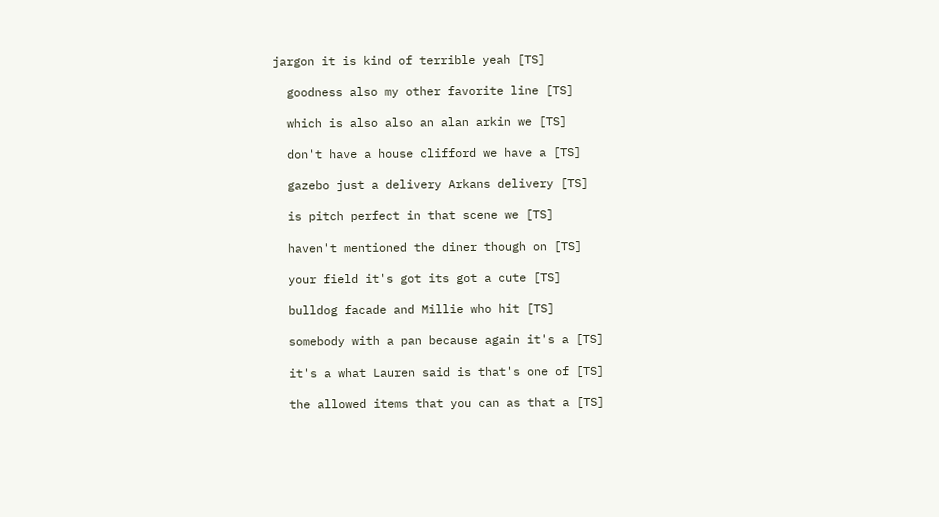jargon it is kind of terrible yeah [TS]

  goodness also my other favorite line [TS]

  which is also also an alan arkin we [TS]

  don't have a house clifford we have a [TS]

  gazebo just a delivery Arkans delivery [TS]

  is pitch perfect in that scene we [TS]

  haven't mentioned the diner though on [TS]

  your field it's got its got a cute [TS]

  bulldog facade and Millie who hit [TS]

  somebody with a pan because again it's a [TS]

  it's a what Lauren said is that's one of [TS]

  the allowed items that you can as that a [TS]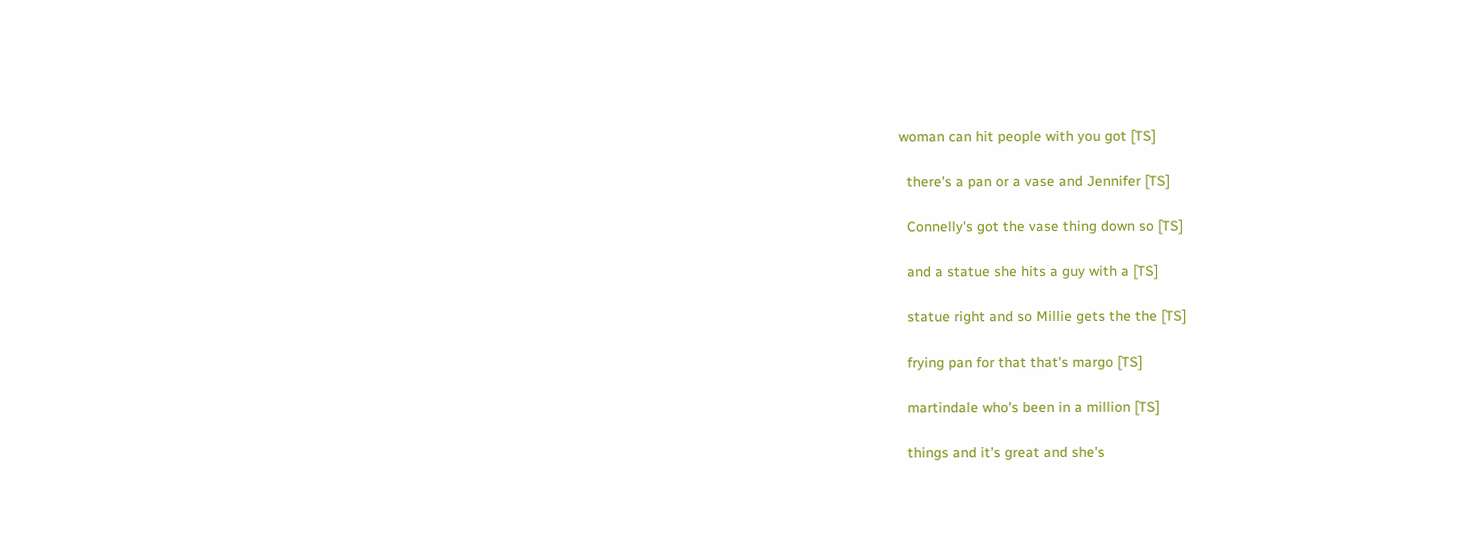woman can hit people with you got [TS]

  there's a pan or a vase and Jennifer [TS]

  Connelly's got the vase thing down so [TS]

  and a statue she hits a guy with a [TS]

  statue right and so Millie gets the the [TS]

  frying pan for that that's margo [TS]

  martindale who's been in a million [TS]

  things and it's great and she's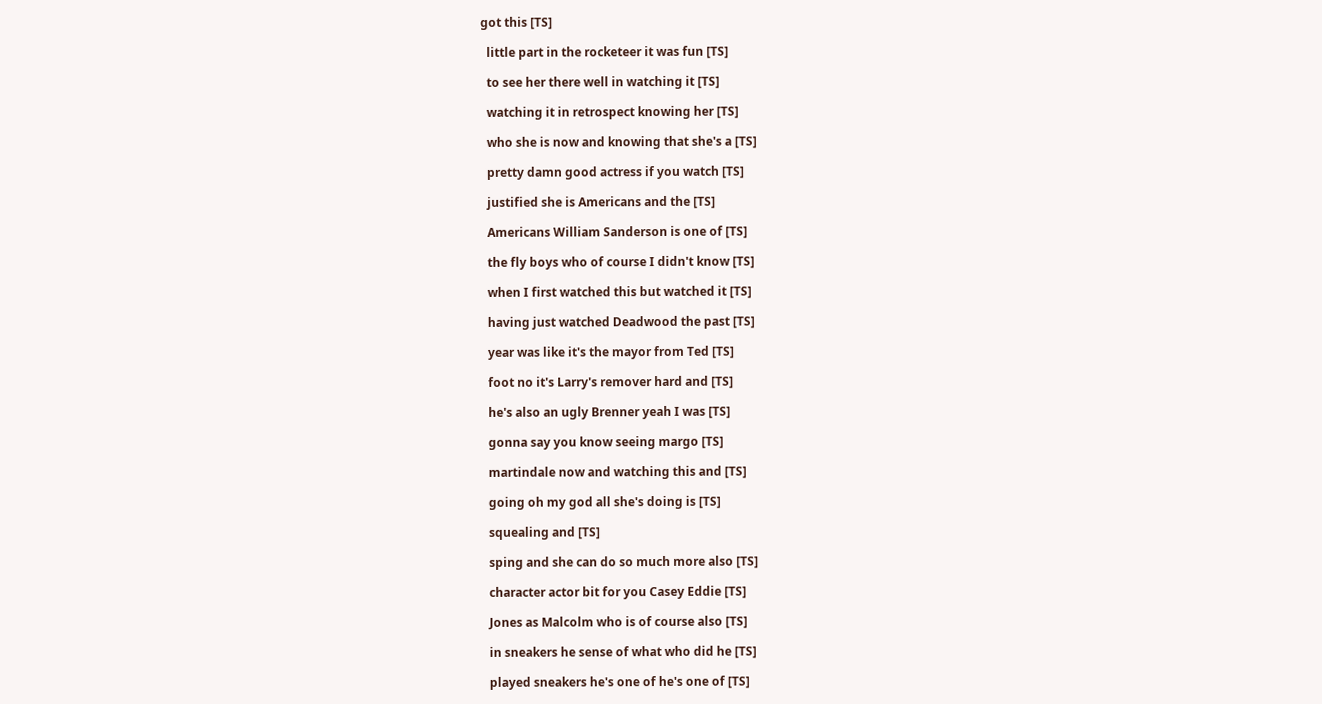got this [TS]

  little part in the rocketeer it was fun [TS]

  to see her there well in watching it [TS]

  watching it in retrospect knowing her [TS]

  who she is now and knowing that she's a [TS]

  pretty damn good actress if you watch [TS]

  justified she is Americans and the [TS]

  Americans William Sanderson is one of [TS]

  the fly boys who of course I didn't know [TS]

  when I first watched this but watched it [TS]

  having just watched Deadwood the past [TS]

  year was like it's the mayor from Ted [TS]

  foot no it's Larry's remover hard and [TS]

  he's also an ugly Brenner yeah I was [TS]

  gonna say you know seeing margo [TS]

  martindale now and watching this and [TS]

  going oh my god all she's doing is [TS]

  squealing and [TS]

  sping and she can do so much more also [TS]

  character actor bit for you Casey Eddie [TS]

  Jones as Malcolm who is of course also [TS]

  in sneakers he sense of what who did he [TS]

  played sneakers he's one of he's one of [TS]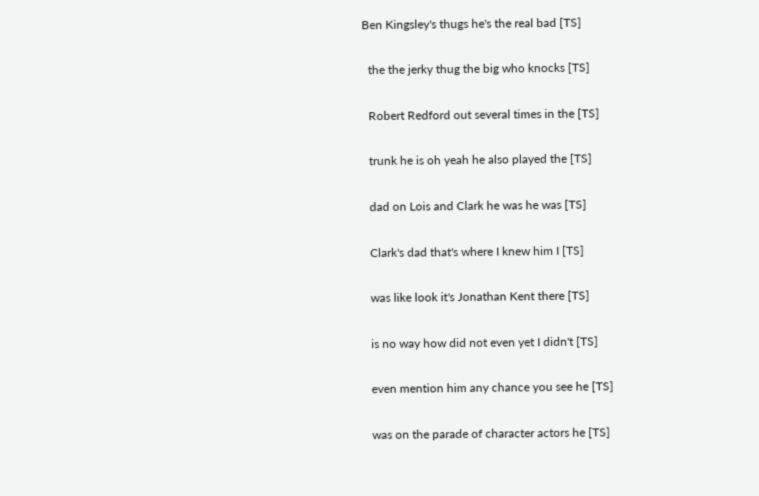Ben Kingsley's thugs he's the real bad [TS]

  the the jerky thug the big who knocks [TS]

  Robert Redford out several times in the [TS]

  trunk he is oh yeah he also played the [TS]

  dad on Lois and Clark he was he was [TS]

  Clark's dad that's where I knew him I [TS]

  was like look it's Jonathan Kent there [TS]

  is no way how did not even yet I didn't [TS]

  even mention him any chance you see he [TS]

  was on the parade of character actors he [TS]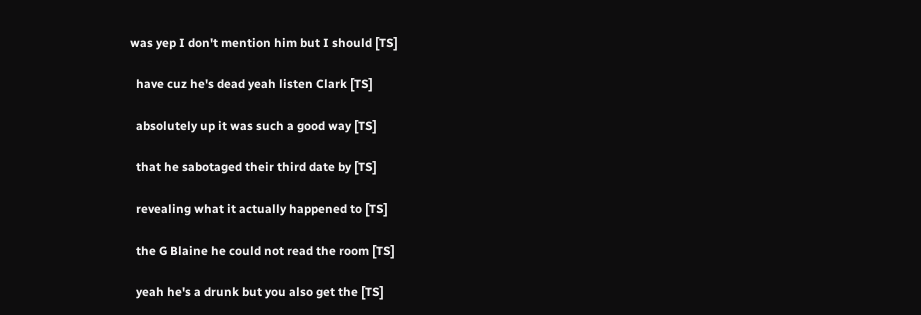was yep I don't mention him but I should [TS]

  have cuz he's dead yeah listen Clark [TS]

  absolutely up it was such a good way [TS]

  that he sabotaged their third date by [TS]

  revealing what it actually happened to [TS]

  the G Blaine he could not read the room [TS]

  yeah he's a drunk but you also get the [TS]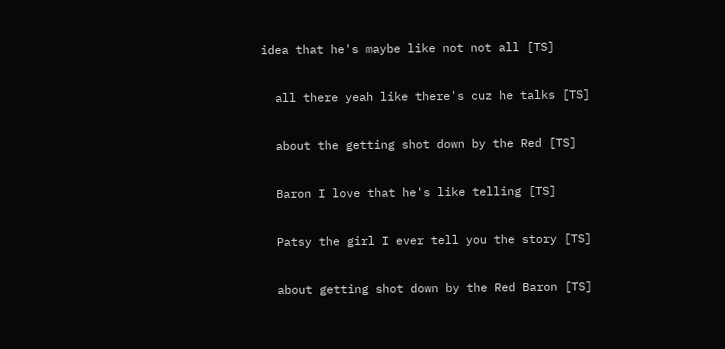idea that he's maybe like not not all [TS]

  all there yeah like there's cuz he talks [TS]

  about the getting shot down by the Red [TS]

  Baron I love that he's like telling [TS]

  Patsy the girl I ever tell you the story [TS]

  about getting shot down by the Red Baron [TS]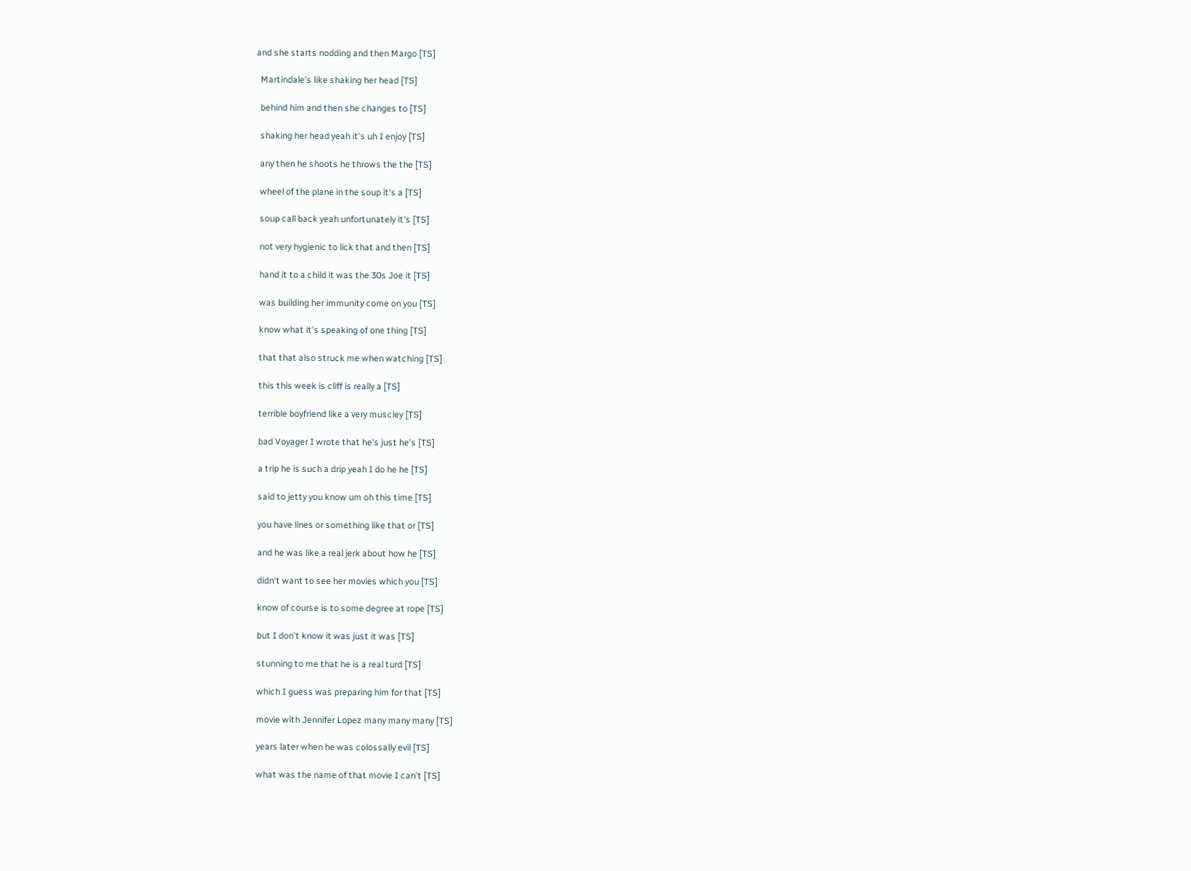and she starts nodding and then Margo [TS]

  Martindale's like shaking her head [TS]

  behind him and then she changes to [TS]

  shaking her head yeah it's uh I enjoy [TS]

  any then he shoots he throws the the [TS]

  wheel of the plane in the soup it's a [TS]

  soup call back yeah unfortunately it's [TS]

  not very hygienic to lick that and then [TS]

  hand it to a child it was the 30s Joe it [TS]

  was building her immunity come on you [TS]

  know what it's speaking of one thing [TS]

  that that also struck me when watching [TS]

  this this week is cliff is really a [TS]

  terrible boyfriend like a very muscley [TS]

  bad Voyager I wrote that he's just he's [TS]

  a trip he is such a drip yeah I do he he [TS]

  said to jetty you know um oh this time [TS]

  you have lines or something like that or [TS]

  and he was like a real jerk about how he [TS]

  didn't want to see her movies which you [TS]

  know of course is to some degree at rope [TS]

  but I don't know it was just it was [TS]

  stunning to me that he is a real turd [TS]

  which I guess was preparing him for that [TS]

  movie with Jennifer Lopez many many many [TS]

  years later when he was colossally evil [TS]

  what was the name of that movie I can't [TS]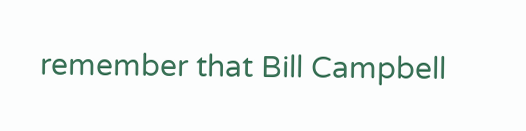remember that Bill Campbell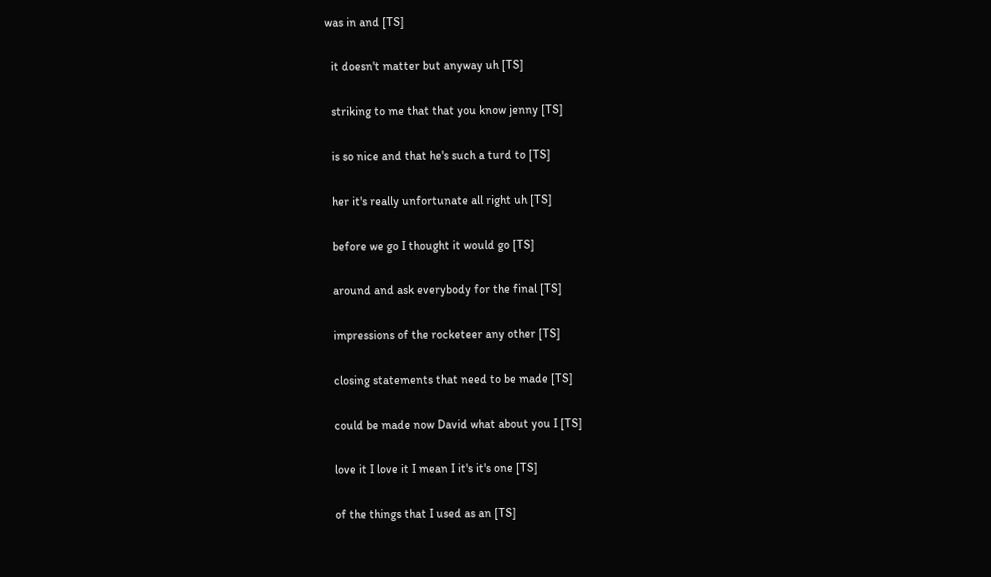was in and [TS]

  it doesn't matter but anyway uh [TS]

  striking to me that that you know jenny [TS]

  is so nice and that he's such a turd to [TS]

  her it's really unfortunate all right uh [TS]

  before we go I thought it would go [TS]

  around and ask everybody for the final [TS]

  impressions of the rocketeer any other [TS]

  closing statements that need to be made [TS]

  could be made now David what about you I [TS]

  love it I love it I mean I it's it's one [TS]

  of the things that I used as an [TS]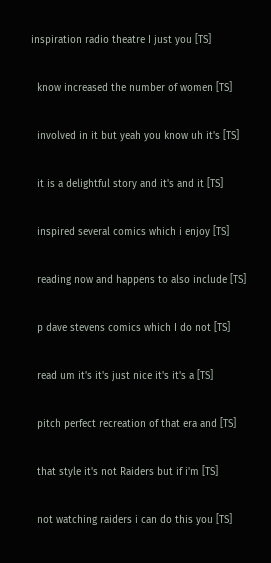inspiration radio theatre I just you [TS]

  know increased the number of women [TS]

  involved in it but yeah you know uh it's [TS]

  it is a delightful story and it's and it [TS]

  inspired several comics which i enjoy [TS]

  reading now and happens to also include [TS]

  p dave stevens comics which I do not [TS]

  read um it's it's just nice it's it's a [TS]

  pitch perfect recreation of that era and [TS]

  that style it's not Raiders but if i'm [TS]

  not watching raiders i can do this you [TS]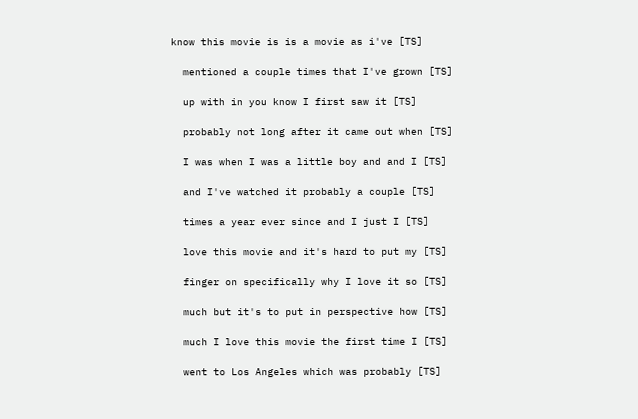know this movie is is a movie as i've [TS]

  mentioned a couple times that I've grown [TS]

  up with in you know I first saw it [TS]

  probably not long after it came out when [TS]

  I was when I was a little boy and and I [TS]

  and I've watched it probably a couple [TS]

  times a year ever since and I just I [TS]

  love this movie and it's hard to put my [TS]

  finger on specifically why I love it so [TS]

  much but it's to put in perspective how [TS]

  much I love this movie the first time I [TS]

  went to Los Angeles which was probably [TS]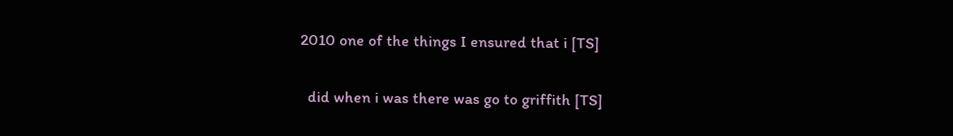2010 one of the things I ensured that i [TS]

  did when i was there was go to griffith [TS]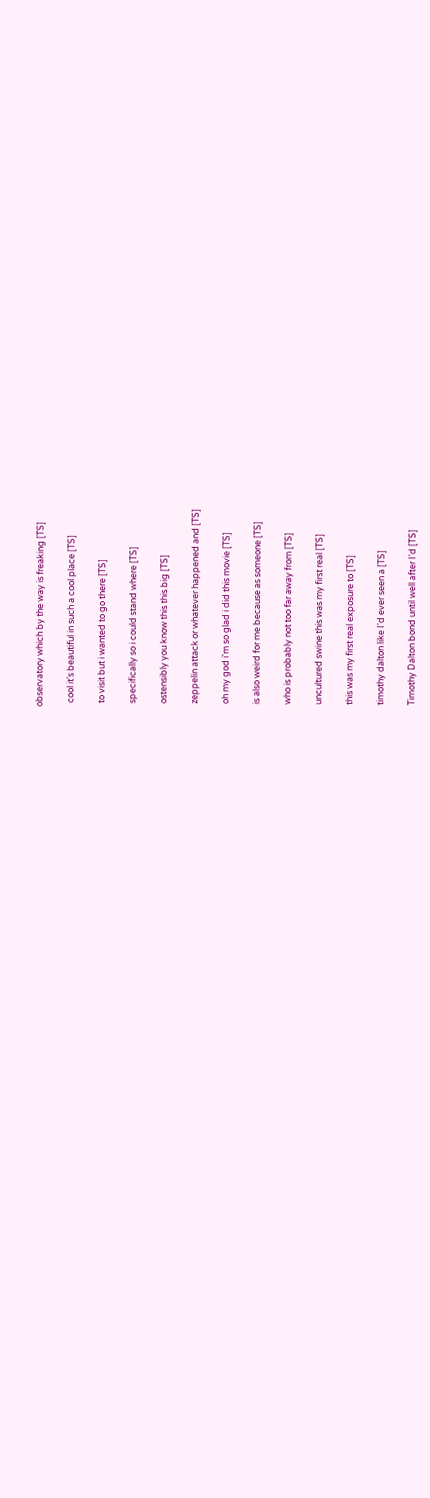observatory which by the way is freaking [TS]

  cool it's beautiful in such a cool place [TS]

  to visit but i wanted to go there [TS]

  specifically so i could stand where [TS]

  ostensibly you know this this big [TS]

  zeppelin attack or whatever happened and [TS]

  oh my god i'm so glad i did this movie [TS]

  is also weird for me because as someone [TS]

  who is probably not too far away from [TS]

  uncultured swine this was my first real [TS]

  this was my first real exposure to [TS]

  timothy dalton like I'd ever seen a [TS]

  Timothy Dalton bond until well after I'd [TS]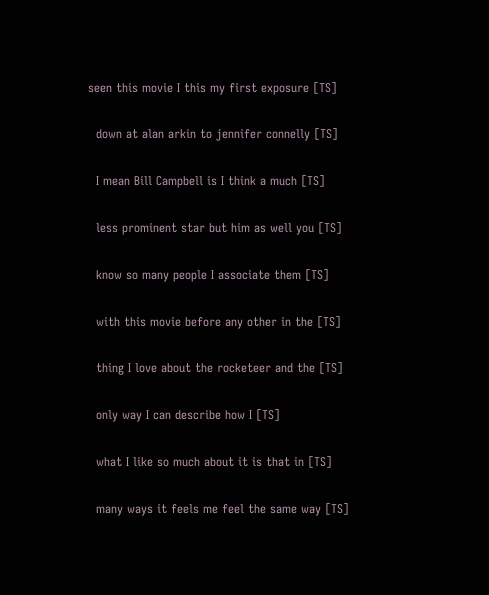seen this movie I this my first exposure [TS]

  down at alan arkin to jennifer connelly [TS]

  I mean Bill Campbell is I think a much [TS]

  less prominent star but him as well you [TS]

  know so many people I associate them [TS]

  with this movie before any other in the [TS]

  thing I love about the rocketeer and the [TS]

  only way I can describe how I [TS]

  what I like so much about it is that in [TS]

  many ways it feels me feel the same way [TS]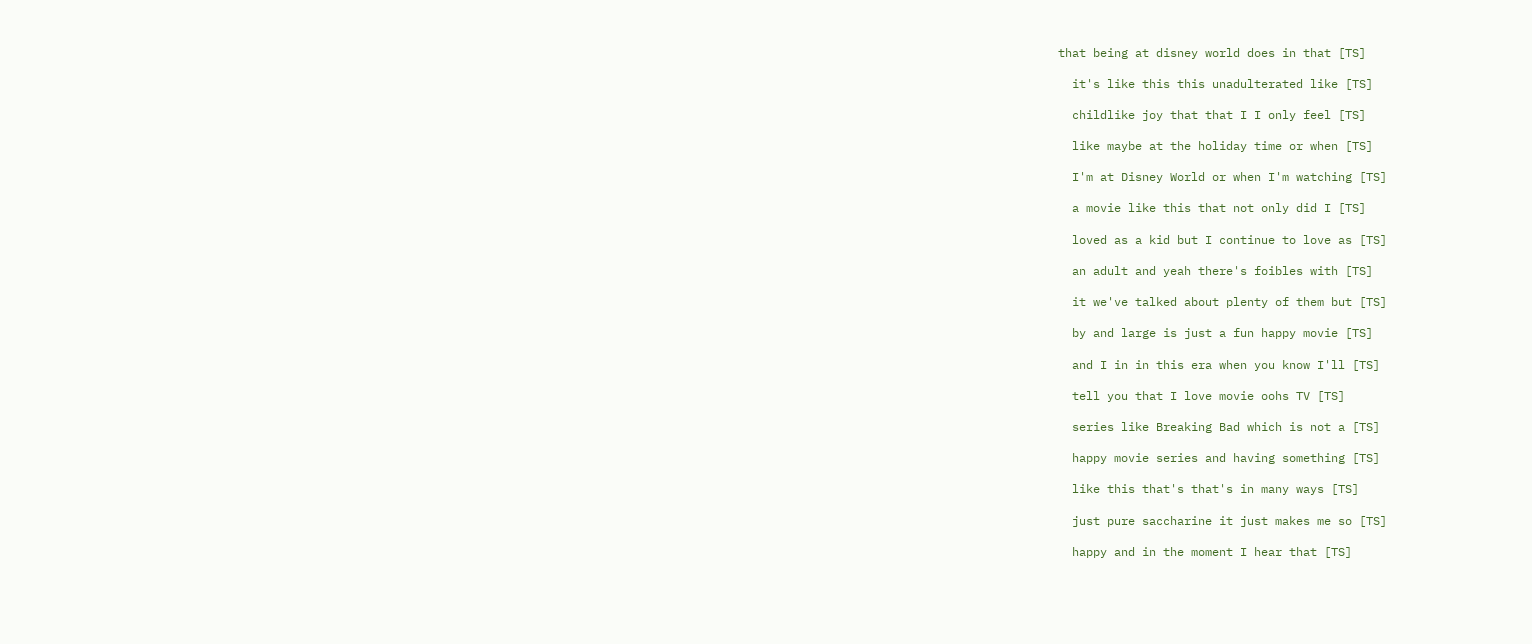that being at disney world does in that [TS]

  it's like this this unadulterated like [TS]

  childlike joy that that I I only feel [TS]

  like maybe at the holiday time or when [TS]

  I'm at Disney World or when I'm watching [TS]

  a movie like this that not only did I [TS]

  loved as a kid but I continue to love as [TS]

  an adult and yeah there's foibles with [TS]

  it we've talked about plenty of them but [TS]

  by and large is just a fun happy movie [TS]

  and I in in this era when you know I'll [TS]

  tell you that I love movie oohs TV [TS]

  series like Breaking Bad which is not a [TS]

  happy movie series and having something [TS]

  like this that's that's in many ways [TS]

  just pure saccharine it just makes me so [TS]

  happy and in the moment I hear that [TS]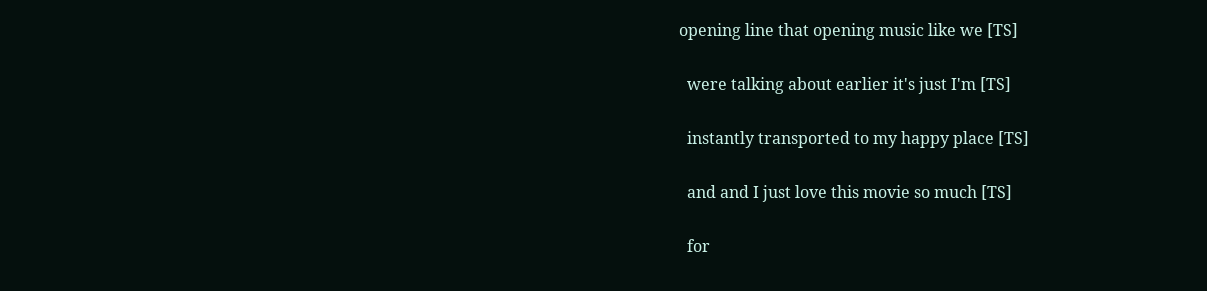opening line that opening music like we [TS]

  were talking about earlier it's just I'm [TS]

  instantly transported to my happy place [TS]

  and and I just love this movie so much [TS]

  for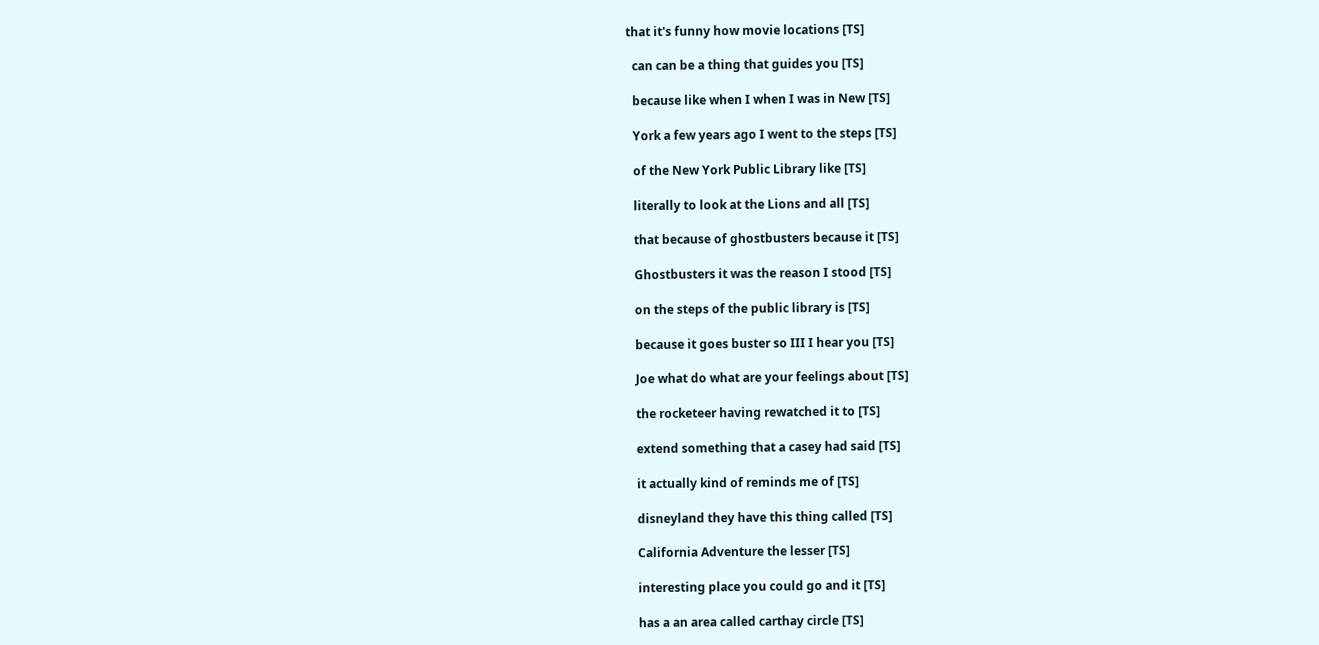that it's funny how movie locations [TS]

  can can be a thing that guides you [TS]

  because like when I when I was in New [TS]

  York a few years ago I went to the steps [TS]

  of the New York Public Library like [TS]

  literally to look at the Lions and all [TS]

  that because of ghostbusters because it [TS]

  Ghostbusters it was the reason I stood [TS]

  on the steps of the public library is [TS]

  because it goes buster so III I hear you [TS]

  Joe what do what are your feelings about [TS]

  the rocketeer having rewatched it to [TS]

  extend something that a casey had said [TS]

  it actually kind of reminds me of [TS]

  disneyland they have this thing called [TS]

  California Adventure the lesser [TS]

  interesting place you could go and it [TS]

  has a an area called carthay circle [TS]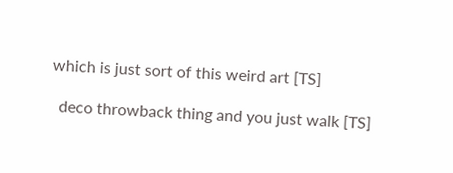which is just sort of this weird art [TS]

  deco throwback thing and you just walk [TS]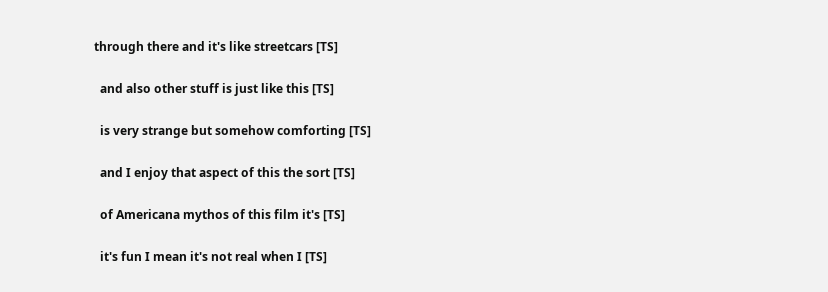through there and it's like streetcars [TS]

  and also other stuff is just like this [TS]

  is very strange but somehow comforting [TS]

  and I enjoy that aspect of this the sort [TS]

  of Americana mythos of this film it's [TS]

  it's fun I mean it's not real when I [TS]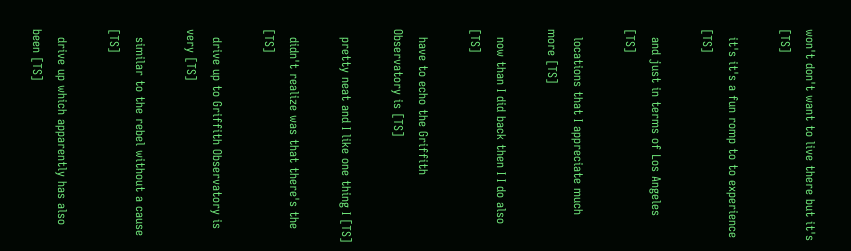won't don't want to live there but it's [TS]

  it's it's a fun romp to to experience [TS]

  and just in terms of Los Angeles [TS]

  locations that I appreciate much more [TS]

  now than I did back then I I do also [TS]

  have to echo the Griffith Observatory is [TS]

  pretty neat and I like one thing I [TS]

  didn't realize was that there's the [TS]

  drive up to Griffith Observatory is very [TS]

  similar to the rebel without a cause [TS]

  drive up which apparently has also been [TS]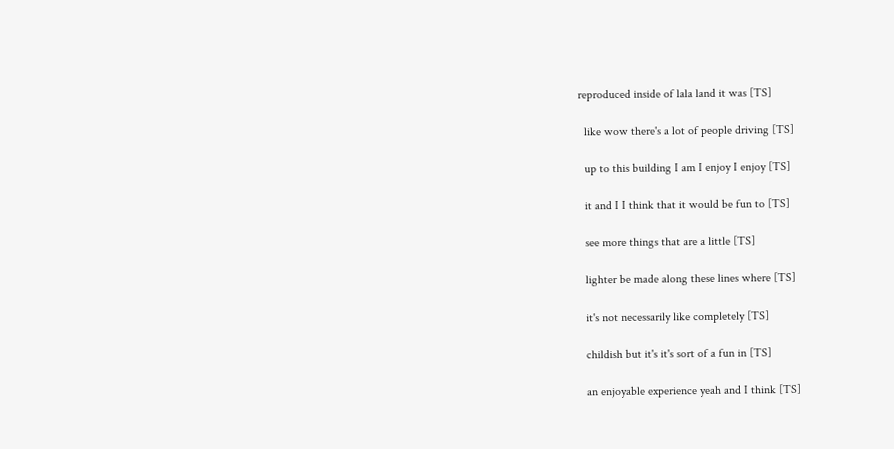reproduced inside of lala land it was [TS]

  like wow there's a lot of people driving [TS]

  up to this building I am I enjoy I enjoy [TS]

  it and I I think that it would be fun to [TS]

  see more things that are a little [TS]

  lighter be made along these lines where [TS]

  it's not necessarily like completely [TS]

  childish but it's it's sort of a fun in [TS]

  an enjoyable experience yeah and I think [TS]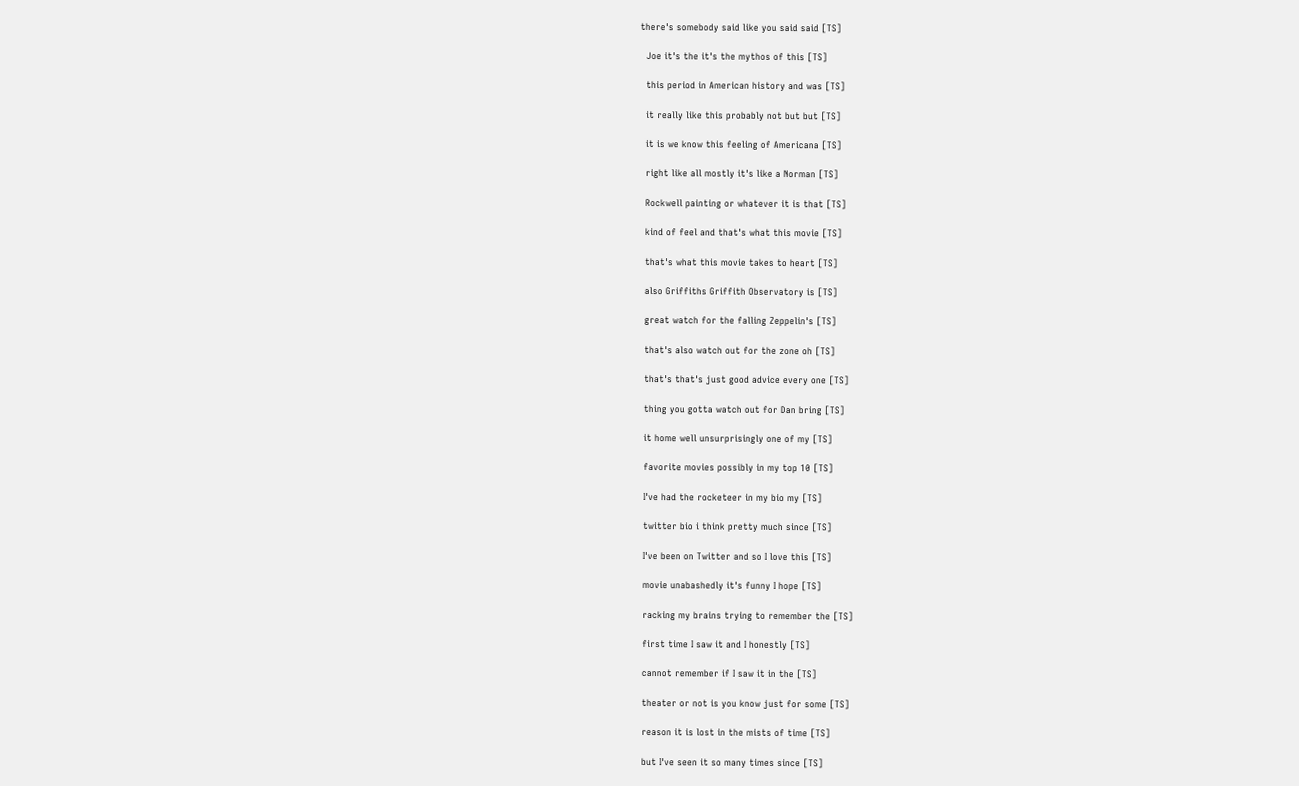there's somebody said like you said said [TS]

  Joe it's the it's the mythos of this [TS]

  this period in American history and was [TS]

  it really like this probably not but but [TS]

  it is we know this feeling of Americana [TS]

  right like all mostly it's like a Norman [TS]

  Rockwell painting or whatever it is that [TS]

  kind of feel and that's what this movie [TS]

  that's what this movie takes to heart [TS]

  also Griffiths Griffith Observatory is [TS]

  great watch for the falling Zeppelin's [TS]

  that's also watch out for the zone oh [TS]

  that's that's just good advice every one [TS]

  thing you gotta watch out for Dan bring [TS]

  it home well unsurprisingly one of my [TS]

  favorite movies possibly in my top 10 [TS]

  I've had the rocketeer in my bio my [TS]

  twitter bio i think pretty much since [TS]

  I've been on Twitter and so I love this [TS]

  movie unabashedly it's funny I hope [TS]

  racking my brains trying to remember the [TS]

  first time I saw it and I honestly [TS]

  cannot remember if I saw it in the [TS]

  theater or not is you know just for some [TS]

  reason it is lost in the mists of time [TS]

  but I've seen it so many times since [TS]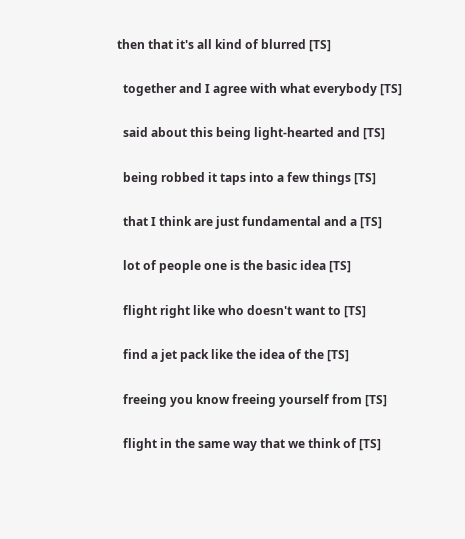then that it's all kind of blurred [TS]

  together and I agree with what everybody [TS]

  said about this being light-hearted and [TS]

  being robbed it taps into a few things [TS]

  that I think are just fundamental and a [TS]

  lot of people one is the basic idea [TS]

  flight right like who doesn't want to [TS]

  find a jet pack like the idea of the [TS]

  freeing you know freeing yourself from [TS]

  flight in the same way that we think of [TS]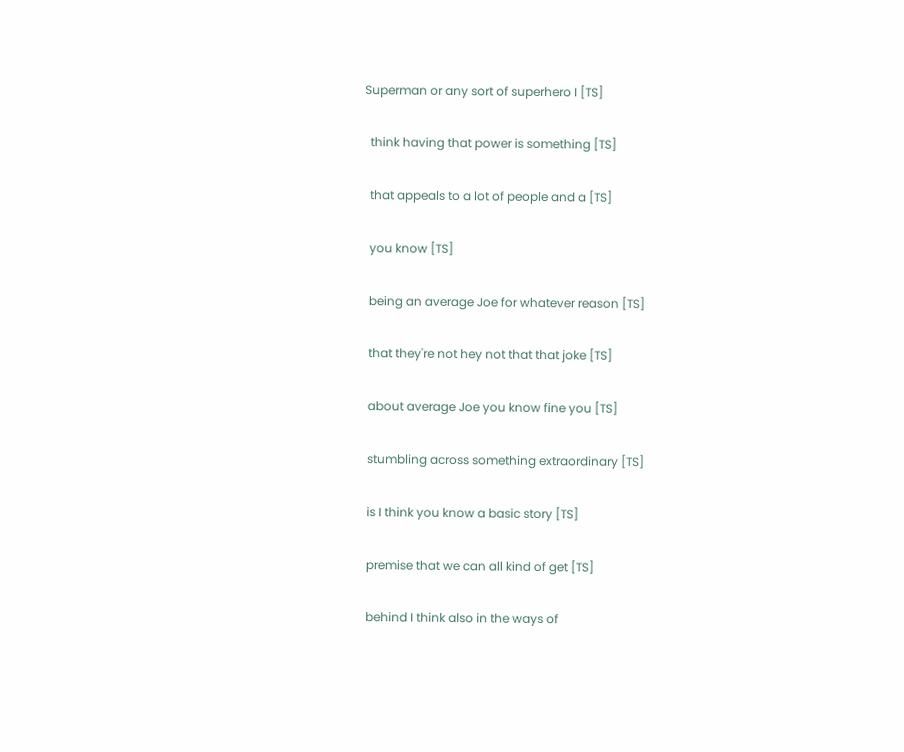Superman or any sort of superhero I [TS]

  think having that power is something [TS]

  that appeals to a lot of people and a [TS]

  you know [TS]

  being an average Joe for whatever reason [TS]

  that they're not hey not that that joke [TS]

  about average Joe you know fine you [TS]

  stumbling across something extraordinary [TS]

  is I think you know a basic story [TS]

  premise that we can all kind of get [TS]

  behind I think also in the ways of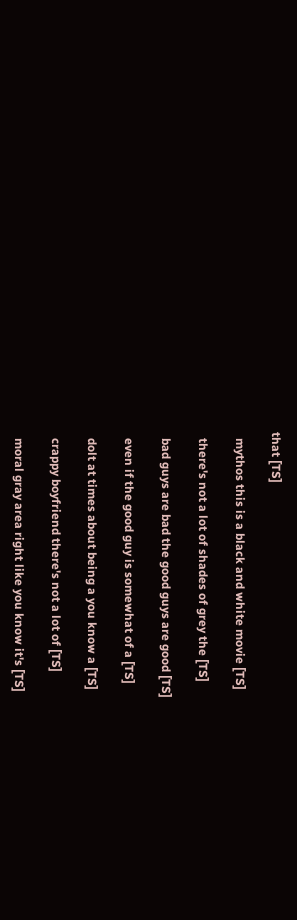that [TS]

  mythos this is a black and white movie [TS]

  there's not a lot of shades of grey the [TS]

  bad guys are bad the good guys are good [TS]

  even if the good guy is somewhat of a [TS]

  dolt at times about being a you know a [TS]

  crappy boyfriend there's not a lot of [TS]

  moral gray area right like you know it's [TS]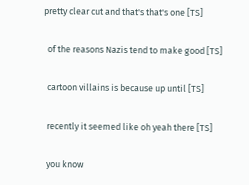pretty clear cut and that's that's one [TS]

  of the reasons Nazis tend to make good [TS]

  cartoon villains is because up until [TS]

  recently it seemed like oh yeah there [TS]

  you know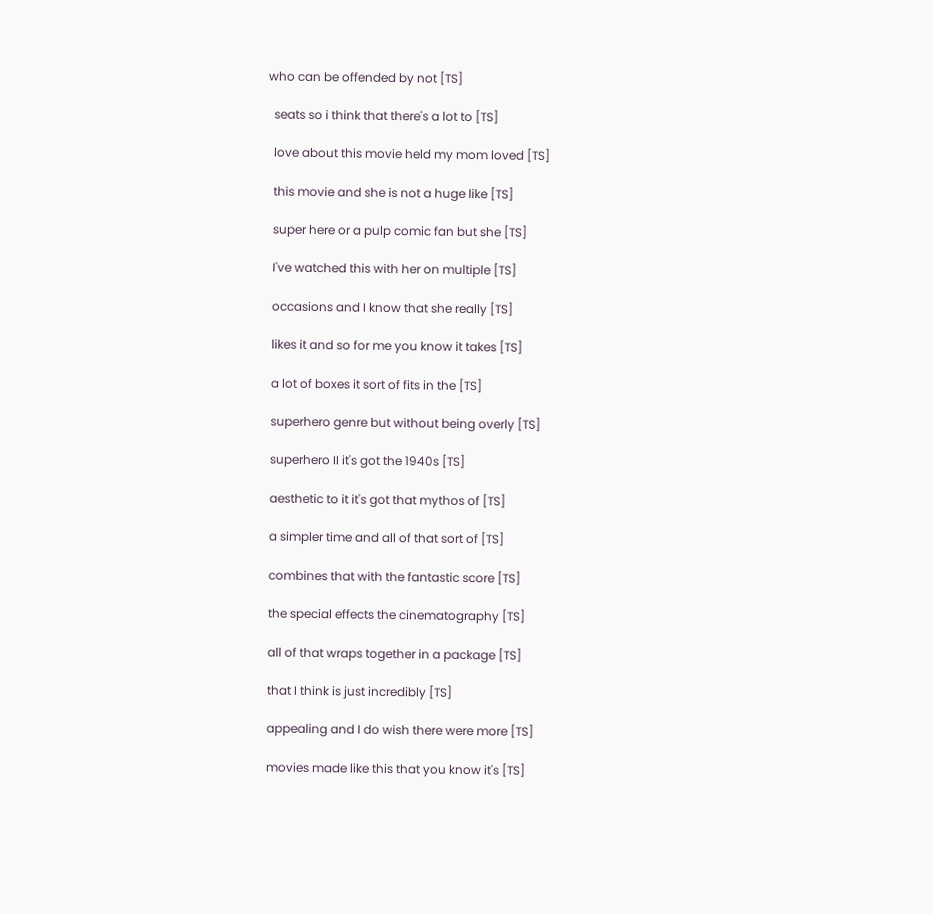who can be offended by not [TS]

  seats so i think that there's a lot to [TS]

  love about this movie held my mom loved [TS]

  this movie and she is not a huge like [TS]

  super here or a pulp comic fan but she [TS]

  I've watched this with her on multiple [TS]

  occasions and I know that she really [TS]

  likes it and so for me you know it takes [TS]

  a lot of boxes it sort of fits in the [TS]

  superhero genre but without being overly [TS]

  superhero II it's got the 1940s [TS]

  aesthetic to it it's got that mythos of [TS]

  a simpler time and all of that sort of [TS]

  combines that with the fantastic score [TS]

  the special effects the cinematography [TS]

  all of that wraps together in a package [TS]

  that I think is just incredibly [TS]

  appealing and I do wish there were more [TS]

  movies made like this that you know it's [TS]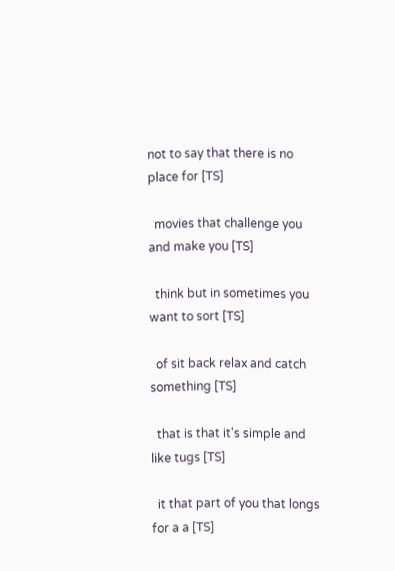not to say that there is no place for [TS]

  movies that challenge you and make you [TS]

  think but in sometimes you want to sort [TS]

  of sit back relax and catch something [TS]

  that is that it's simple and like tugs [TS]

  it that part of you that longs for a a [TS]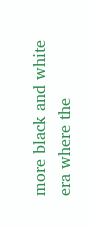more black and white era where the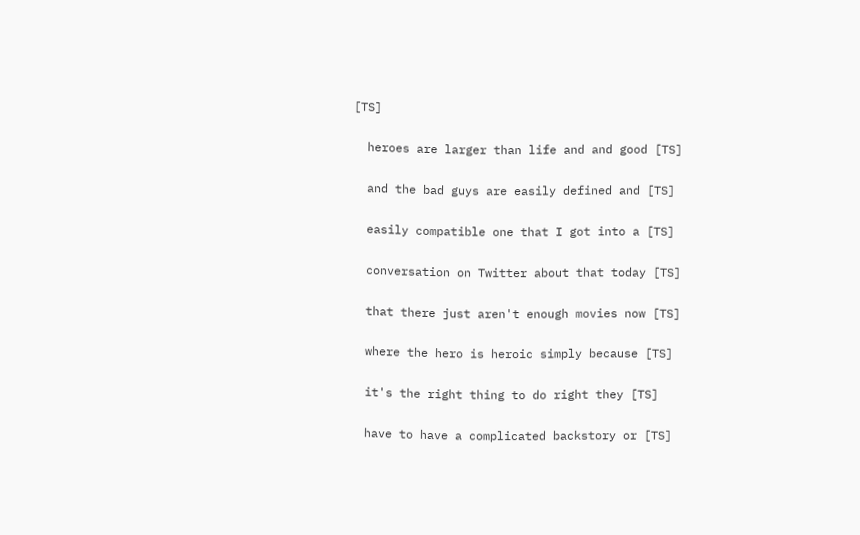[TS]

  heroes are larger than life and and good [TS]

  and the bad guys are easily defined and [TS]

  easily compatible one that I got into a [TS]

  conversation on Twitter about that today [TS]

  that there just aren't enough movies now [TS]

  where the hero is heroic simply because [TS]

  it's the right thing to do right they [TS]

  have to have a complicated backstory or [TS]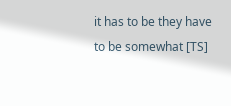it has to be they have to be somewhat [TS]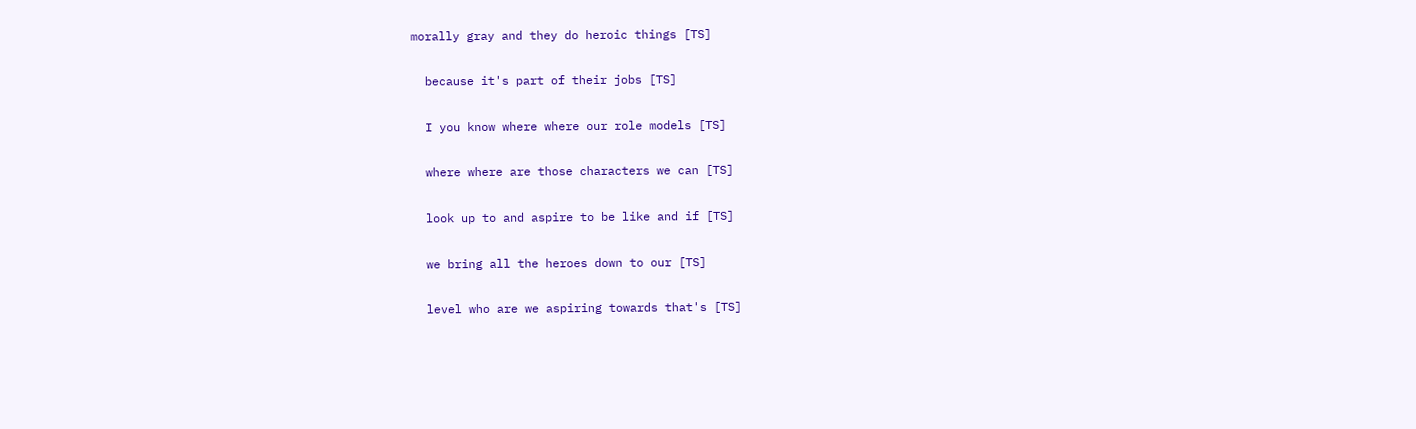morally gray and they do heroic things [TS]

  because it's part of their jobs [TS]

  I you know where where our role models [TS]

  where where are those characters we can [TS]

  look up to and aspire to be like and if [TS]

  we bring all the heroes down to our [TS]

  level who are we aspiring towards that's [TS]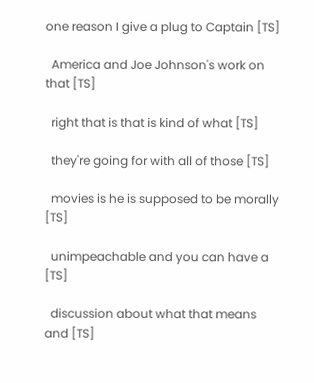one reason I give a plug to Captain [TS]

  America and Joe Johnson's work on that [TS]

  right that is that is kind of what [TS]

  they're going for with all of those [TS]

  movies is he is supposed to be morally [TS]

  unimpeachable and you can have a [TS]

  discussion about what that means and [TS]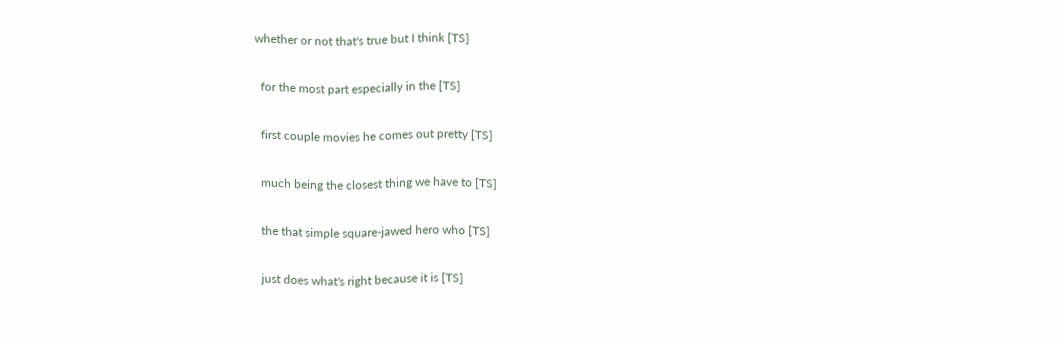whether or not that's true but I think [TS]

  for the most part especially in the [TS]

  first couple movies he comes out pretty [TS]

  much being the closest thing we have to [TS]

  the that simple square-jawed hero who [TS]

  just does what's right because it is [TS]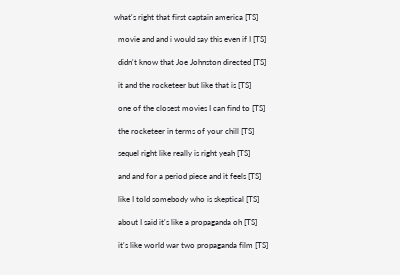what's right that first captain america [TS]

  movie and and i would say this even if I [TS]

  didn't know that Joe Johnston directed [TS]

  it and the rocketeer but like that is [TS]

  one of the closest movies I can find to [TS]

  the rocketeer in terms of your chill [TS]

  sequel right like really is right yeah [TS]

  and and for a period piece and it feels [TS]

  like I told somebody who is skeptical [TS]

  about I said it's like a propaganda oh [TS]

  it's like world war two propaganda film [TS]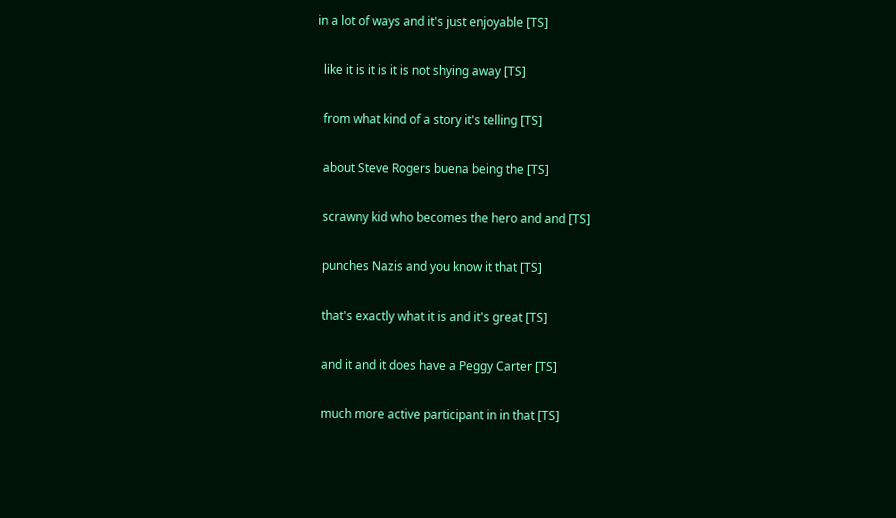in a lot of ways and it's just enjoyable [TS]

  like it is it is it is not shying away [TS]

  from what kind of a story it's telling [TS]

  about Steve Rogers buena being the [TS]

  scrawny kid who becomes the hero and and [TS]

  punches Nazis and you know it that [TS]

  that's exactly what it is and it's great [TS]

  and it and it does have a Peggy Carter [TS]

  much more active participant in in that [TS]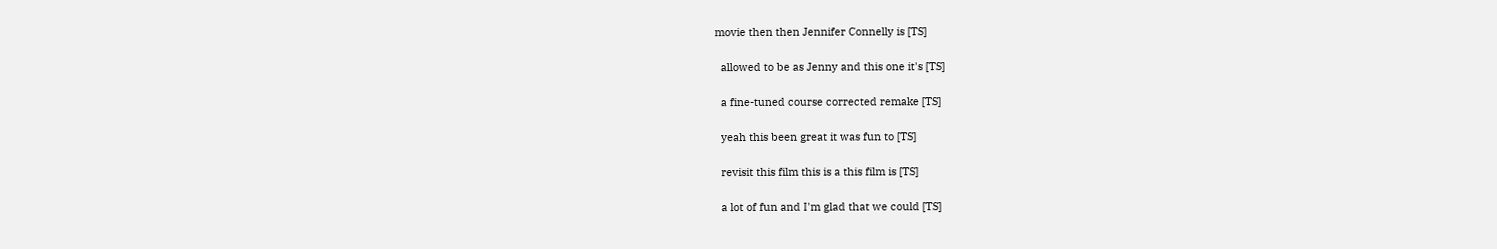movie then then Jennifer Connelly is [TS]

  allowed to be as Jenny and this one it's [TS]

  a fine-tuned course corrected remake [TS]

  yeah this been great it was fun to [TS]

  revisit this film this is a this film is [TS]

  a lot of fun and I'm glad that we could [TS]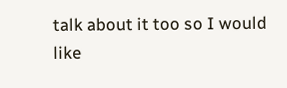talk about it too so I would like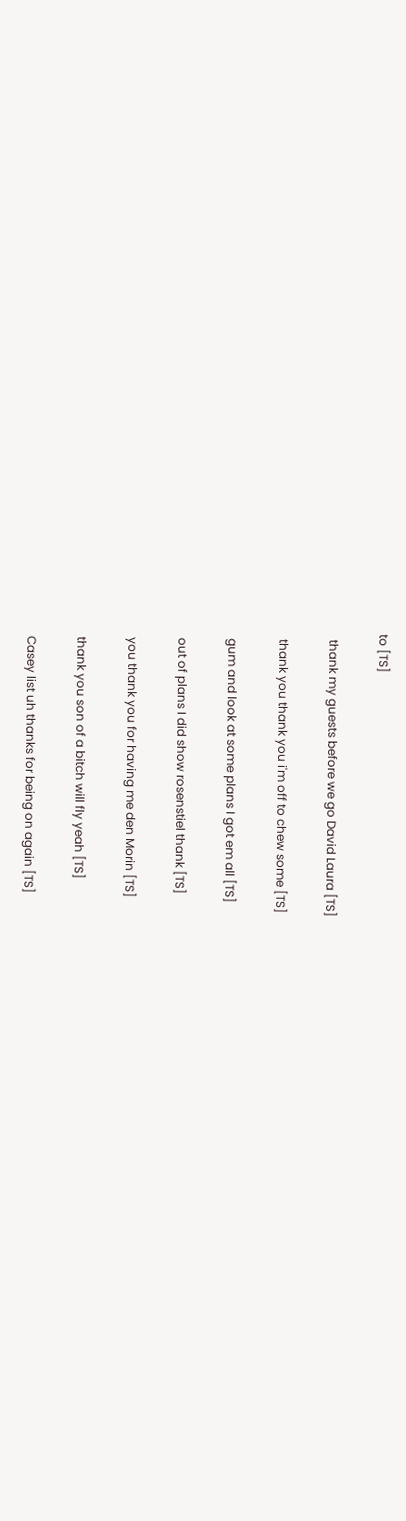to [TS]

  thank my guests before we go David Laura [TS]

  thank you thank you i'm off to chew some [TS]

  gum and look at some plans I got em all [TS]

  out of plans I did show rosenstiel thank [TS]

  you thank you for having me den Morin [TS]

  thank you son of a bitch will fly yeah [TS]

  Casey list uh thanks for being on again [TS]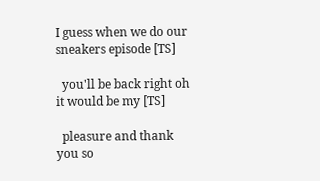I guess when we do our sneakers episode [TS]

  you'll be back right oh it would be my [TS]

  pleasure and thank you so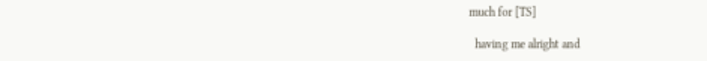much for [TS]

  having me alright and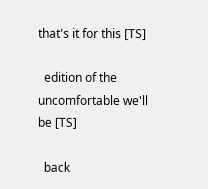that's it for this [TS]

  edition of the uncomfortable we'll be [TS]

  back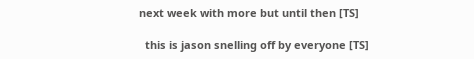next week with more but until then [TS]

  this is jason snelling off by everyone [TS]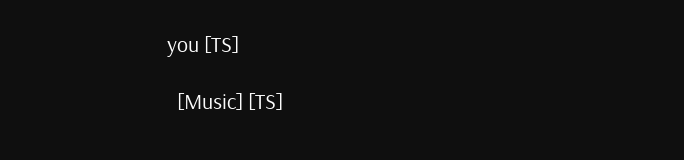you [TS]

  [Music] [TS]